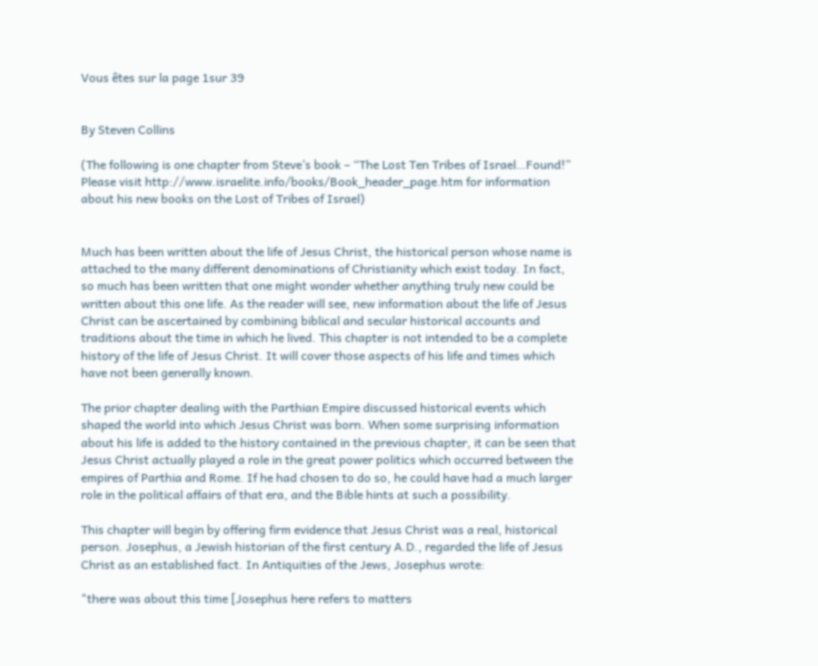Vous êtes sur la page 1sur 39


By Steven Collins

(The following is one chapter from Steve’s book – “The Lost Ten Tribes of Israel…Found!” Please visit http://www.israelite.info/books/Book_header_page.htm for information about his new books on the Lost of Tribes of Israel)


Much has been written about the life of Jesus Christ, the historical person whose name is attached to the many different denominations of Christianity which exist today. In fact, so much has been written that one might wonder whether anything truly new could be written about this one life. As the reader will see, new information about the life of Jesus Christ can be ascertained by combining biblical and secular historical accounts and traditions about the time in which he lived. This chapter is not intended to be a complete history of the life of Jesus Christ. It will cover those aspects of his life and times which have not been generally known.

The prior chapter dealing with the Parthian Empire discussed historical events which shaped the world into which Jesus Christ was born. When some surprising information about his life is added to the history contained in the previous chapter, it can be seen that Jesus Christ actually played a role in the great power politics which occurred between the empires of Parthia and Rome. If he had chosen to do so, he could have had a much larger role in the political affairs of that era, and the Bible hints at such a possibility.

This chapter will begin by offering firm evidence that Jesus Christ was a real, historical person. Josephus, a Jewish historian of the first century A.D., regarded the life of Jesus Christ as an established fact. In Antiquities of the Jews, Josephus wrote:

"there was about this time [Josephus here refers to matters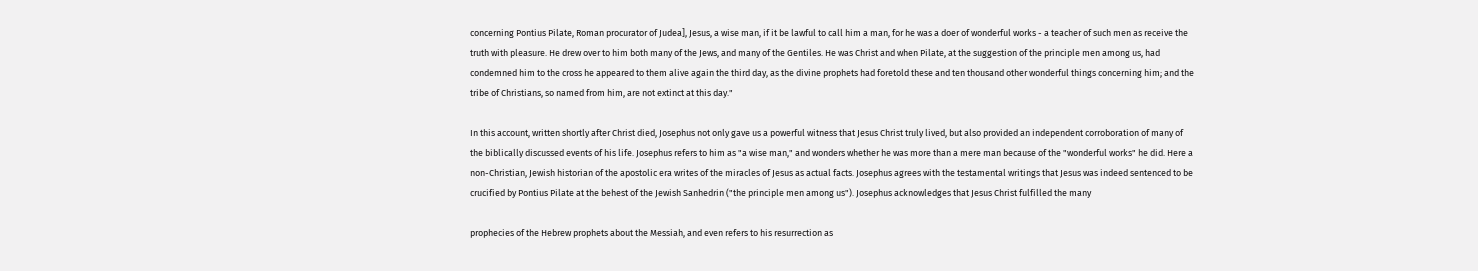concerning Pontius Pilate, Roman procurator of Judea], Jesus, a wise man, if it be lawful to call him a man, for he was a doer of wonderful works - a teacher of such men as receive the truth with pleasure. He drew over to him both many of the Jews, and many of the Gentiles. He was Christ and when Pilate, at the suggestion of the principle men among us, had condemned him to the cross he appeared to them alive again the third day, as the divine prophets had foretold these and ten thousand other wonderful things concerning him; and the tribe of Christians, so named from him, are not extinct at this day."

In this account, written shortly after Christ died, Josephus not only gave us a powerful witness that Jesus Christ truly lived, but also provided an independent corroboration of many of the biblically discussed events of his life. Josephus refers to him as "a wise man," and wonders whether he was more than a mere man because of the "wonderful works" he did. Here a non-Christian, Jewish historian of the apostolic era writes of the miracles of Jesus as actual facts. Josephus agrees with the testamental writings that Jesus was indeed sentenced to be crucified by Pontius Pilate at the behest of the Jewish Sanhedrin ("the principle men among us"). Josephus acknowledges that Jesus Christ fulfilled the many

prophecies of the Hebrew prophets about the Messiah, and even refers to his resurrection as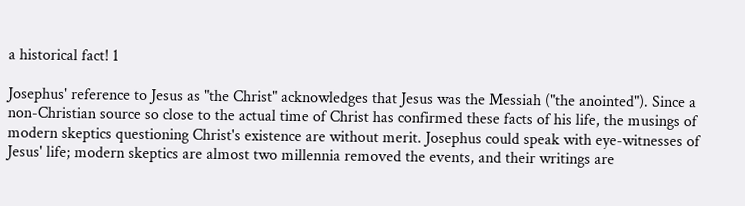a historical fact! 1

Josephus' reference to Jesus as "the Christ" acknowledges that Jesus was the Messiah ("the anointed"). Since a non-Christian source so close to the actual time of Christ has confirmed these facts of his life, the musings of modern skeptics questioning Christ's existence are without merit. Josephus could speak with eye-witnesses of Jesus' life; modern skeptics are almost two millennia removed the events, and their writings are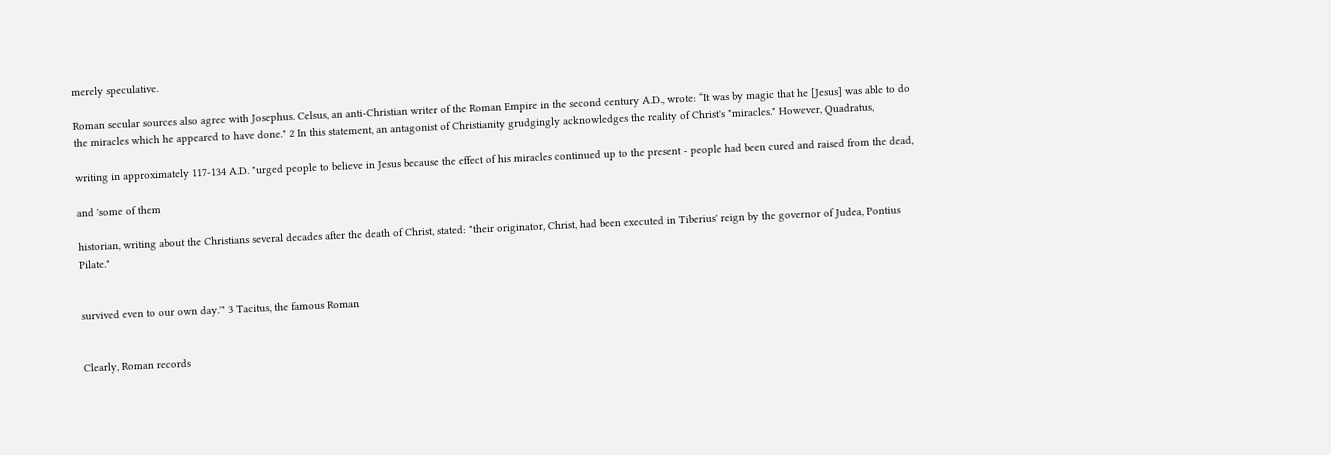merely speculative.

Roman secular sources also agree with Josephus. Celsus, an anti-Christian writer of the Roman Empire in the second century A.D., wrote: “It was by magic that he [Jesus] was able to do the miracles which he appeared to have done." 2 In this statement, an antagonist of Christianity grudgingly acknowledges the reality of Christ's "miracles." However, Quadratus,

writing in approximately 117-134 A.D. "urged people to believe in Jesus because the effect of his miracles continued up to the present - people had been cured and raised from the dead,

and 'some of them

historian, writing about the Christians several decades after the death of Christ, stated: "their originator, Christ, had been executed in Tiberius' reign by the governor of Judea, Pontius Pilate."


survived even to our own day.'" 3 Tacitus, the famous Roman


Clearly, Roman records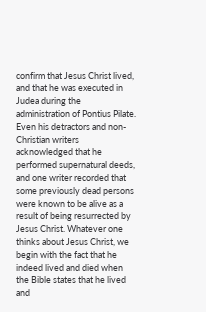confirm that Jesus Christ lived, and that he was executed in Judea during the administration of Pontius Pilate. Even his detractors and non-Christian writers acknowledged that he performed supernatural deeds, and one writer recorded that some previously dead persons were known to be alive as a result of being resurrected by Jesus Christ. Whatever one thinks about Jesus Christ, we begin with the fact that he indeed lived and died when the Bible states that he lived and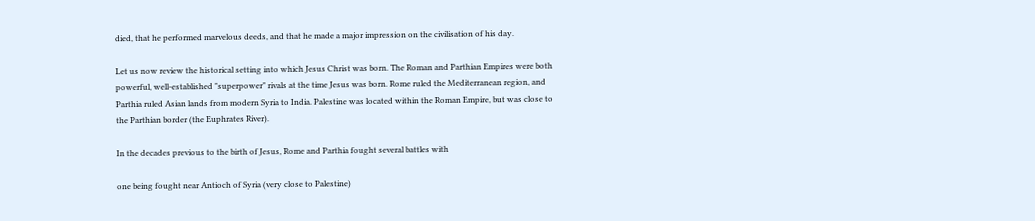died, that he performed marvelous deeds, and that he made a major impression on the civilisation of his day.

Let us now review the historical setting into which Jesus Christ was born. The Roman and Parthian Empires were both powerful, well-established "superpower" rivals at the time Jesus was born. Rome ruled the Mediterranean region, and Parthia ruled Asian lands from modern Syria to India. Palestine was located within the Roman Empire, but was close to the Parthian border (the Euphrates River).

In the decades previous to the birth of Jesus, Rome and Parthia fought several battles with

one being fought near Antioch of Syria (very close to Palestine)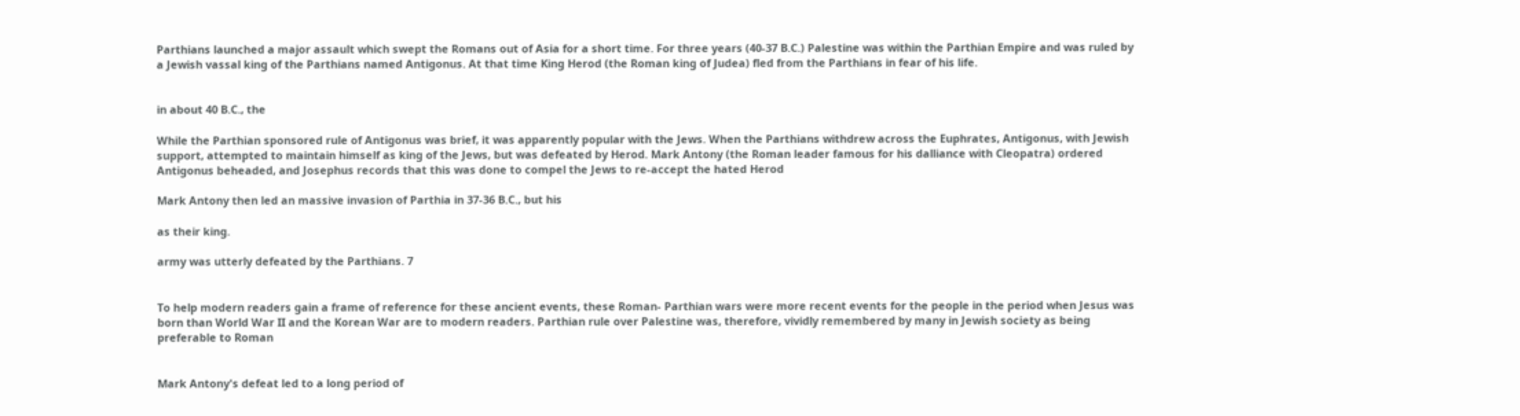Parthians launched a major assault which swept the Romans out of Asia for a short time. For three years (40-37 B.C.) Palestine was within the Parthian Empire and was ruled by a Jewish vassal king of the Parthians named Antigonus. At that time King Herod (the Roman king of Judea) fled from the Parthians in fear of his life.


in about 40 B.C., the

While the Parthian sponsored rule of Antigonus was brief, it was apparently popular with the Jews. When the Parthians withdrew across the Euphrates, Antigonus, with Jewish support, attempted to maintain himself as king of the Jews, but was defeated by Herod. Mark Antony (the Roman leader famous for his dalliance with Cleopatra) ordered Antigonus beheaded, and Josephus records that this was done to compel the Jews to re-accept the hated Herod

Mark Antony then led an massive invasion of Parthia in 37-36 B.C., but his

as their king.

army was utterly defeated by the Parthians. 7


To help modern readers gain a frame of reference for these ancient events, these Roman- Parthian wars were more recent events for the people in the period when Jesus was born than World War II and the Korean War are to modern readers. Parthian rule over Palestine was, therefore, vividly remembered by many in Jewish society as being preferable to Roman


Mark Antony's defeat led to a long period of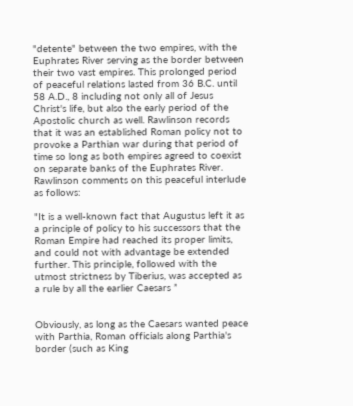"detente" between the two empires, with the Euphrates River serving as the border between their two vast empires. This prolonged period of peaceful relations lasted from 36 B.C. until 58 A.D., 8 including not only all of Jesus Christ's life, but also the early period of the Apostolic church as well. Rawlinson records that it was an established Roman policy not to provoke a Parthian war during that period of time so long as both empires agreed to coexist on separate banks of the Euphrates River. Rawlinson comments on this peaceful interlude as follows:

"It is a well-known fact that Augustus left it as a principle of policy to his successors that the Roman Empire had reached its proper limits, and could not with advantage be extended further. This principle, followed with the utmost strictness by Tiberius, was accepted as a rule by all the earlier Caesars ”


Obviously, as long as the Caesars wanted peace with Parthia, Roman officials along Parthia's border (such as King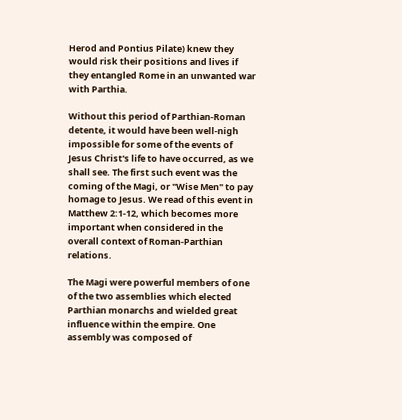Herod and Pontius Pilate) knew they would risk their positions and lives if they entangled Rome in an unwanted war with Parthia.

Without this period of Parthian-Roman detente, it would have been well-nigh impossible for some of the events of Jesus Christ's life to have occurred, as we shall see. The first such event was the coming of the Magi, or "Wise Men" to pay homage to Jesus. We read of this event in Matthew 2:1-12, which becomes more important when considered in the overall context of Roman-Parthian relations.

The Magi were powerful members of one of the two assemblies which elected Parthian monarchs and wielded great influence within the empire. One assembly was composed of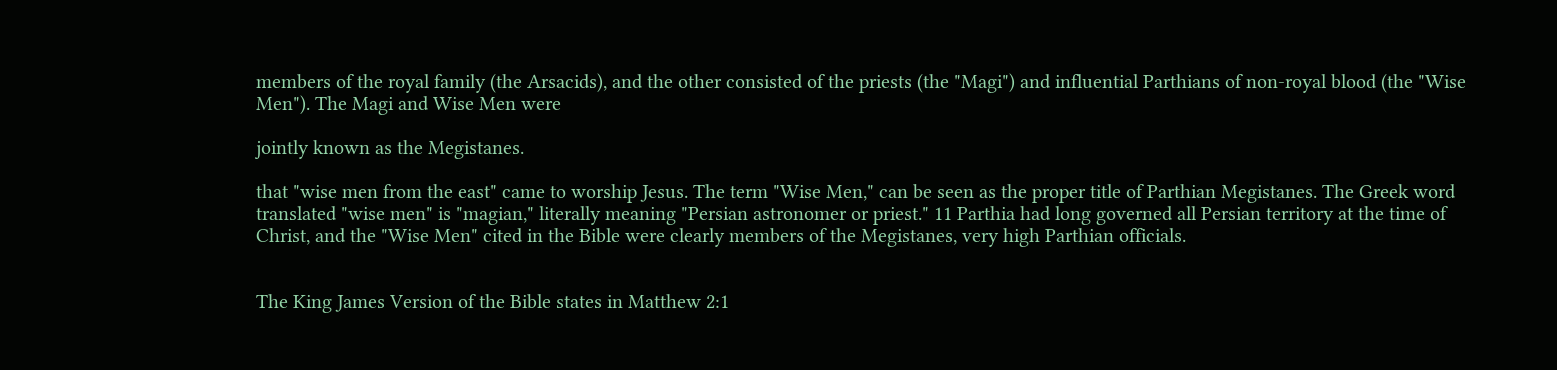members of the royal family (the Arsacids), and the other consisted of the priests (the "Magi") and influential Parthians of non-royal blood (the "Wise Men"). The Magi and Wise Men were

jointly known as the Megistanes.

that "wise men from the east" came to worship Jesus. The term "Wise Men," can be seen as the proper title of Parthian Megistanes. The Greek word translated "wise men" is "magian," literally meaning "Persian astronomer or priest." 11 Parthia had long governed all Persian territory at the time of Christ, and the "Wise Men" cited in the Bible were clearly members of the Megistanes, very high Parthian officials.


The King James Version of the Bible states in Matthew 2:1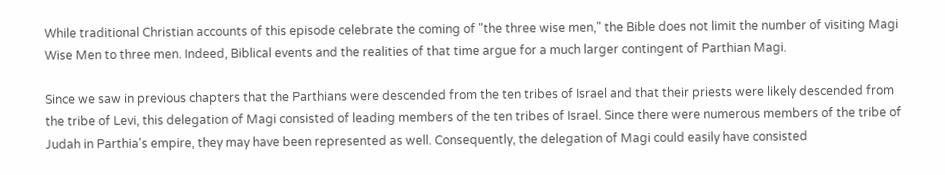While traditional Christian accounts of this episode celebrate the coming of "the three wise men," the Bible does not limit the number of visiting Magi Wise Men to three men. Indeed, Biblical events and the realities of that time argue for a much larger contingent of Parthian Magi.

Since we saw in previous chapters that the Parthians were descended from the ten tribes of Israel and that their priests were likely descended from the tribe of Levi, this delegation of Magi consisted of leading members of the ten tribes of Israel. Since there were numerous members of the tribe of Judah in Parthia's empire, they may have been represented as well. Consequently, the delegation of Magi could easily have consisted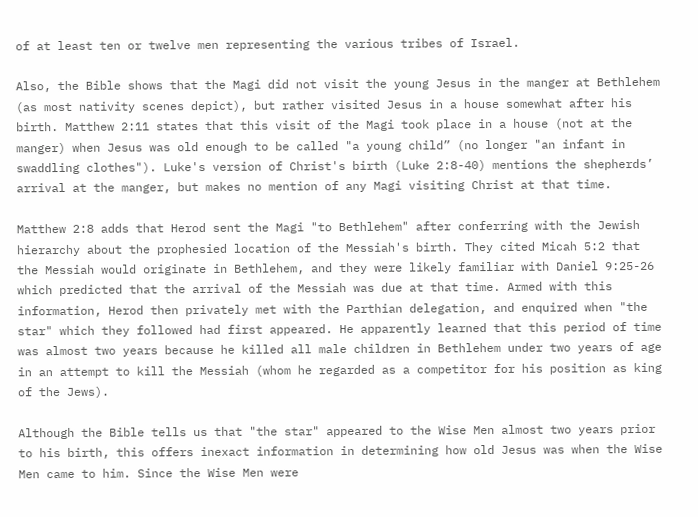of at least ten or twelve men representing the various tribes of Israel.

Also, the Bible shows that the Magi did not visit the young Jesus in the manger at Bethlehem (as most nativity scenes depict), but rather visited Jesus in a house somewhat after his birth. Matthew 2:11 states that this visit of the Magi took place in a house (not at the manger) when Jesus was old enough to be called "a young child” (no longer "an infant in swaddling clothes"). Luke's version of Christ's birth (Luke 2:8-40) mentions the shepherds’ arrival at the manger, but makes no mention of any Magi visiting Christ at that time.

Matthew 2:8 adds that Herod sent the Magi "to Bethlehem" after conferring with the Jewish hierarchy about the prophesied location of the Messiah's birth. They cited Micah 5:2 that the Messiah would originate in Bethlehem, and they were likely familiar with Daniel 9:25-26 which predicted that the arrival of the Messiah was due at that time. Armed with this information, Herod then privately met with the Parthian delegation, and enquired when "the star" which they followed had first appeared. He apparently learned that this period of time was almost two years because he killed all male children in Bethlehem under two years of age in an attempt to kill the Messiah (whom he regarded as a competitor for his position as king of the Jews).

Although the Bible tells us that "the star" appeared to the Wise Men almost two years prior to his birth, this offers inexact information in determining how old Jesus was when the Wise Men came to him. Since the Wise Men were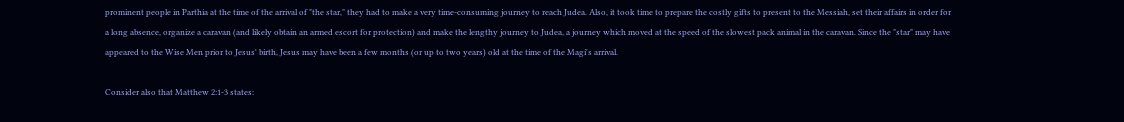prominent people in Parthia at the time of the arrival of "the star," they had to make a very time-consuming journey to reach Judea. Also, it took time to prepare the costly gifts to present to the Messiah, set their affairs in order for a long absence, organize a caravan (and likely obtain an armed escort for protection) and make the lengthy journey to Judea, a journey which moved at the speed of the slowest pack animal in the caravan. Since the "star" may have appeared to the Wise Men prior to Jesus' birth, Jesus may have been a few months (or up to two years) old at the time of the Magi's arrival.

Consider also that Matthew 2:1-3 states: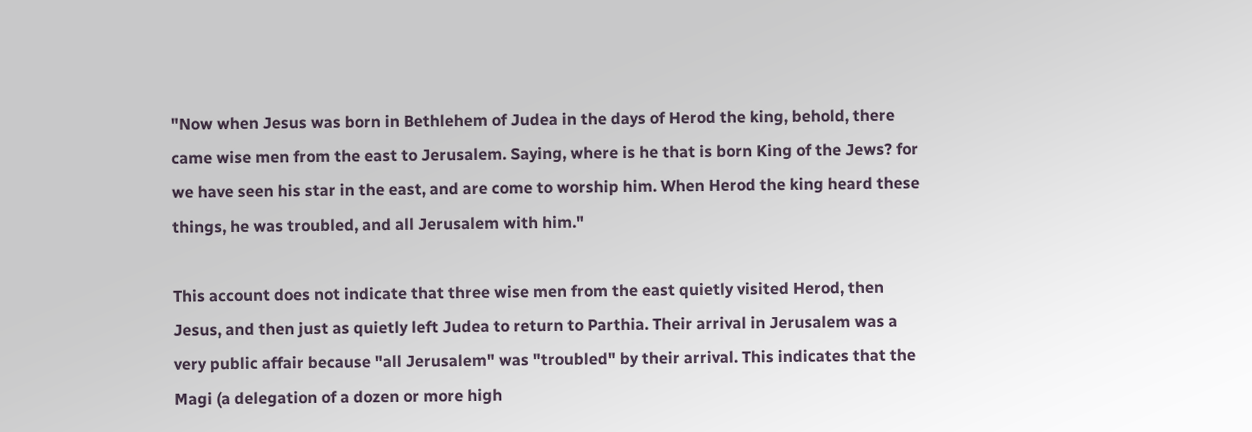"Now when Jesus was born in Bethlehem of Judea in the days of Herod the king, behold, there came wise men from the east to Jerusalem. Saying, where is he that is born King of the Jews? for we have seen his star in the east, and are come to worship him. When Herod the king heard these things, he was troubled, and all Jerusalem with him."

This account does not indicate that three wise men from the east quietly visited Herod, then Jesus, and then just as quietly left Judea to return to Parthia. Their arrival in Jerusalem was a very public affair because "all Jerusalem" was "troubled" by their arrival. This indicates that the Magi (a delegation of a dozen or more high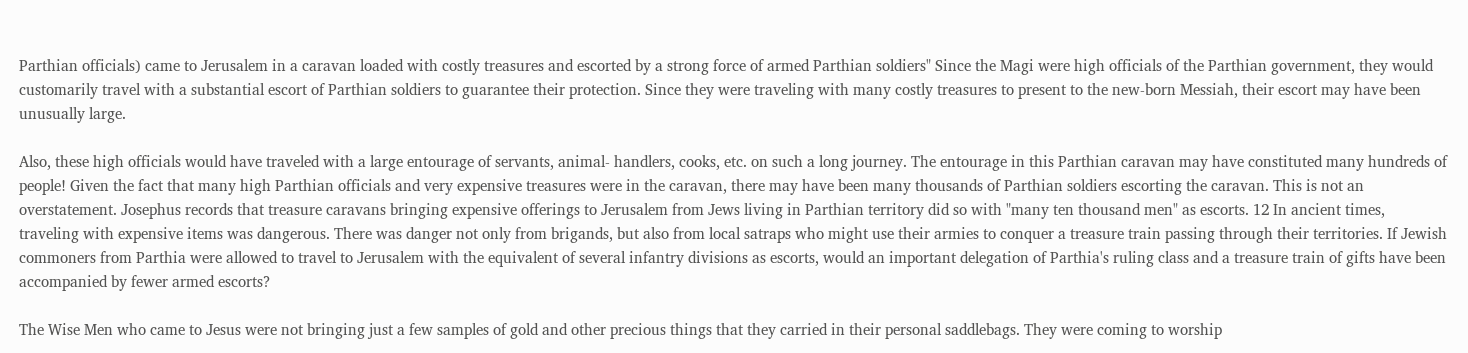Parthian officials) came to Jerusalem in a caravan loaded with costly treasures and escorted by a strong force of armed Parthian soldiers" Since the Magi were high officials of the Parthian government, they would customarily travel with a substantial escort of Parthian soldiers to guarantee their protection. Since they were traveling with many costly treasures to present to the new-born Messiah, their escort may have been unusually large.

Also, these high officials would have traveled with a large entourage of servants, animal- handlers, cooks, etc. on such a long journey. The entourage in this Parthian caravan may have constituted many hundreds of people! Given the fact that many high Parthian officials and very expensive treasures were in the caravan, there may have been many thousands of Parthian soldiers escorting the caravan. This is not an overstatement. Josephus records that treasure caravans bringing expensive offerings to Jerusalem from Jews living in Parthian territory did so with "many ten thousand men" as escorts. 12 In ancient times, traveling with expensive items was dangerous. There was danger not only from brigands, but also from local satraps who might use their armies to conquer a treasure train passing through their territories. If Jewish commoners from Parthia were allowed to travel to Jerusalem with the equivalent of several infantry divisions as escorts, would an important delegation of Parthia's ruling class and a treasure train of gifts have been accompanied by fewer armed escorts?

The Wise Men who came to Jesus were not bringing just a few samples of gold and other precious things that they carried in their personal saddlebags. They were coming to worship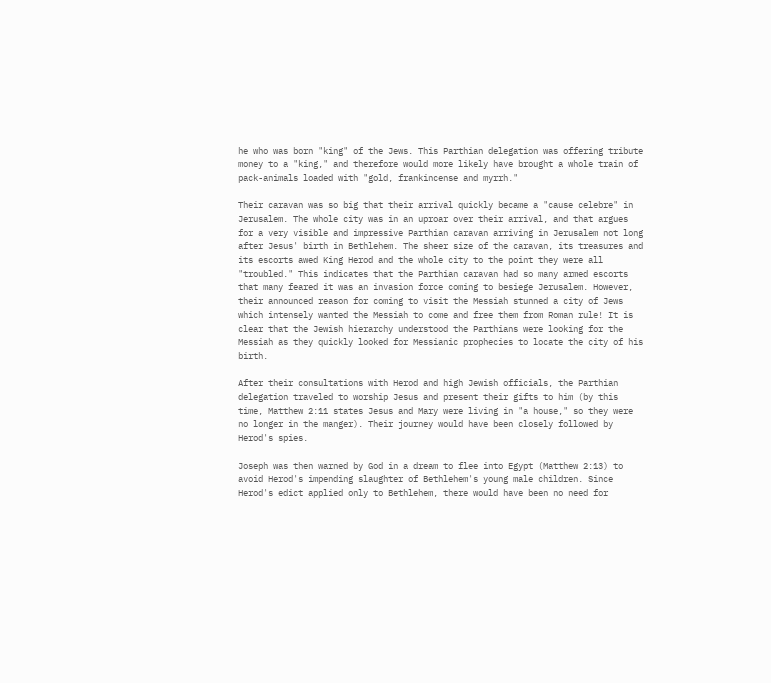he who was born "king" of the Jews. This Parthian delegation was offering tribute money to a "king," and therefore would more likely have brought a whole train of pack-animals loaded with "gold, frankincense and myrrh."

Their caravan was so big that their arrival quickly became a "cause celebre" in Jerusalem. The whole city was in an uproar over their arrival, and that argues for a very visible and impressive Parthian caravan arriving in Jerusalem not long after Jesus' birth in Bethlehem. The sheer size of the caravan, its treasures and its escorts awed King Herod and the whole city to the point they were all "troubled." This indicates that the Parthian caravan had so many armed escorts that many feared it was an invasion force coming to besiege Jerusalem. However, their announced reason for coming to visit the Messiah stunned a city of Jews which intensely wanted the Messiah to come and free them from Roman rule! It is clear that the Jewish hierarchy understood the Parthians were looking for the Messiah as they quickly looked for Messianic prophecies to locate the city of his birth.

After their consultations with Herod and high Jewish officials, the Parthian delegation traveled to worship Jesus and present their gifts to him (by this time, Matthew 2:11 states Jesus and Mary were living in "a house," so they were no longer in the manger). Their journey would have been closely followed by Herod's spies.

Joseph was then warned by God in a dream to flee into Egypt (Matthew 2:13) to avoid Herod's impending slaughter of Bethlehem's young male children. Since Herod's edict applied only to Bethlehem, there would have been no need for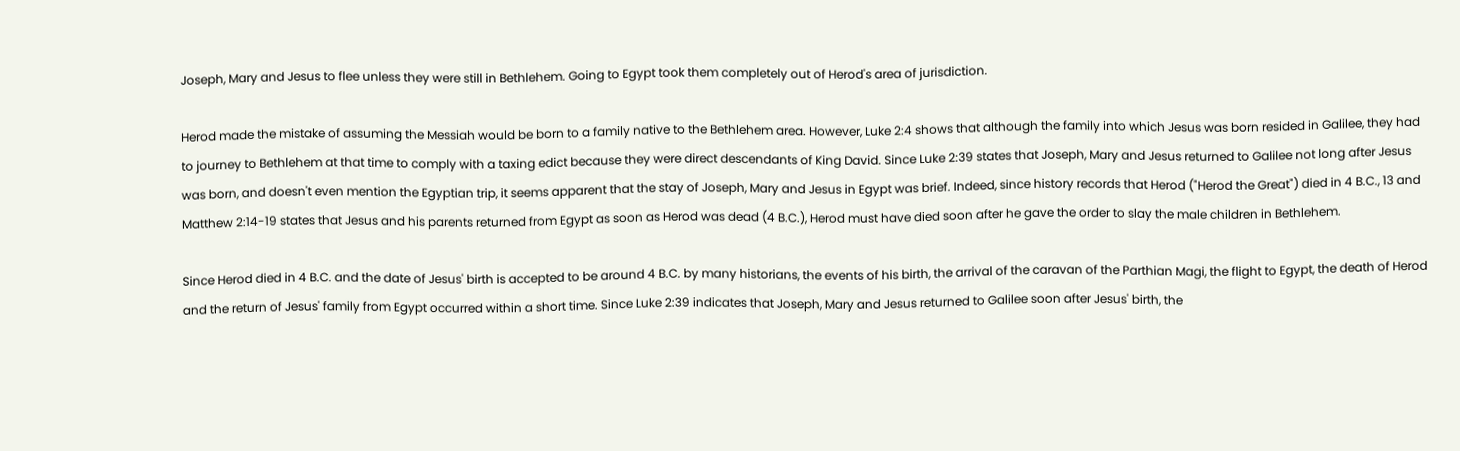Joseph, Mary and Jesus to flee unless they were still in Bethlehem. Going to Egypt took them completely out of Herod's area of jurisdiction.

Herod made the mistake of assuming the Messiah would be born to a family native to the Bethlehem area. However, Luke 2:4 shows that although the family into which Jesus was born resided in Galilee, they had to journey to Bethlehem at that time to comply with a taxing edict because they were direct descendants of King David. Since Luke 2:39 states that Joseph, Mary and Jesus returned to Galilee not long after Jesus was born, and doesn't even mention the Egyptian trip, it seems apparent that the stay of Joseph, Mary and Jesus in Egypt was brief. Indeed, since history records that Herod ("Herod the Great") died in 4 B.C., 13 and Matthew 2:14-19 states that Jesus and his parents returned from Egypt as soon as Herod was dead (4 B.C.), Herod must have died soon after he gave the order to slay the male children in Bethlehem.

Since Herod died in 4 B.C. and the date of Jesus' birth is accepted to be around 4 B.C. by many historians, the events of his birth, the arrival of the caravan of the Parthian Magi, the flight to Egypt, the death of Herod and the return of Jesus' family from Egypt occurred within a short time. Since Luke 2:39 indicates that Joseph, Mary and Jesus returned to Galilee soon after Jesus' birth, the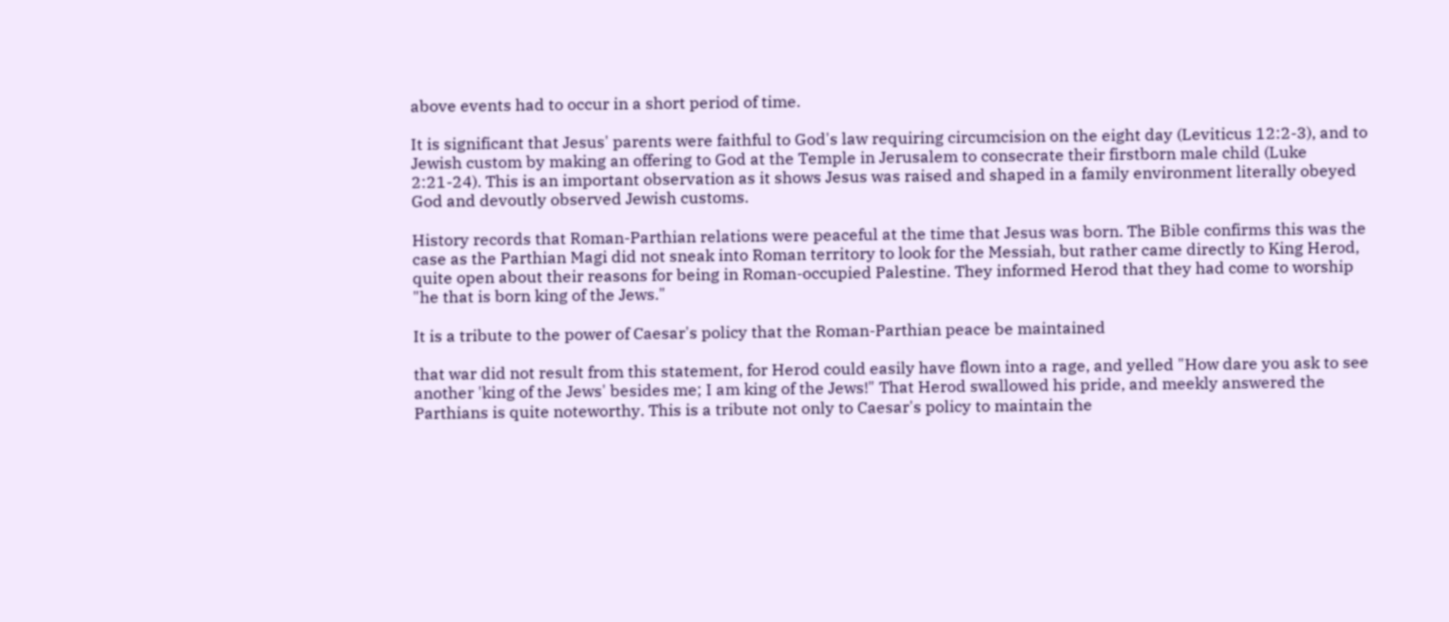above events had to occur in a short period of time.

It is significant that Jesus' parents were faithful to God's law requiring circumcision on the eight day (Leviticus 12:2-3), and to Jewish custom by making an offering to God at the Temple in Jerusalem to consecrate their firstborn male child (Luke 2:21-24). This is an important observation as it shows Jesus was raised and shaped in a family environment literally obeyed God and devoutly observed Jewish customs.

History records that Roman-Parthian relations were peaceful at the time that Jesus was born. The Bible confirms this was the case as the Parthian Magi did not sneak into Roman territory to look for the Messiah, but rather came directly to King Herod, quite open about their reasons for being in Roman-occupied Palestine. They informed Herod that they had come to worship "he that is born king of the Jews."

It is a tribute to the power of Caesar's policy that the Roman-Parthian peace be maintained

that war did not result from this statement, for Herod could easily have flown into a rage, and yelled "How dare you ask to see another 'king of the Jews' besides me; I am king of the Jews!" That Herod swallowed his pride, and meekly answered the Parthians is quite noteworthy. This is a tribute not only to Caesar's policy to maintain the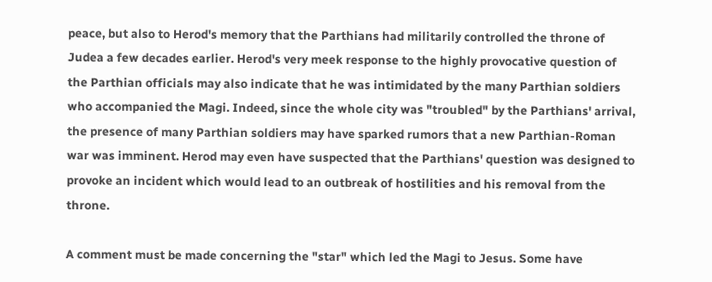peace, but also to Herod's memory that the Parthians had militarily controlled the throne of Judea a few decades earlier. Herod's very meek response to the highly provocative question of the Parthian officials may also indicate that he was intimidated by the many Parthian soldiers who accompanied the Magi. Indeed, since the whole city was "troubled" by the Parthians' arrival, the presence of many Parthian soldiers may have sparked rumors that a new Parthian-Roman war was imminent. Herod may even have suspected that the Parthians' question was designed to provoke an incident which would lead to an outbreak of hostilities and his removal from the throne.

A comment must be made concerning the "star" which led the Magi to Jesus. Some have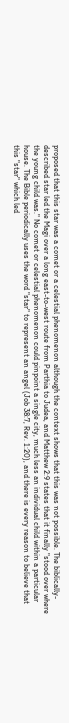proposed that this star was a comet or a celestial phenomenon although the context shows that this was not possible. The biblically-described star led the Magi over a long east-to-west route from Parthia to Judea, and Matthew 2:9 states that it finally "stood over where the young child was." No comet or celestial phenomenon could pinpoint a single city, much less an individual child within a particular house. The Bible periodically uses the word "star" to represent an angel (Job 38:7, Rev. 1:20), and there is every reason to believe that this "star" which led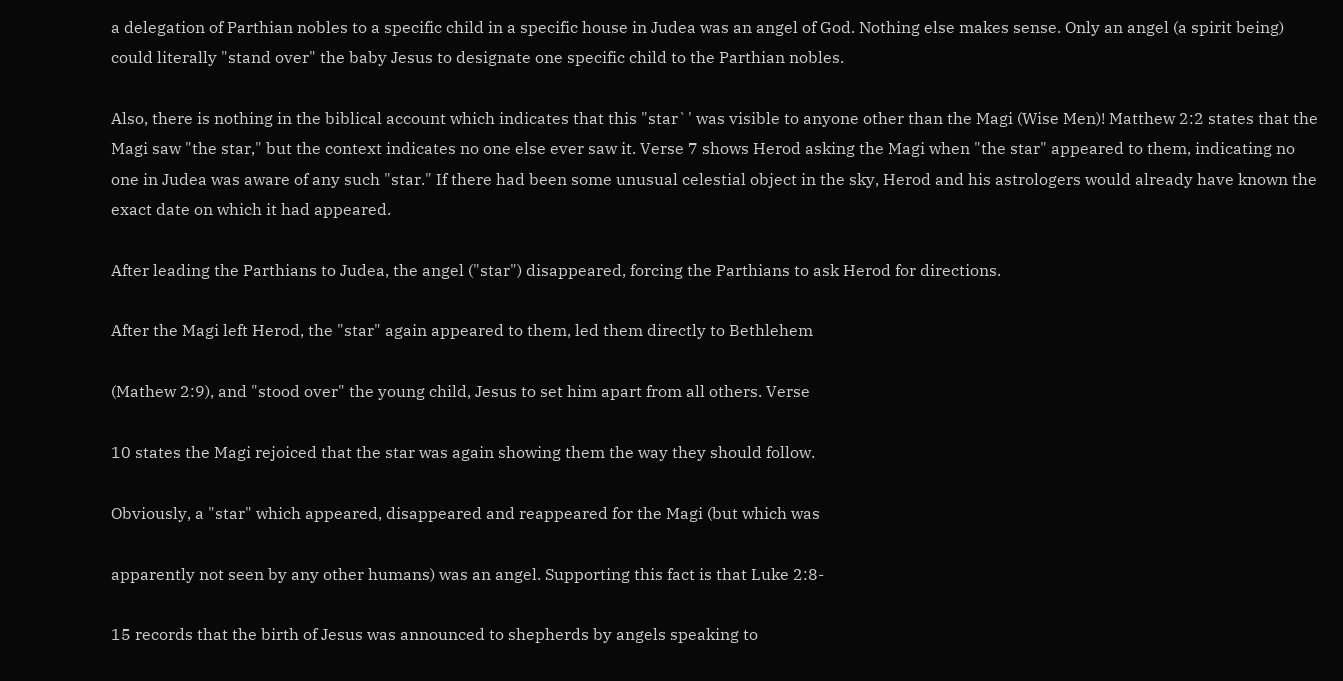a delegation of Parthian nobles to a specific child in a specific house in Judea was an angel of God. Nothing else makes sense. Only an angel (a spirit being) could literally "stand over" the baby Jesus to designate one specific child to the Parthian nobles.

Also, there is nothing in the biblical account which indicates that this "star`' was visible to anyone other than the Magi (Wise Men)! Matthew 2:2 states that the Magi saw "the star," but the context indicates no one else ever saw it. Verse 7 shows Herod asking the Magi when "the star" appeared to them, indicating no one in Judea was aware of any such "star." If there had been some unusual celestial object in the sky, Herod and his astrologers would already have known the exact date on which it had appeared.

After leading the Parthians to Judea, the angel ("star") disappeared, forcing the Parthians to ask Herod for directions.

After the Magi left Herod, the "star" again appeared to them, led them directly to Bethlehem

(Mathew 2:9), and "stood over" the young child, Jesus to set him apart from all others. Verse

10 states the Magi rejoiced that the star was again showing them the way they should follow.

Obviously, a "star" which appeared, disappeared and reappeared for the Magi (but which was

apparently not seen by any other humans) was an angel. Supporting this fact is that Luke 2:8-

15 records that the birth of Jesus was announced to shepherds by angels speaking to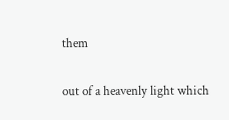them

out of a heavenly light which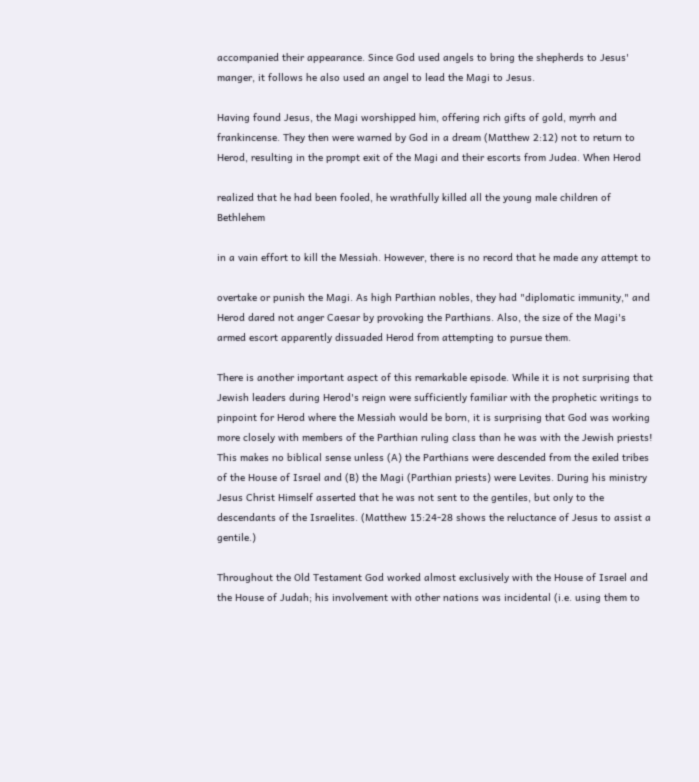accompanied their appearance. Since God used angels to bring the shepherds to Jesus' manger, it follows he also used an angel to lead the Magi to Jesus.

Having found Jesus, the Magi worshipped him, offering rich gifts of gold, myrrh and frankincense. They then were warned by God in a dream (Matthew 2:12) not to return to Herod, resulting in the prompt exit of the Magi and their escorts from Judea. When Herod

realized that he had been fooled, he wrathfully killed all the young male children of Bethlehem

in a vain effort to kill the Messiah. However, there is no record that he made any attempt to

overtake or punish the Magi. As high Parthian nobles, they had "diplomatic immunity," and Herod dared not anger Caesar by provoking the Parthians. Also, the size of the Magi's armed escort apparently dissuaded Herod from attempting to pursue them.

There is another important aspect of this remarkable episode. While it is not surprising that Jewish leaders during Herod's reign were sufficiently familiar with the prophetic writings to pinpoint for Herod where the Messiah would be born, it is surprising that God was working more closely with members of the Parthian ruling class than he was with the Jewish priests! This makes no biblical sense unless (A) the Parthians were descended from the exiled tribes of the House of Israel and (B) the Magi (Parthian priests) were Levites. During his ministry Jesus Christ Himself asserted that he was not sent to the gentiles, but only to the descendants of the Israelites. (Matthew 15:24-28 shows the reluctance of Jesus to assist a gentile.)

Throughout the Old Testament God worked almost exclusively with the House of Israel and the House of Judah; his involvement with other nations was incidental (i.e. using them to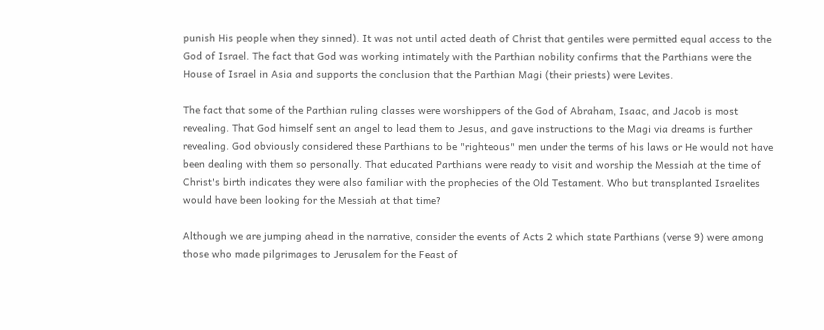punish His people when they sinned). It was not until acted death of Christ that gentiles were permitted equal access to the God of Israel. The fact that God was working intimately with the Parthian nobility confirms that the Parthians were the House of Israel in Asia and supports the conclusion that the Parthian Magi (their priests) were Levites.

The fact that some of the Parthian ruling classes were worshippers of the God of Abraham, Isaac, and Jacob is most revealing. That God himself sent an angel to lead them to Jesus, and gave instructions to the Magi via dreams is further revealing. God obviously considered these Parthians to be "righteous" men under the terms of his laws or He would not have been dealing with them so personally. That educated Parthians were ready to visit and worship the Messiah at the time of Christ's birth indicates they were also familiar with the prophecies of the Old Testament. Who but transplanted Israelites would have been looking for the Messiah at that time?

Although we are jumping ahead in the narrative, consider the events of Acts 2 which state Parthians (verse 9) were among those who made pilgrimages to Jerusalem for the Feast of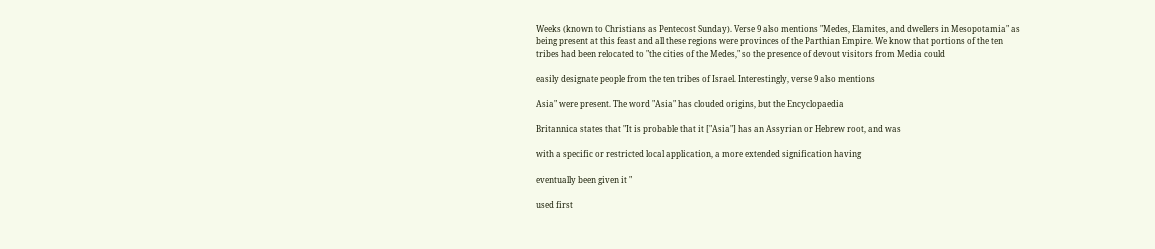Weeks (known to Christians as Pentecost Sunday). Verse 9 also mentions "Medes, Elamites, and dwellers in Mesopotamia" as being present at this feast and all these regions were provinces of the Parthian Empire. We know that portions of the ten tribes had been relocated to "the cities of the Medes," so the presence of devout visitors from Media could

easily designate people from the ten tribes of Israel. Interestingly, verse 9 also mentions

Asia" were present. The word "Asia" has clouded origins, but the Encyclopaedia

Britannica states that "It is probable that it ["Asia"] has an Assyrian or Hebrew root, and was

with a specific or restricted local application, a more extended signification having

eventually been given it "

used first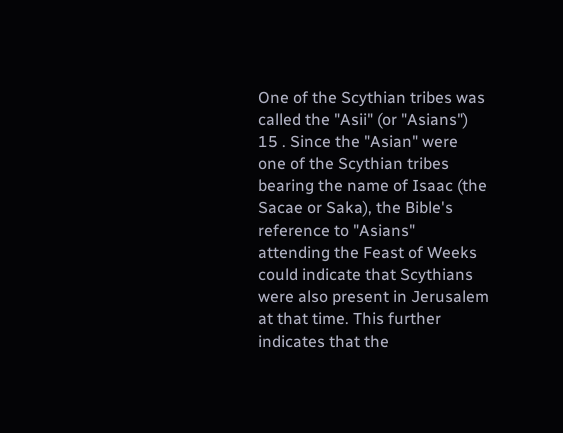One of the Scythian tribes was called the "Asii" (or "Asians") 15 . Since the "Asian" were one of the Scythian tribes bearing the name of Isaac (the Sacae or Saka), the Bible's reference to "Asians" attending the Feast of Weeks could indicate that Scythians were also present in Jerusalem at that time. This further indicates that the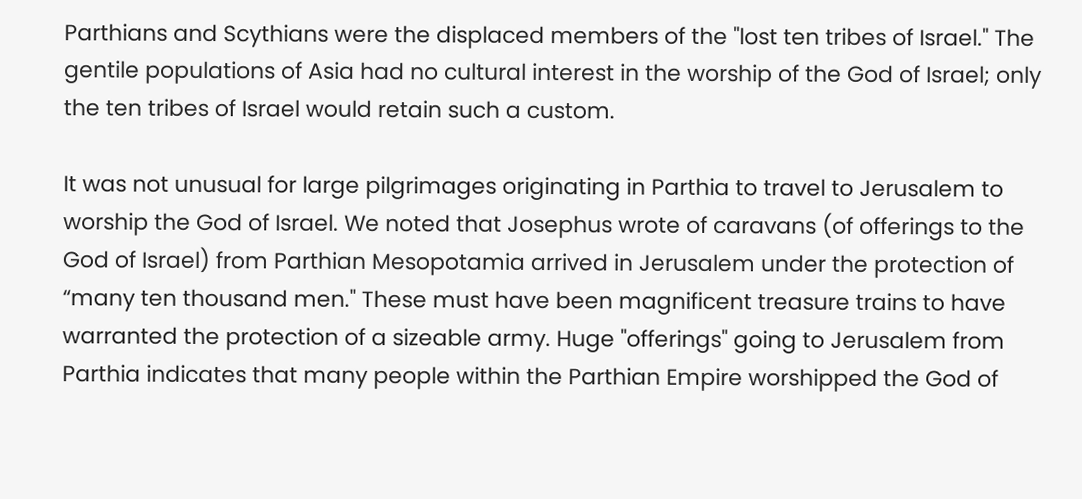Parthians and Scythians were the displaced members of the "lost ten tribes of Israel." The gentile populations of Asia had no cultural interest in the worship of the God of Israel; only the ten tribes of Israel would retain such a custom.

It was not unusual for large pilgrimages originating in Parthia to travel to Jerusalem to worship the God of Israel. We noted that Josephus wrote of caravans (of offerings to the God of Israel) from Parthian Mesopotamia arrived in Jerusalem under the protection of “many ten thousand men." These must have been magnificent treasure trains to have warranted the protection of a sizeable army. Huge "offerings" going to Jerusalem from Parthia indicates that many people within the Parthian Empire worshipped the God of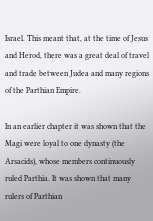Israel. This meant that, at the time of Jesus and Herod, there was a great deal of travel and trade between Judea and many regions of the Parthian Empire.

In an earlier chapter it was shown that the Magi were loyal to one dynasty (the Arsacids), whose members continuously ruled Parthia. It was shown that many rulers of Parthian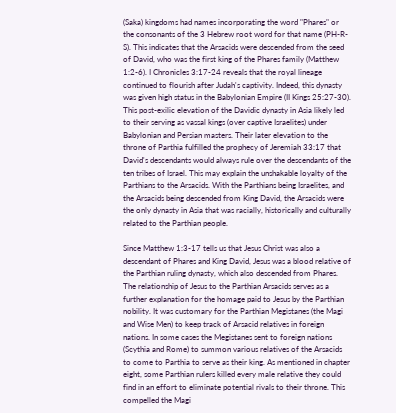(Saka) kingdoms had names incorporating the word "Phares" or the consonants of the 3 Hebrew root word for that name (PH-R-S). This indicates that the Arsacids were descended from the seed of David, who was the first king of the Phares family (Matthew 1:2-6). I Chronicles 3:17-24 reveals that the royal lineage continued to flourish after Judah's captivity. Indeed, this dynasty was given high status in the Babylonian Empire (II Kings 25:27-30). This post-exilic elevation of the Davidic dynasty in Asia likely led to their serving as vassal kings (over captive Israelites) under Babylonian and Persian masters. Their later elevation to the throne of Parthia fulfilled the prophecy of Jeremiah 33:17 that David's descendants would always rule over the descendants of the ten tribes of Israel. This may explain the unshakable loyalty of the Parthians to the Arsacids. With the Parthians being Israelites, and the Arsacids being descended from King David, the Arsacids were the only dynasty in Asia that was racially, historically and culturally related to the Parthian people.

Since Matthew 1:3-17 tells us that Jesus Christ was also a descendant of Phares and King David, Jesus was a blood relative of the Parthian ruling dynasty, which also descended from Phares. The relationship of Jesus to the Parthian Arsacids serves as a further explanation for the homage paid to Jesus by the Parthian nobility. It was customary for the Parthian Megistanes (the Magi and Wise Men) to keep track of Arsacid relatives in foreign nations. In some cases the Megistanes sent to foreign nations (Scythia and Rome) to summon various relatives of the Arsacids to come to Parthia to serve as their king. As mentioned in chapter eight, some Parthian rulers killed every male relative they could find in an effort to eliminate potential rivals to their throne. This compelled the Magi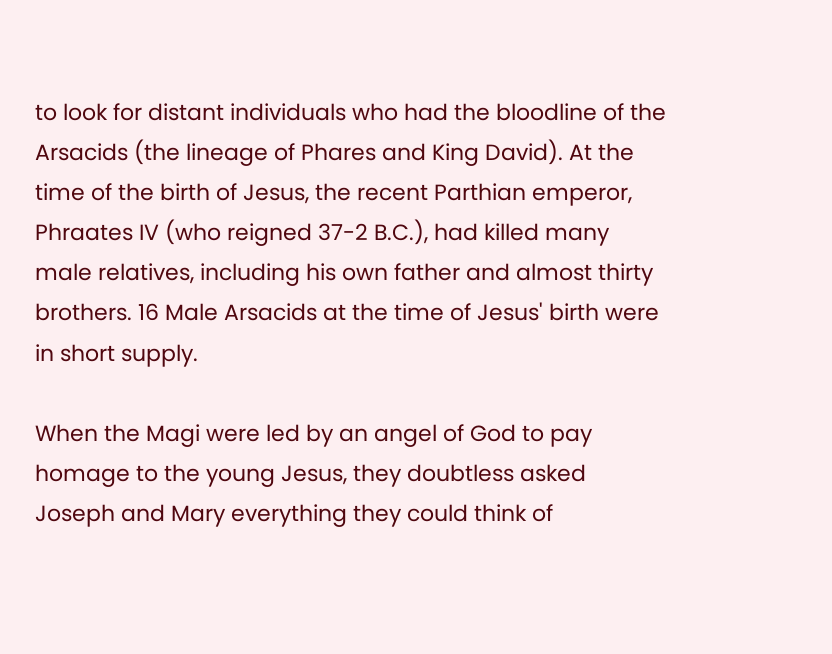to look for distant individuals who had the bloodline of the Arsacids (the lineage of Phares and King David). At the time of the birth of Jesus, the recent Parthian emperor, Phraates IV (who reigned 37-2 B.C.), had killed many male relatives, including his own father and almost thirty brothers. 16 Male Arsacids at the time of Jesus' birth were in short supply.

When the Magi were led by an angel of God to pay homage to the young Jesus, they doubtless asked Joseph and Mary everything they could think of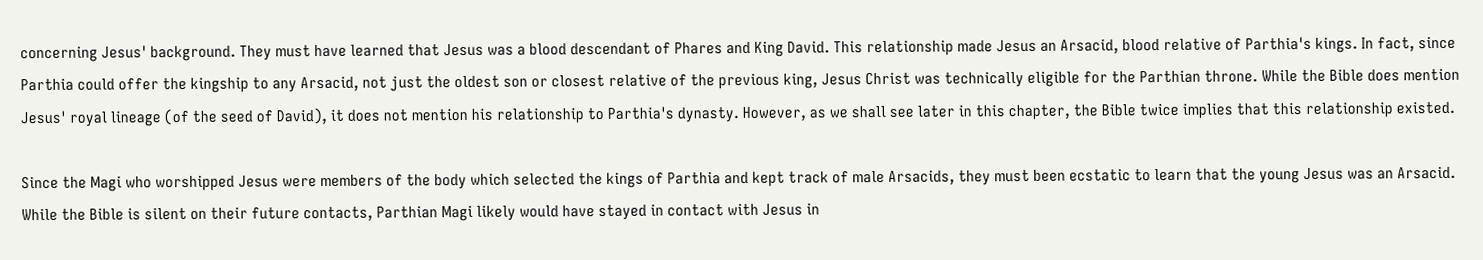concerning Jesus' background. They must have learned that Jesus was a blood descendant of Phares and King David. This relationship made Jesus an Arsacid, blood relative of Parthia's kings. In fact, since Parthia could offer the kingship to any Arsacid, not just the oldest son or closest relative of the previous king, Jesus Christ was technically eligible for the Parthian throne. While the Bible does mention Jesus' royal lineage (of the seed of David), it does not mention his relationship to Parthia's dynasty. However, as we shall see later in this chapter, the Bible twice implies that this relationship existed.

Since the Magi who worshipped Jesus were members of the body which selected the kings of Parthia and kept track of male Arsacids, they must been ecstatic to learn that the young Jesus was an Arsacid. While the Bible is silent on their future contacts, Parthian Magi likely would have stayed in contact with Jesus in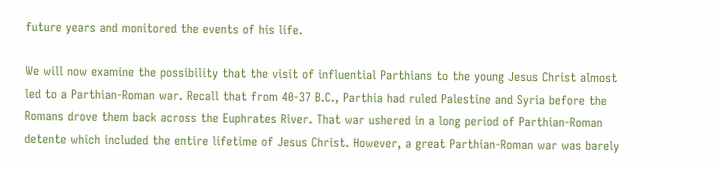future years and monitored the events of his life.

We will now examine the possibility that the visit of influential Parthians to the young Jesus Christ almost led to a Parthian-Roman war. Recall that from 40-37 B.C., Parthia had ruled Palestine and Syria before the Romans drove them back across the Euphrates River. That war ushered in a long period of Parthian-Roman detente which included the entire lifetime of Jesus Christ. However, a great Parthian-Roman war was barely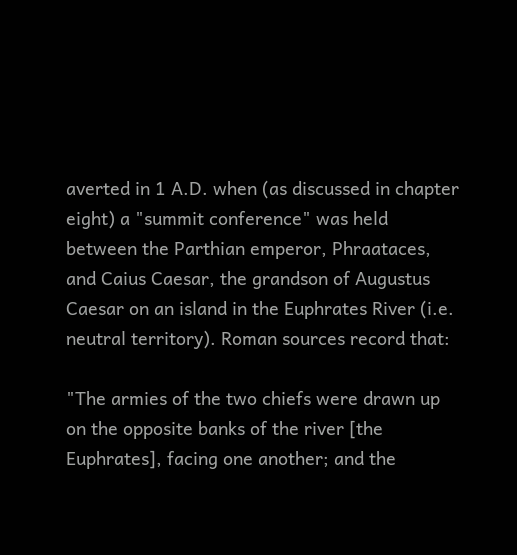averted in 1 A.D. when (as discussed in chapter eight) a "summit conference" was held between the Parthian emperor, Phraataces, and Caius Caesar, the grandson of Augustus Caesar on an island in the Euphrates River (i.e. neutral territory). Roman sources record that:

"The armies of the two chiefs were drawn up on the opposite banks of the river [the Euphrates], facing one another; and the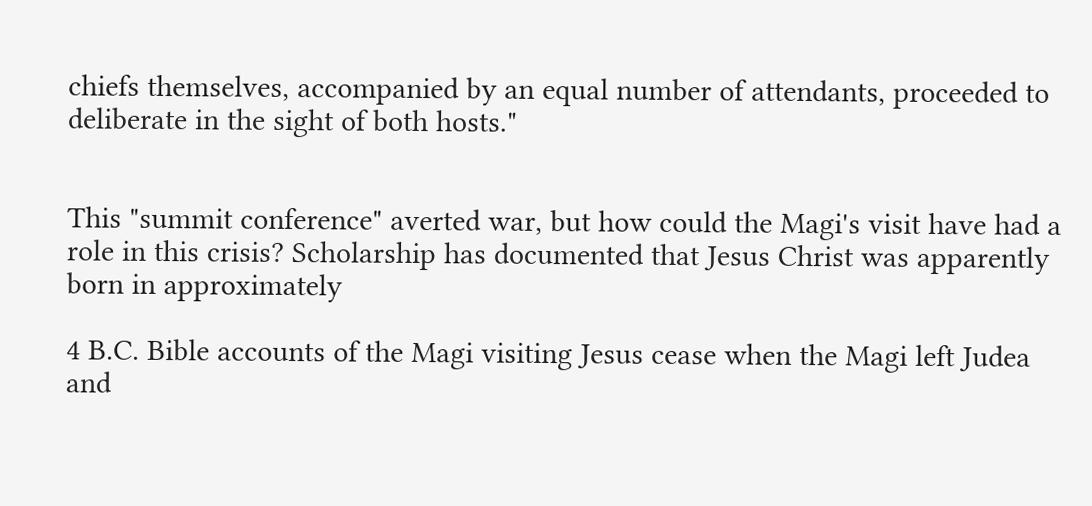chiefs themselves, accompanied by an equal number of attendants, proceeded to deliberate in the sight of both hosts."


This "summit conference" averted war, but how could the Magi's visit have had a role in this crisis? Scholarship has documented that Jesus Christ was apparently born in approximately

4 B.C. Bible accounts of the Magi visiting Jesus cease when the Magi left Judea and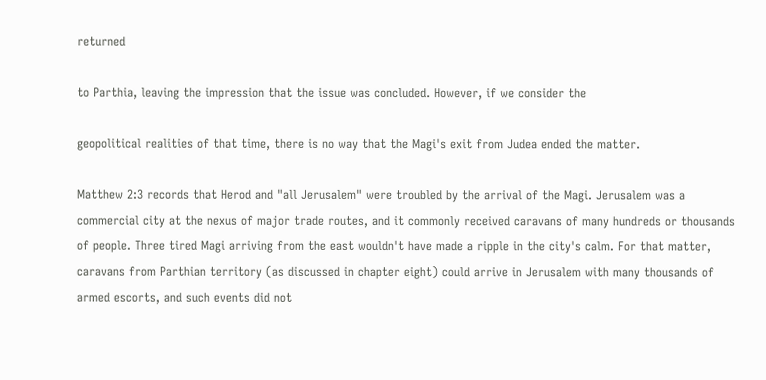returned

to Parthia, leaving the impression that the issue was concluded. However, if we consider the

geopolitical realities of that time, there is no way that the Magi's exit from Judea ended the matter.

Matthew 2:3 records that Herod and "all Jerusalem" were troubled by the arrival of the Magi. Jerusalem was a commercial city at the nexus of major trade routes, and it commonly received caravans of many hundreds or thousands of people. Three tired Magi arriving from the east wouldn't have made a ripple in the city's calm. For that matter, caravans from Parthian territory (as discussed in chapter eight) could arrive in Jerusalem with many thousands of armed escorts, and such events did not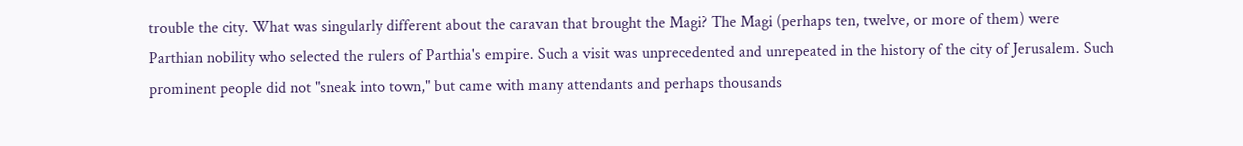trouble the city. What was singularly different about the caravan that brought the Magi? The Magi (perhaps ten, twelve, or more of them) were Parthian nobility who selected the rulers of Parthia's empire. Such a visit was unprecedented and unrepeated in the history of the city of Jerusalem. Such prominent people did not "sneak into town," but came with many attendants and perhaps thousands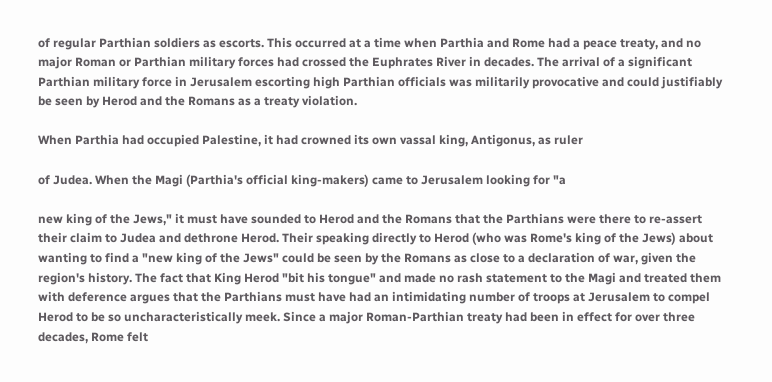of regular Parthian soldiers as escorts. This occurred at a time when Parthia and Rome had a peace treaty, and no major Roman or Parthian military forces had crossed the Euphrates River in decades. The arrival of a significant Parthian military force in Jerusalem escorting high Parthian officials was militarily provocative and could justifiably be seen by Herod and the Romans as a treaty violation.

When Parthia had occupied Palestine, it had crowned its own vassal king, Antigonus, as ruler

of Judea. When the Magi (Parthia's official king-makers) came to Jerusalem looking for "a

new king of the Jews," it must have sounded to Herod and the Romans that the Parthians were there to re-assert their claim to Judea and dethrone Herod. Their speaking directly to Herod (who was Rome's king of the Jews) about wanting to find a "new king of the Jews" could be seen by the Romans as close to a declaration of war, given the region's history. The fact that King Herod "bit his tongue" and made no rash statement to the Magi and treated them with deference argues that the Parthians must have had an intimidating number of troops at Jerusalem to compel Herod to be so uncharacteristically meek. Since a major Roman-Parthian treaty had been in effect for over three decades, Rome felt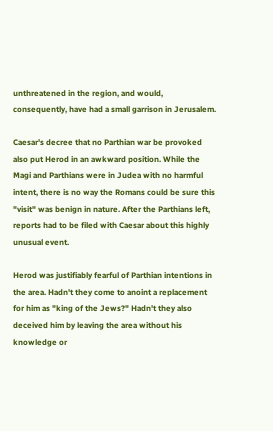unthreatened in the region, and would, consequently, have had a small garrison in Jerusalem.

Caesar's decree that no Parthian war be provoked also put Herod in an awkward position. While the Magi and Parthians were in Judea with no harmful intent, there is no way the Romans could be sure this "visit" was benign in nature. After the Parthians left, reports had to be filed with Caesar about this highly unusual event.

Herod was justifiably fearful of Parthian intentions in the area. Hadn't they come to anoint a replacement for him as "king of the Jews?" Hadn't they also deceived him by leaving the area without his knowledge or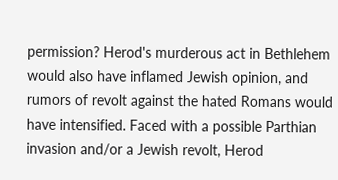permission? Herod's murderous act in Bethlehem would also have inflamed Jewish opinion, and rumors of revolt against the hated Romans would have intensified. Faced with a possible Parthian invasion and/or a Jewish revolt, Herod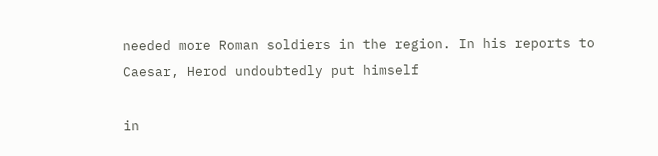needed more Roman soldiers in the region. In his reports to Caesar, Herod undoubtedly put himself

in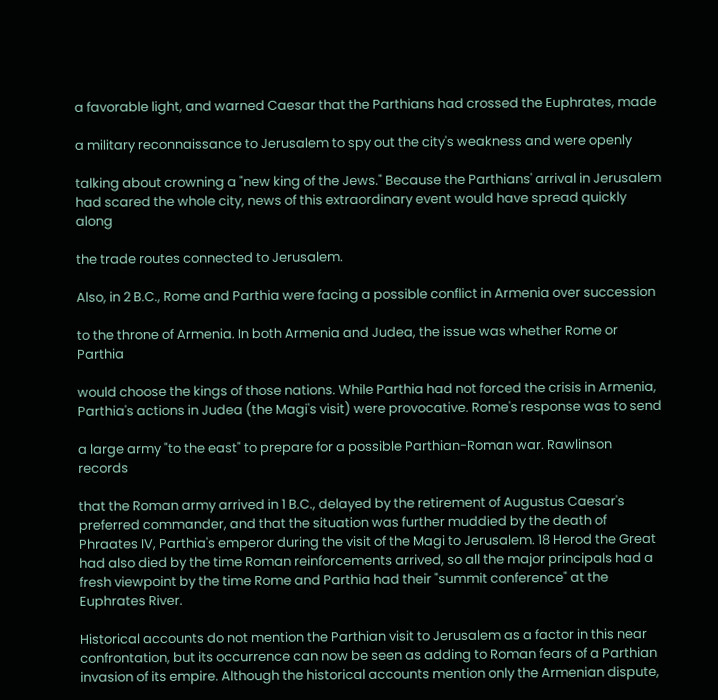a favorable light, and warned Caesar that the Parthians had crossed the Euphrates, made

a military reconnaissance to Jerusalem to spy out the city's weakness and were openly

talking about crowning a "new king of the Jews." Because the Parthians' arrival in Jerusalem had scared the whole city, news of this extraordinary event would have spread quickly along

the trade routes connected to Jerusalem.

Also, in 2 B.C., Rome and Parthia were facing a possible conflict in Armenia over succession

to the throne of Armenia. In both Armenia and Judea, the issue was whether Rome or Parthia

would choose the kings of those nations. While Parthia had not forced the crisis in Armenia, Parthia's actions in Judea (the Magi's visit) were provocative. Rome's response was to send

a large army "to the east" to prepare for a possible Parthian-Roman war. Rawlinson records

that the Roman army arrived in 1 B.C., delayed by the retirement of Augustus Caesar's preferred commander, and that the situation was further muddied by the death of Phraates IV, Parthia's emperor during the visit of the Magi to Jerusalem. 18 Herod the Great had also died by the time Roman reinforcements arrived, so all the major principals had a fresh viewpoint by the time Rome and Parthia had their "summit conference" at the Euphrates River.

Historical accounts do not mention the Parthian visit to Jerusalem as a factor in this near confrontation, but its occurrence can now be seen as adding to Roman fears of a Parthian invasion of its empire. Although the historical accounts mention only the Armenian dispute,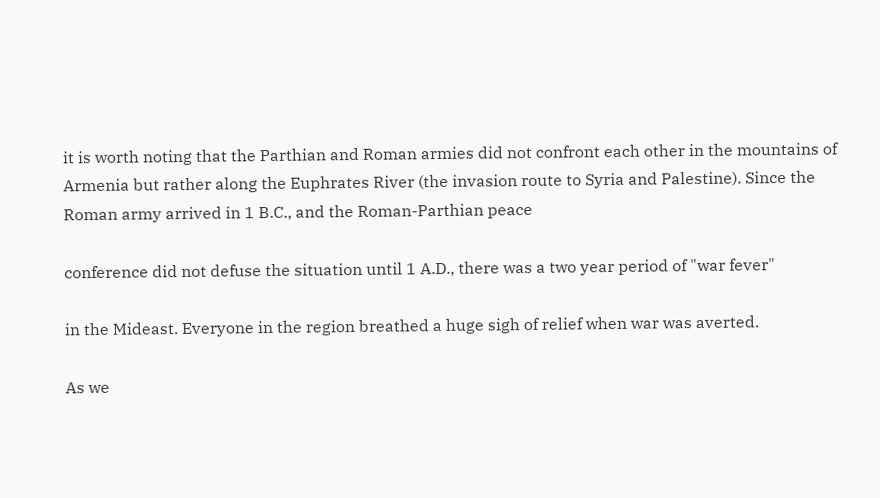it is worth noting that the Parthian and Roman armies did not confront each other in the mountains of Armenia but rather along the Euphrates River (the invasion route to Syria and Palestine). Since the Roman army arrived in 1 B.C., and the Roman-Parthian peace

conference did not defuse the situation until 1 A.D., there was a two year period of "war fever"

in the Mideast. Everyone in the region breathed a huge sigh of relief when war was averted.

As we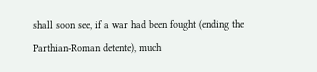shall soon see, if a war had been fought (ending the Parthian-Roman detente), much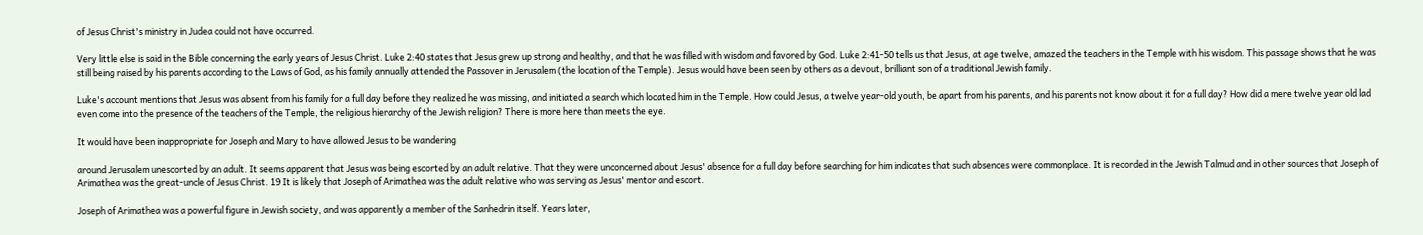of Jesus Christ's ministry in Judea could not have occurred.

Very little else is said in the Bible concerning the early years of Jesus Christ. Luke 2:40 states that Jesus grew up strong and healthy, and that he was filled with wisdom and favored by God. Luke 2:41-50 tells us that Jesus, at age twelve, amazed the teachers in the Temple with his wisdom. This passage shows that he was still being raised by his parents according to the Laws of God, as his family annually attended the Passover in Jerusalem (the location of the Temple). Jesus would have been seen by others as a devout, brilliant son of a traditional Jewish family.

Luke's account mentions that Jesus was absent from his family for a full day before they realized he was missing, and initiated a search which located him in the Temple. How could Jesus, a twelve year-old youth, be apart from his parents, and his parents not know about it for a full day? How did a mere twelve year old lad even come into the presence of the teachers of the Temple, the religious hierarchy of the Jewish religion? There is more here than meets the eye.

It would have been inappropriate for Joseph and Mary to have allowed Jesus to be wandering

around Jerusalem unescorted by an adult. It seems apparent that Jesus was being escorted by an adult relative. That they were unconcerned about Jesus' absence for a full day before searching for him indicates that such absences were commonplace. It is recorded in the Jewish Talmud and in other sources that Joseph of Arimathea was the great-uncle of Jesus Christ. 19 It is likely that Joseph of Arimathea was the adult relative who was serving as Jesus' mentor and escort.

Joseph of Arimathea was a powerful figure in Jewish society, and was apparently a member of the Sanhedrin itself. Years later,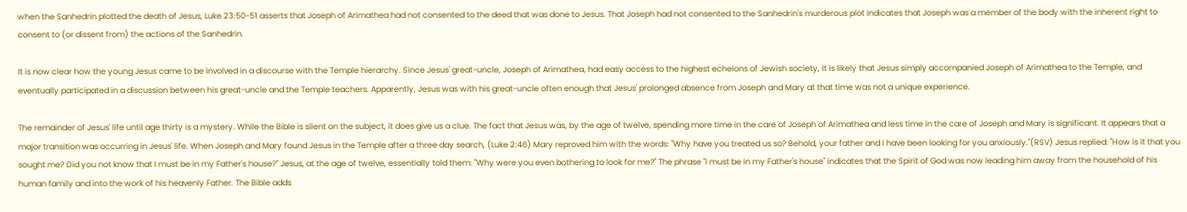when the Sanhedrin plotted the death of Jesus, Luke 23:50-51 asserts that Joseph of Arimathea had not consented to the deed that was done to Jesus. That Joseph had not consented to the Sanhedrin's murderous plot indicates that Joseph was a member of the body with the inherent right to consent to (or dissent from) the actions of the Sanhedrin.

It is now clear how the young Jesus came to be involved in a discourse with the Temple hierarchy. Since Jesus' great-uncle, Joseph of Arimathea, had easy access to the highest echelons of Jewish society, it is likely that Jesus simply accompanied Joseph of Arimathea to the Temple, and eventually participated in a discussion between his great-uncle and the Temple teachers. Apparently, Jesus was with his great-uncle often enough that Jesus' prolonged absence from Joseph and Mary at that time was not a unique experience.

The remainder of Jesus' life until age thirty is a mystery. While the Bible is silent on the subject, it does give us a clue. The fact that Jesus was, by the age of twelve, spending more time in the care of Joseph of Arimathea and less time in the care of Joseph and Mary is significant. It appears that a major transition was occurring in Jesus' life. When Joseph and Mary found Jesus in the Temple after a three day search, (Luke 2:46) Mary reproved him with the words: "Why have you treated us so? Behold, your father and I have been looking for you anxiously."(RSV) Jesus replied: "How is it that you sought me? Did you not know that I must be in my Father's house?" Jesus, at the age of twelve, essentially told them: "Why were you even bothering to look for me?" The phrase "I must be in my Father's house" indicates that the Spirit of God was now leading him away from the household of his human family and into the work of his heavenly Father. The Bible adds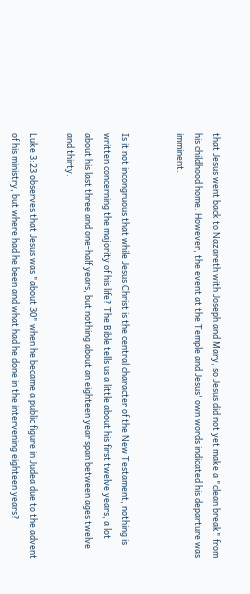that Jesus went back to Nazareth with Joseph and Mary, so Jesus did not yet make a "clean break" from his childhood home. However, the event at the Temple and Jesus' own words indicated his departure was imminent.


Is it not incongruous that while Jesus Christ is the central character of the New Testament, nothing is written concerning the majority of his life? The Bible tells us a little about his first twelve years, a lot about his last three and one-half years, but nothing about an eighteen year span between ages twelve and thirty.

Luke 3:23 observes that Jesus was "about 30" when he became a public figure in Judea due to the advent of his ministry, but where had he been and what had he done in the intervening eighteen years?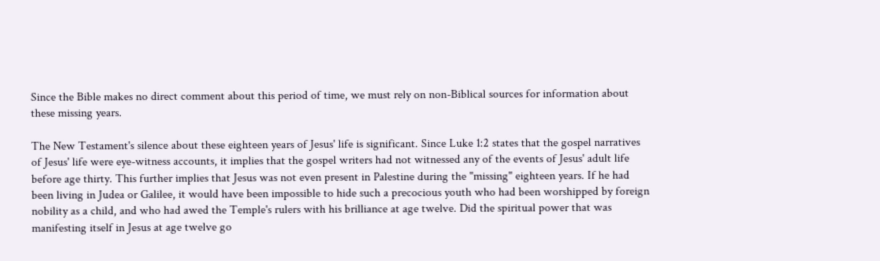Since the Bible makes no direct comment about this period of time, we must rely on non-Biblical sources for information about these missing years.

The New Testament's silence about these eighteen years of Jesus' life is significant. Since Luke 1:2 states that the gospel narratives of Jesus' life were eye-witness accounts, it implies that the gospel writers had not witnessed any of the events of Jesus' adult life before age thirty. This further implies that Jesus was not even present in Palestine during the "missing" eighteen years. If he had been living in Judea or Galilee, it would have been impossible to hide such a precocious youth who had been worshipped by foreign nobility as a child, and who had awed the Temple's rulers with his brilliance at age twelve. Did the spiritual power that was manifesting itself in Jesus at age twelve go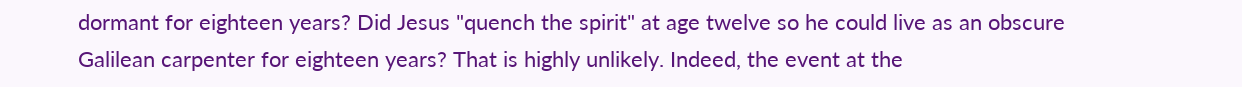dormant for eighteen years? Did Jesus "quench the spirit" at age twelve so he could live as an obscure Galilean carpenter for eighteen years? That is highly unlikely. Indeed, the event at the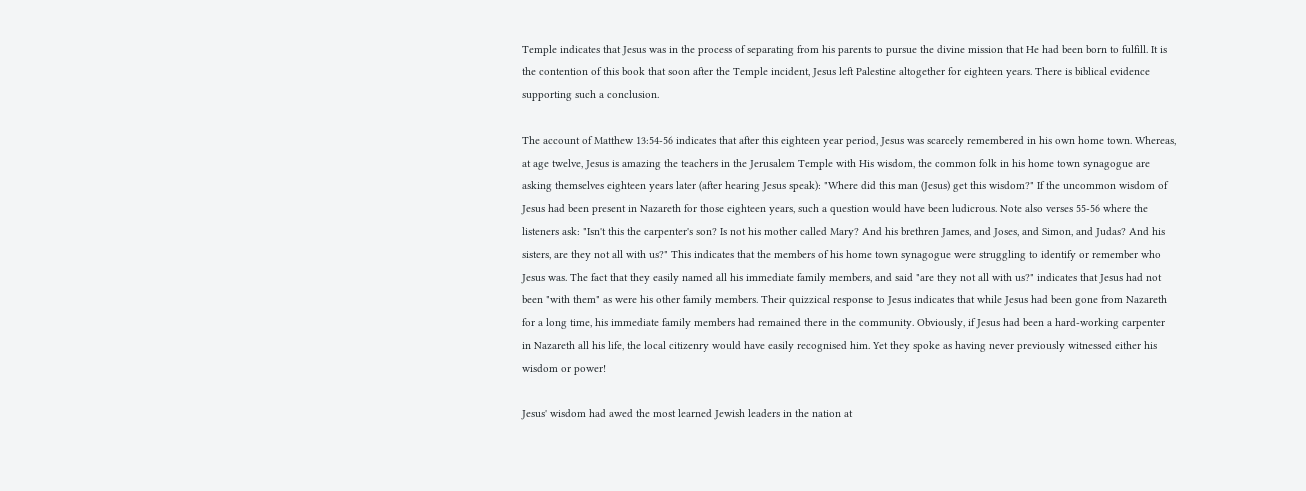Temple indicates that Jesus was in the process of separating from his parents to pursue the divine mission that He had been born to fulfill. It is the contention of this book that soon after the Temple incident, Jesus left Palestine altogether for eighteen years. There is biblical evidence supporting such a conclusion.

The account of Matthew 13:54-56 indicates that after this eighteen year period, Jesus was scarcely remembered in his own home town. Whereas, at age twelve, Jesus is amazing the teachers in the Jerusalem Temple with His wisdom, the common folk in his home town synagogue are asking themselves eighteen years later (after hearing Jesus speak): "Where did this man (Jesus) get this wisdom?" If the uncommon wisdom of Jesus had been present in Nazareth for those eighteen years, such a question would have been ludicrous. Note also verses 55-56 where the listeners ask: "Isn't this the carpenter's son? Is not his mother called Mary? And his brethren James, and Joses, and Simon, and Judas? And his sisters, are they not all with us?" This indicates that the members of his home town synagogue were struggling to identify or remember who Jesus was. The fact that they easily named all his immediate family members, and said "are they not all with us?" indicates that Jesus had not been "with them" as were his other family members. Their quizzical response to Jesus indicates that while Jesus had been gone from Nazareth for a long time, his immediate family members had remained there in the community. Obviously, if Jesus had been a hard-working carpenter in Nazareth all his life, the local citizenry would have easily recognised him. Yet they spoke as having never previously witnessed either his wisdom or power!

Jesus' wisdom had awed the most learned Jewish leaders in the nation at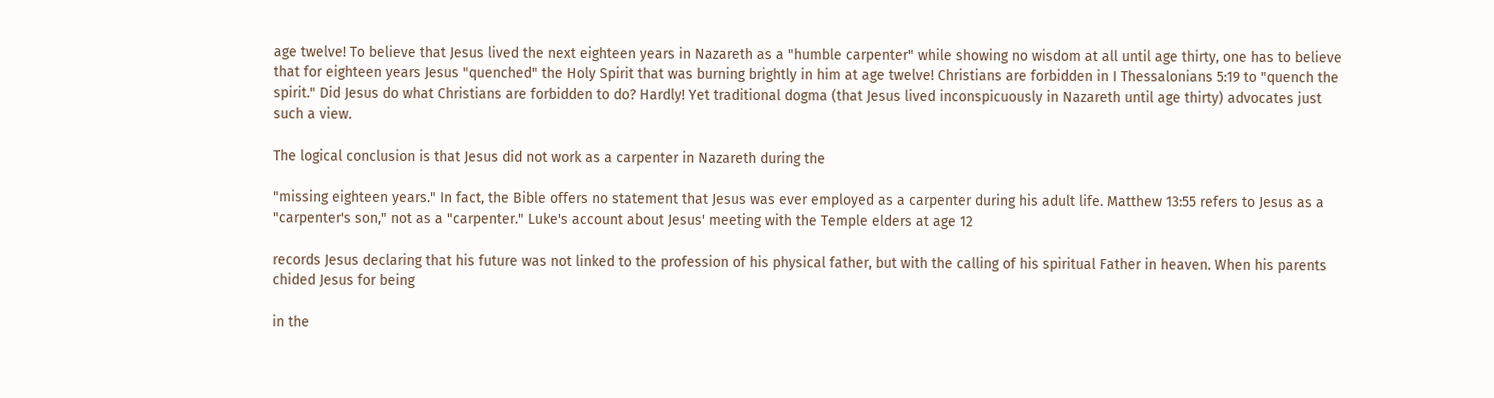age twelve! To believe that Jesus lived the next eighteen years in Nazareth as a "humble carpenter" while showing no wisdom at all until age thirty, one has to believe that for eighteen years Jesus "quenched" the Holy Spirit that was burning brightly in him at age twelve! Christians are forbidden in I Thessalonians 5:19 to "quench the spirit." Did Jesus do what Christians are forbidden to do? Hardly! Yet traditional dogma (that Jesus lived inconspicuously in Nazareth until age thirty) advocates just such a view.

The logical conclusion is that Jesus did not work as a carpenter in Nazareth during the

"missing eighteen years." In fact, the Bible offers no statement that Jesus was ever employed as a carpenter during his adult life. Matthew 13:55 refers to Jesus as a "carpenter's son," not as a "carpenter." Luke's account about Jesus' meeting with the Temple elders at age 12

records Jesus declaring that his future was not linked to the profession of his physical father, but with the calling of his spiritual Father in heaven. When his parents chided Jesus for being

in the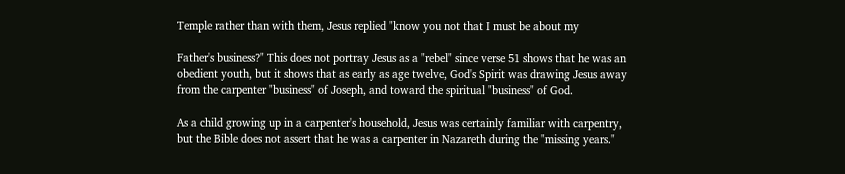Temple rather than with them, Jesus replied "know you not that I must be about my

Father's business?" This does not portray Jesus as a "rebel" since verse 51 shows that he was an obedient youth, but it shows that as early as age twelve, God's Spirit was drawing Jesus away from the carpenter "business" of Joseph, and toward the spiritual "business" of God.

As a child growing up in a carpenter's household, Jesus was certainly familiar with carpentry, but the Bible does not assert that he was a carpenter in Nazareth during the "missing years."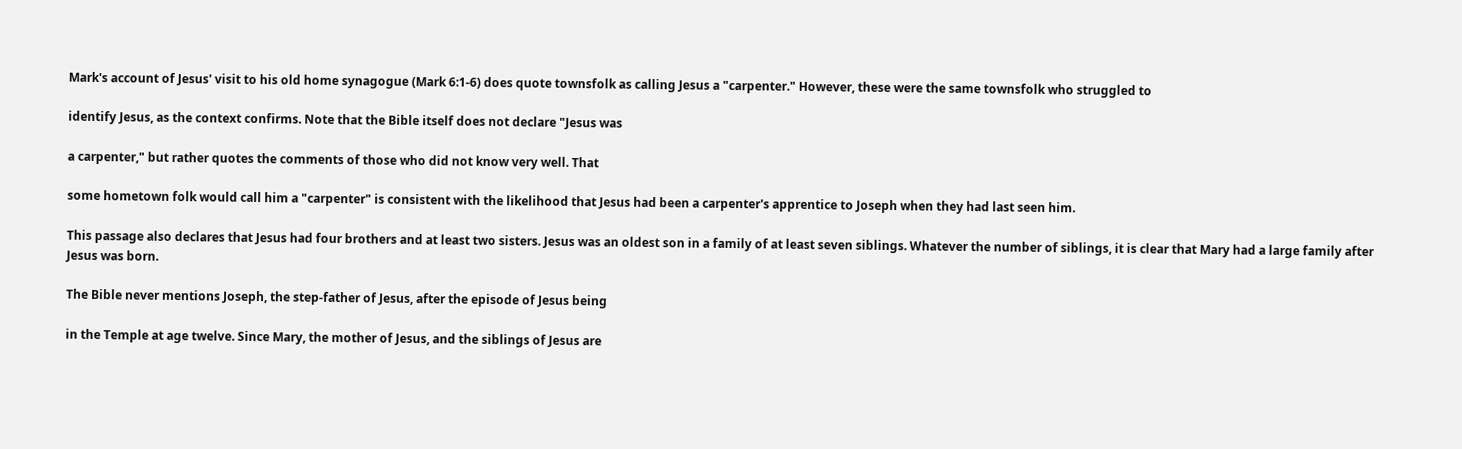Mark's account of Jesus' visit to his old home synagogue (Mark 6:1-6) does quote townsfolk as calling Jesus a "carpenter." However, these were the same townsfolk who struggled to

identify Jesus, as the context confirms. Note that the Bible itself does not declare "Jesus was

a carpenter," but rather quotes the comments of those who did not know very well. That

some hometown folk would call him a "carpenter" is consistent with the likelihood that Jesus had been a carpenter's apprentice to Joseph when they had last seen him.

This passage also declares that Jesus had four brothers and at least two sisters. Jesus was an oldest son in a family of at least seven siblings. Whatever the number of siblings, it is clear that Mary had a large family after Jesus was born.

The Bible never mentions Joseph, the step-father of Jesus, after the episode of Jesus being

in the Temple at age twelve. Since Mary, the mother of Jesus, and the siblings of Jesus are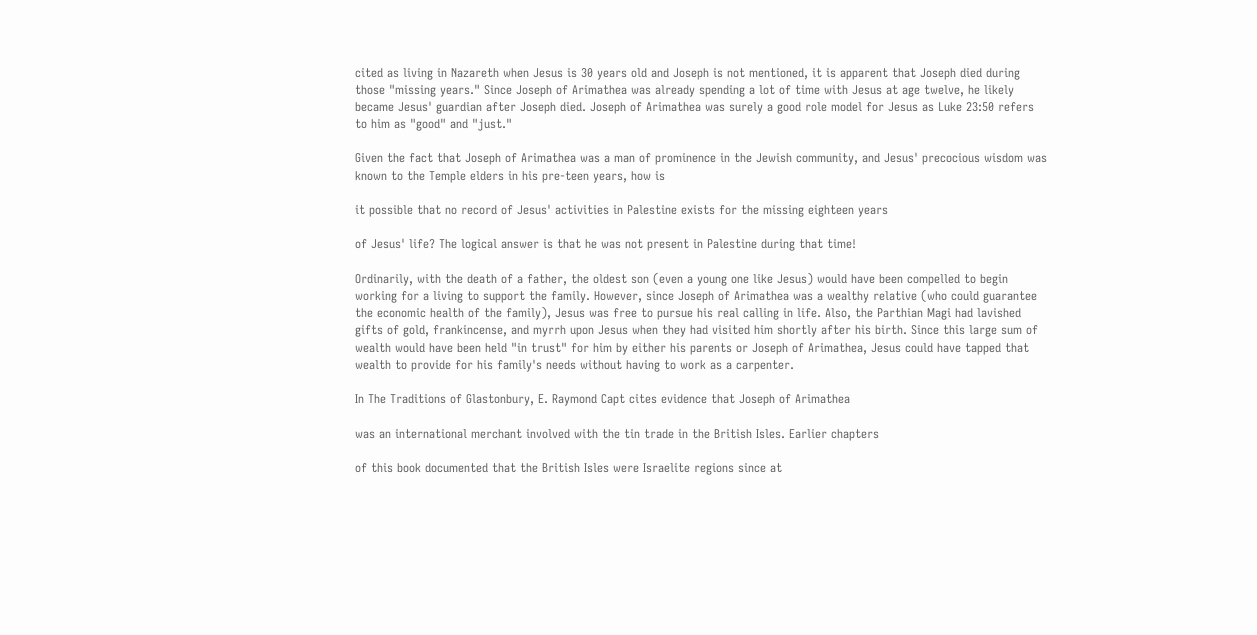cited as living in Nazareth when Jesus is 30 years old and Joseph is not mentioned, it is apparent that Joseph died during those "missing years." Since Joseph of Arimathea was already spending a lot of time with Jesus at age twelve, he likely became Jesus' guardian after Joseph died. Joseph of Arimathea was surely a good role model for Jesus as Luke 23:50 refers to him as "good" and "just."

Given the fact that Joseph of Arimathea was a man of prominence in the Jewish community, and Jesus' precocious wisdom was known to the Temple elders in his pre-teen years, how is

it possible that no record of Jesus' activities in Palestine exists for the missing eighteen years

of Jesus' life? The logical answer is that he was not present in Palestine during that time!

Ordinarily, with the death of a father, the oldest son (even a young one like Jesus) would have been compelled to begin working for a living to support the family. However, since Joseph of Arimathea was a wealthy relative (who could guarantee the economic health of the family), Jesus was free to pursue his real calling in life. Also, the Parthian Magi had lavished gifts of gold, frankincense, and myrrh upon Jesus when they had visited him shortly after his birth. Since this large sum of wealth would have been held "in trust" for him by either his parents or Joseph of Arimathea, Jesus could have tapped that wealth to provide for his family's needs without having to work as a carpenter.

In The Traditions of Glastonbury, E. Raymond Capt cites evidence that Joseph of Arimathea

was an international merchant involved with the tin trade in the British Isles. Earlier chapters

of this book documented that the British Isles were Israelite regions since at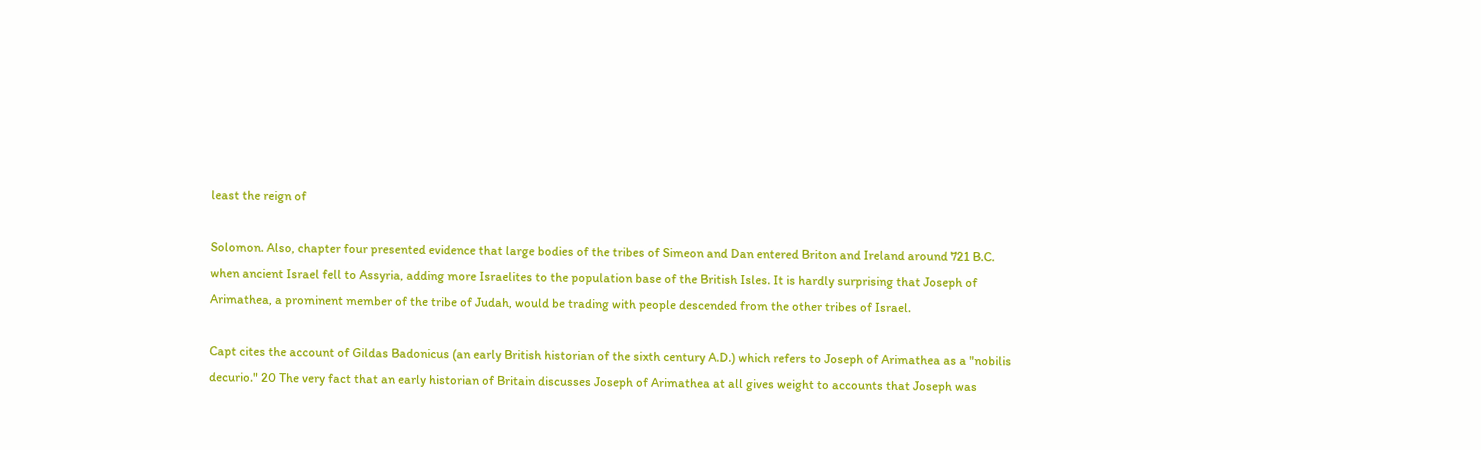least the reign of

Solomon. Also, chapter four presented evidence that large bodies of the tribes of Simeon and Dan entered Briton and Ireland around 721 B.C. when ancient Israel fell to Assyria, adding more Israelites to the population base of the British Isles. It is hardly surprising that Joseph of Arimathea, a prominent member of the tribe of Judah, would be trading with people descended from the other tribes of Israel.

Capt cites the account of Gildas Badonicus (an early British historian of the sixth century A.D.) which refers to Joseph of Arimathea as a "nobilis decurio." 20 The very fact that an early historian of Britain discusses Joseph of Arimathea at all gives weight to accounts that Joseph was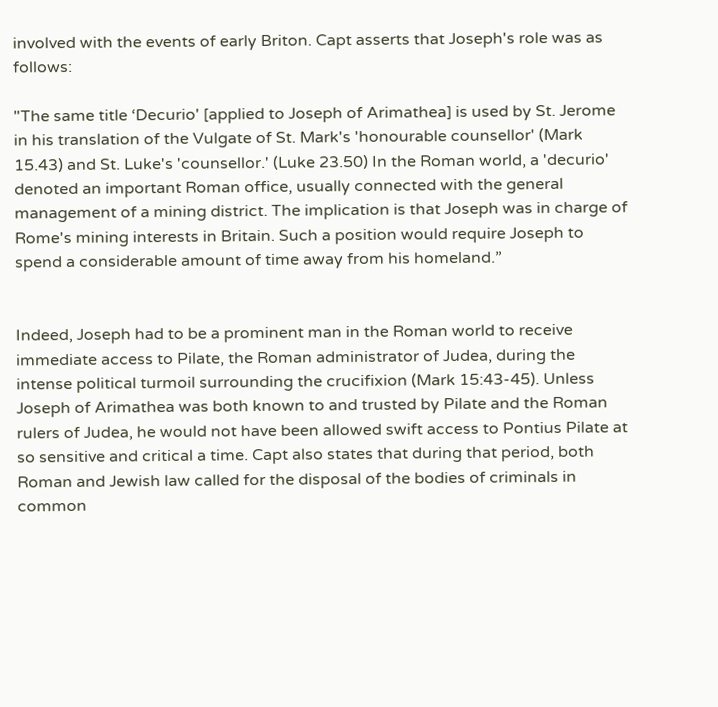involved with the events of early Briton. Capt asserts that Joseph's role was as follows:

"The same title ‘Decurio' [applied to Joseph of Arimathea] is used by St. Jerome in his translation of the Vulgate of St. Mark's 'honourable counsellor' (Mark 15.43) and St. Luke's 'counsellor.' (Luke 23.50) In the Roman world, a 'decurio' denoted an important Roman office, usually connected with the general management of a mining district. The implication is that Joseph was in charge of Rome's mining interests in Britain. Such a position would require Joseph to spend a considerable amount of time away from his homeland.”


Indeed, Joseph had to be a prominent man in the Roman world to receive immediate access to Pilate, the Roman administrator of Judea, during the intense political turmoil surrounding the crucifixion (Mark 15:43-45). Unless Joseph of Arimathea was both known to and trusted by Pilate and the Roman rulers of Judea, he would not have been allowed swift access to Pontius Pilate at so sensitive and critical a time. Capt also states that during that period, both Roman and Jewish law called for the disposal of the bodies of criminals in common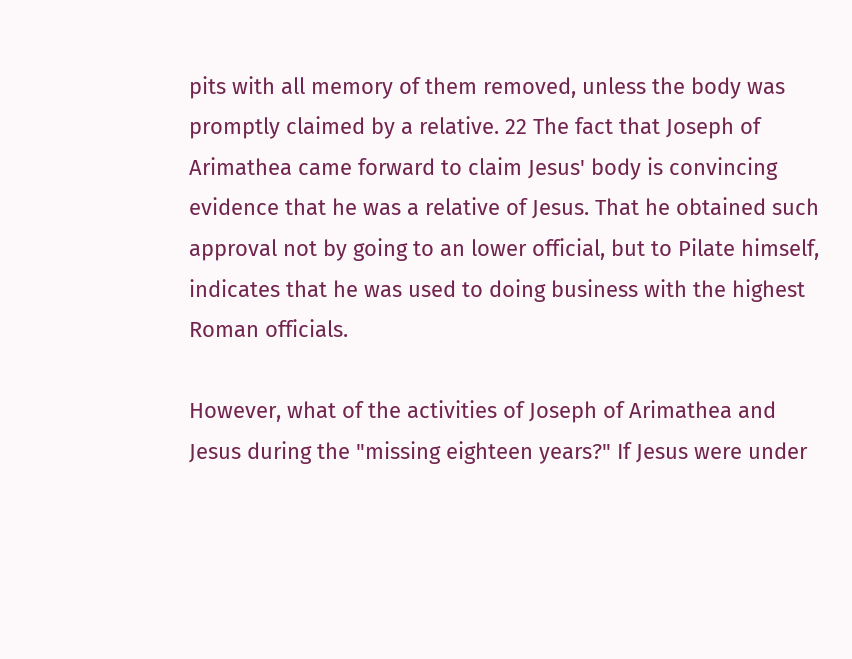pits with all memory of them removed, unless the body was promptly claimed by a relative. 22 The fact that Joseph of Arimathea came forward to claim Jesus' body is convincing evidence that he was a relative of Jesus. That he obtained such approval not by going to an lower official, but to Pilate himself, indicates that he was used to doing business with the highest Roman officials.

However, what of the activities of Joseph of Arimathea and Jesus during the "missing eighteen years?" If Jesus were under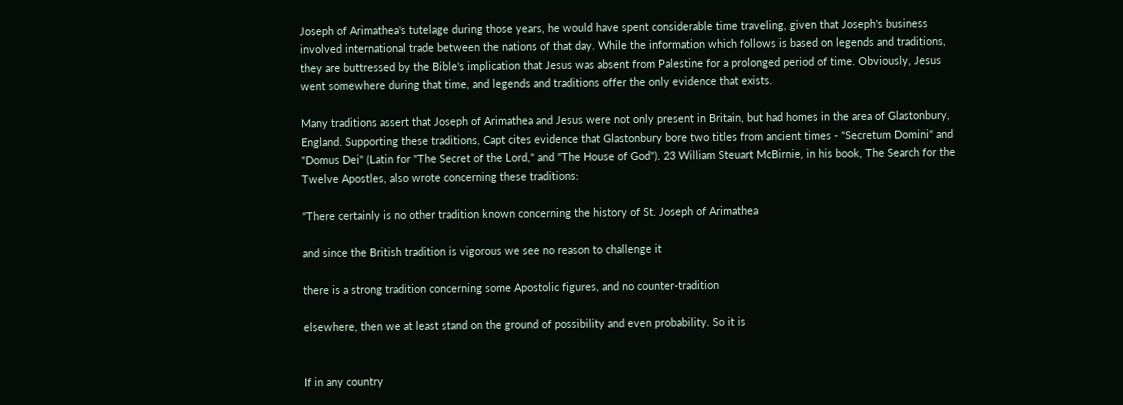Joseph of Arimathea's tutelage during those years, he would have spent considerable time traveling, given that Joseph's business involved international trade between the nations of that day. While the information which follows is based on legends and traditions, they are buttressed by the Bible's implication that Jesus was absent from Palestine for a prolonged period of time. Obviously, Jesus went somewhere during that time, and legends and traditions offer the only evidence that exists.

Many traditions assert that Joseph of Arimathea and Jesus were not only present in Britain, but had homes in the area of Glastonbury, England. Supporting these traditions, Capt cites evidence that Glastonbury bore two titles from ancient times - "Secretum Domini" and "Domus Dei" (Latin for "The Secret of the Lord," and "The House of God"). 23 William Steuart McBirnie, in his book, The Search for the Twelve Apostles, also wrote concerning these traditions:

"There certainly is no other tradition known concerning the history of St. Joseph of Arimathea

and since the British tradition is vigorous we see no reason to challenge it

there is a strong tradition concerning some Apostolic figures, and no counter-tradition

elsewhere, then we at least stand on the ground of possibility and even probability. So it is


If in any country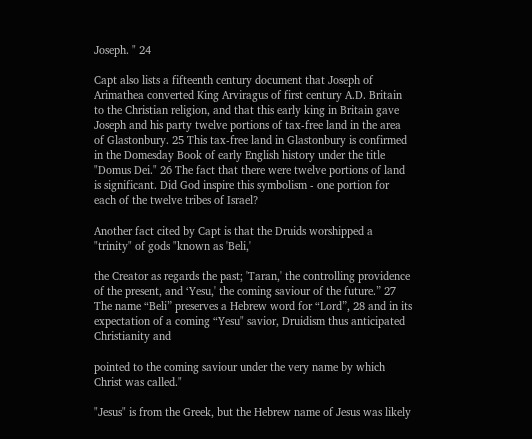Joseph. " 24

Capt also lists a fifteenth century document that Joseph of Arimathea converted King Arviragus of first century A.D. Britain to the Christian religion, and that this early king in Britain gave Joseph and his party twelve portions of tax-free land in the area of Glastonbury. 25 This tax-free land in Glastonbury is confirmed in the Domesday Book of early English history under the title "Domus Dei." 26 The fact that there were twelve portions of land is significant. Did God inspire this symbolism - one portion for each of the twelve tribes of Israel?

Another fact cited by Capt is that the Druids worshipped a "trinity" of gods "known as 'Beli,'

the Creator as regards the past; 'Taran,' the controlling providence of the present, and ‘Yesu,' the coming saviour of the future.” 27 The name “Beli” preserves a Hebrew word for “Lord”, 28 and in its expectation of a coming “Yesu" savior, Druidism thus anticipated Christianity and

pointed to the coming saviour under the very name by which Christ was called."

"Jesus" is from the Greek, but the Hebrew name of Jesus was likely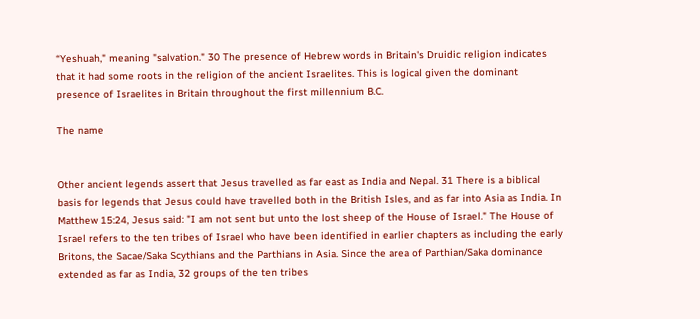“Yeshuah," meaning "salvation." 30 The presence of Hebrew words in Britain's Druidic religion indicates that it had some roots in the religion of the ancient Israelites. This is logical given the dominant presence of Israelites in Britain throughout the first millennium B.C.

The name


Other ancient legends assert that Jesus travelled as far east as India and Nepal. 31 There is a biblical basis for legends that Jesus could have travelled both in the British Isles, and as far into Asia as India. In Matthew 15:24, Jesus said: "I am not sent but unto the lost sheep of the House of Israel." The House of Israel refers to the ten tribes of Israel who have been identified in earlier chapters as including the early Britons, the Sacae/Saka Scythians and the Parthians in Asia. Since the area of Parthian/Saka dominance extended as far as India, 32 groups of the ten tribes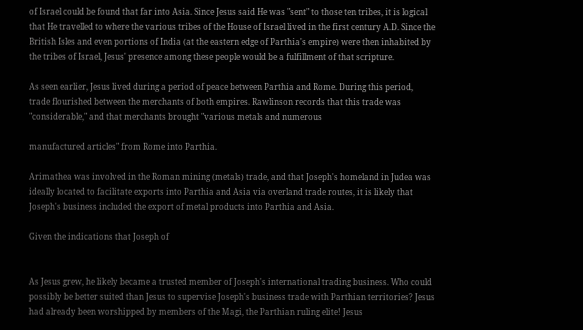of Israel could be found that far into Asia. Since Jesus said He was "sent" to those ten tribes, it is logical that He travelled to where the various tribes of the House of Israel lived in the first century A.D. Since the British Isles and even portions of India (at the eastern edge of Parthia's empire) were then inhabited by the tribes of Israel, Jesus' presence among these people would be a fulfillment of that scripture.

As seen earlier, Jesus lived during a period of peace between Parthia and Rome. During this period, trade flourished between the merchants of both empires. Rawlinson records that this trade was "considerable," and that merchants brought "various metals and numerous

manufactured articles" from Rome into Parthia.

Arimathea was involved in the Roman mining (metals) trade, and that Joseph's homeland in Judea was ideally located to facilitate exports into Parthia and Asia via overland trade routes, it is likely that Joseph's business included the export of metal products into Parthia and Asia.

Given the indications that Joseph of


As Jesus grew, he likely became a trusted member of Joseph's international trading business. Who could possibly be better suited than Jesus to supervise Joseph's business trade with Parthian territories? Jesus had already been worshipped by members of the Magi, the Parthian ruling elite! Jesus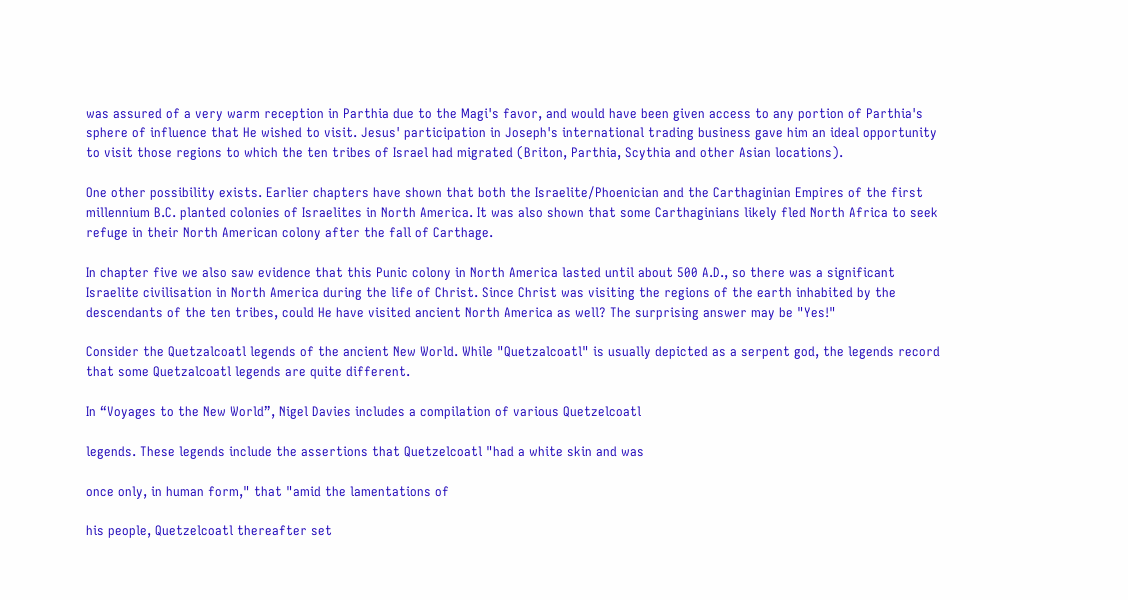was assured of a very warm reception in Parthia due to the Magi's favor, and would have been given access to any portion of Parthia's sphere of influence that He wished to visit. Jesus' participation in Joseph's international trading business gave him an ideal opportunity to visit those regions to which the ten tribes of Israel had migrated (Briton, Parthia, Scythia and other Asian locations).

One other possibility exists. Earlier chapters have shown that both the Israelite/Phoenician and the Carthaginian Empires of the first millennium B.C. planted colonies of Israelites in North America. It was also shown that some Carthaginians likely fled North Africa to seek refuge in their North American colony after the fall of Carthage.

In chapter five we also saw evidence that this Punic colony in North America lasted until about 500 A.D., so there was a significant Israelite civilisation in North America during the life of Christ. Since Christ was visiting the regions of the earth inhabited by the descendants of the ten tribes, could He have visited ancient North America as well? The surprising answer may be "Yes!"

Consider the Quetzalcoatl legends of the ancient New World. While "Quetzalcoatl" is usually depicted as a serpent god, the legends record that some Quetzalcoatl legends are quite different.

In “Voyages to the New World”, Nigel Davies includes a compilation of various Quetzelcoatl

legends. These legends include the assertions that Quetzelcoatl "had a white skin and was

once only, in human form," that "amid the lamentations of

his people, Quetzelcoatl thereafter set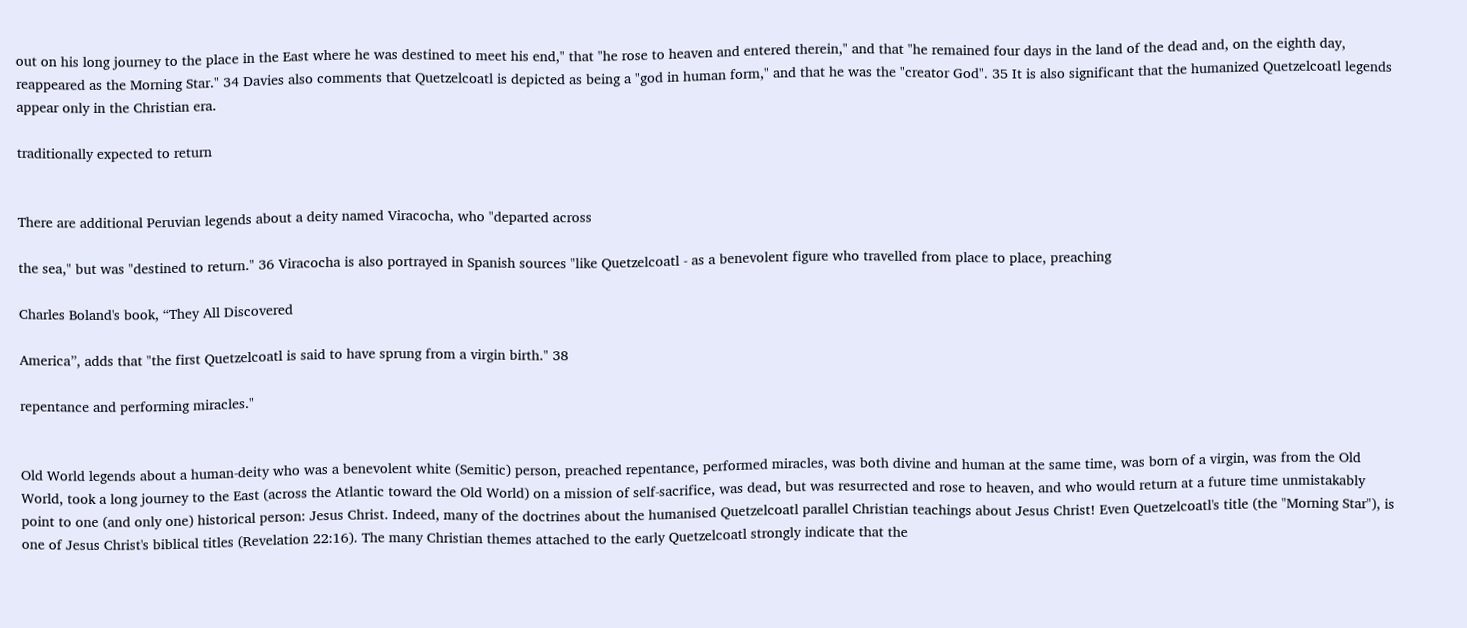out on his long journey to the place in the East where he was destined to meet his end," that "he rose to heaven and entered therein," and that "he remained four days in the land of the dead and, on the eighth day, reappeared as the Morning Star." 34 Davies also comments that Quetzelcoatl is depicted as being a "god in human form," and that he was the "creator God". 35 It is also significant that the humanized Quetzelcoatl legends appear only in the Christian era.

traditionally expected to return


There are additional Peruvian legends about a deity named Viracocha, who "departed across

the sea," but was "destined to return." 36 Viracocha is also portrayed in Spanish sources "like Quetzelcoatl - as a benevolent figure who travelled from place to place, preaching

Charles Boland's book, “They All Discovered

America”, adds that "the first Quetzelcoatl is said to have sprung from a virgin birth." 38

repentance and performing miracles."


Old World legends about a human-deity who was a benevolent white (Semitic) person, preached repentance, performed miracles, was both divine and human at the same time, was born of a virgin, was from the Old World, took a long journey to the East (across the Atlantic toward the Old World) on a mission of self-sacrifice, was dead, but was resurrected and rose to heaven, and who would return at a future time unmistakably point to one (and only one) historical person: Jesus Christ. Indeed, many of the doctrines about the humanised Quetzelcoatl parallel Christian teachings about Jesus Christ! Even Quetzelcoatl's title (the "Morning Star"), is one of Jesus Christ's biblical titles (Revelation 22:16). The many Christian themes attached to the early Quetzelcoatl strongly indicate that the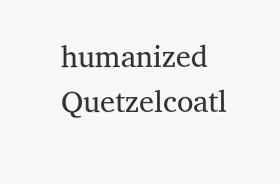humanized Quetzelcoatl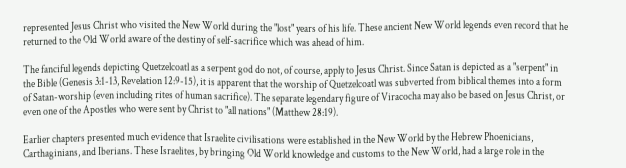represented Jesus Christ who visited the New World during the "lost" years of his life. These ancient New World legends even record that he returned to the Old World aware of the destiny of self-sacrifice which was ahead of him.

The fanciful legends depicting Quetzelcoatl as a serpent god do not, of course, apply to Jesus Christ. Since Satan is depicted as a "serpent" in the Bible (Genesis 3:1-13, Revelation 12:9-15), it is apparent that the worship of Quetzelcoatl was subverted from biblical themes into a form of Satan-worship (even including rites of human sacrifice). The separate legendary figure of Viracocha may also be based on Jesus Christ, or even one of the Apostles who were sent by Christ to "all nations" (Matthew 28:19).

Earlier chapters presented much evidence that Israelite civilisations were established in the New World by the Hebrew Phoenicians, Carthaginians, and Iberians. These Israelites, by bringing Old World knowledge and customs to the New World, had a large role in the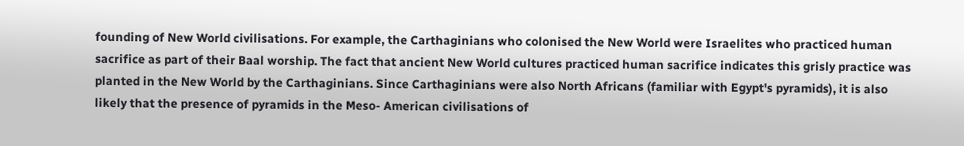founding of New World civilisations. For example, the Carthaginians who colonised the New World were Israelites who practiced human sacrifice as part of their Baal worship. The fact that ancient New World cultures practiced human sacrifice indicates this grisly practice was planted in the New World by the Carthaginians. Since Carthaginians were also North Africans (familiar with Egypt's pyramids), it is also likely that the presence of pyramids in the Meso- American civilisations of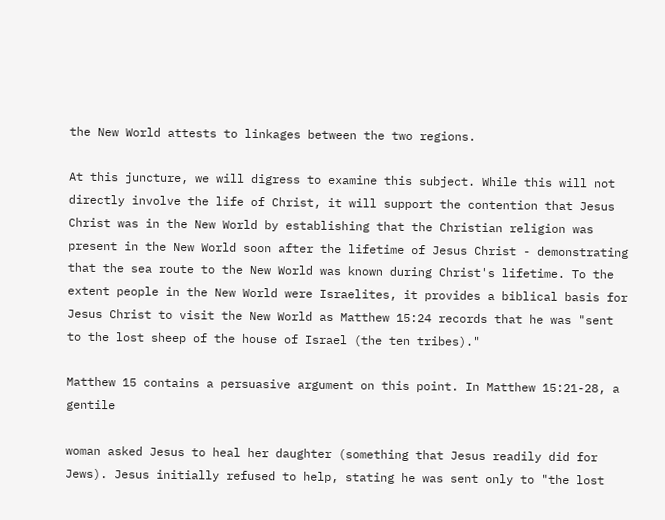the New World attests to linkages between the two regions.

At this juncture, we will digress to examine this subject. While this will not directly involve the life of Christ, it will support the contention that Jesus Christ was in the New World by establishing that the Christian religion was present in the New World soon after the lifetime of Jesus Christ - demonstrating that the sea route to the New World was known during Christ's lifetime. To the extent people in the New World were Israelites, it provides a biblical basis for Jesus Christ to visit the New World as Matthew 15:24 records that he was "sent to the lost sheep of the house of Israel (the ten tribes)."

Matthew 15 contains a persuasive argument on this point. In Matthew 15:21-28, a gentile

woman asked Jesus to heal her daughter (something that Jesus readily did for Jews). Jesus initially refused to help, stating he was sent only to "the lost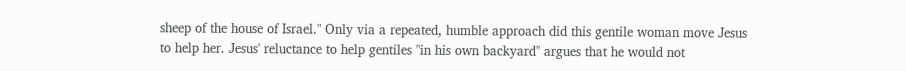sheep of the house of Israel." Only via a repeated, humble approach did this gentile woman move Jesus to help her. Jesus' reluctance to help gentiles "in his own backyard" argues that he would not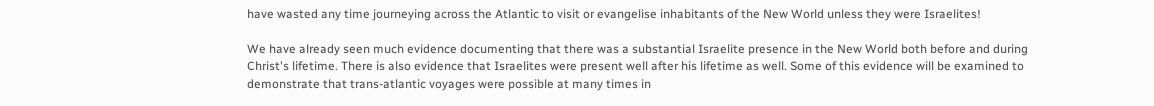have wasted any time journeying across the Atlantic to visit or evangelise inhabitants of the New World unless they were Israelites!

We have already seen much evidence documenting that there was a substantial Israelite presence in the New World both before and during Christ's lifetime. There is also evidence that Israelites were present well after his lifetime as well. Some of this evidence will be examined to demonstrate that trans-atlantic voyages were possible at many times in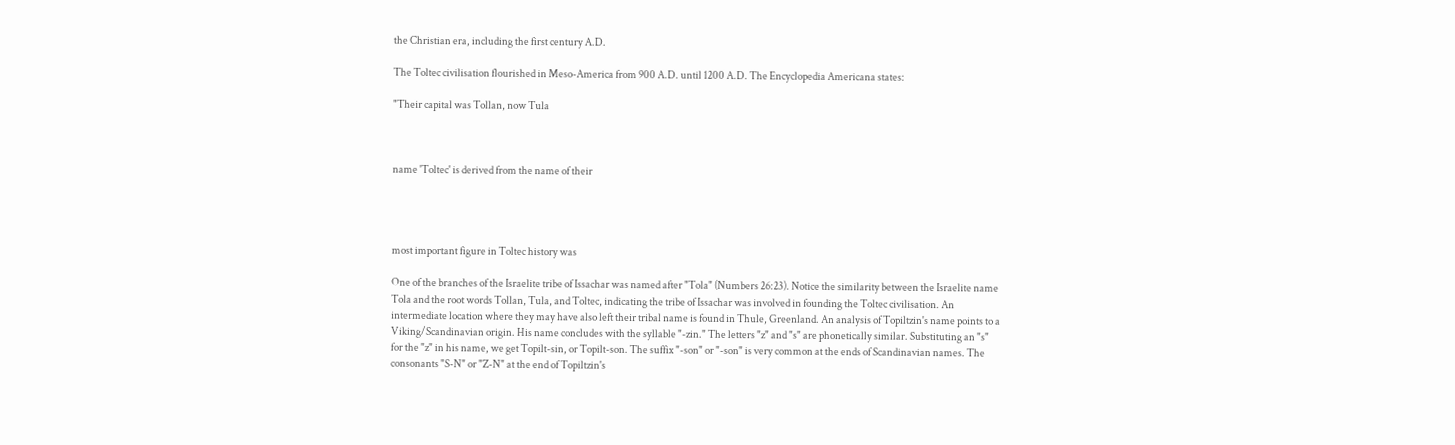the Christian era, including the first century A.D.

The Toltec civilisation flourished in Meso-America from 900 A.D. until 1200 A.D. The Encyclopedia Americana states:

"Their capital was Tollan, now Tula



name 'Toltec' is derived from the name of their




most important figure in Toltec history was

One of the branches of the Israelite tribe of Issachar was named after "Tola" (Numbers 26:23). Notice the similarity between the Israelite name Tola and the root words Tollan, Tula, and Toltec, indicating the tribe of Issachar was involved in founding the Toltec civilisation. An intermediate location where they may have also left their tribal name is found in Thule, Greenland. An analysis of Topiltzin's name points to a Viking/Scandinavian origin. His name concludes with the syllable "-zin." The letters "z" and "s" are phonetically similar. Substituting an "s" for the "z" in his name, we get Topilt-sin, or Topilt-son. The suffix "-son" or "-son" is very common at the ends of Scandinavian names. The consonants "S-N" or "Z-N" at the end of Topiltzin's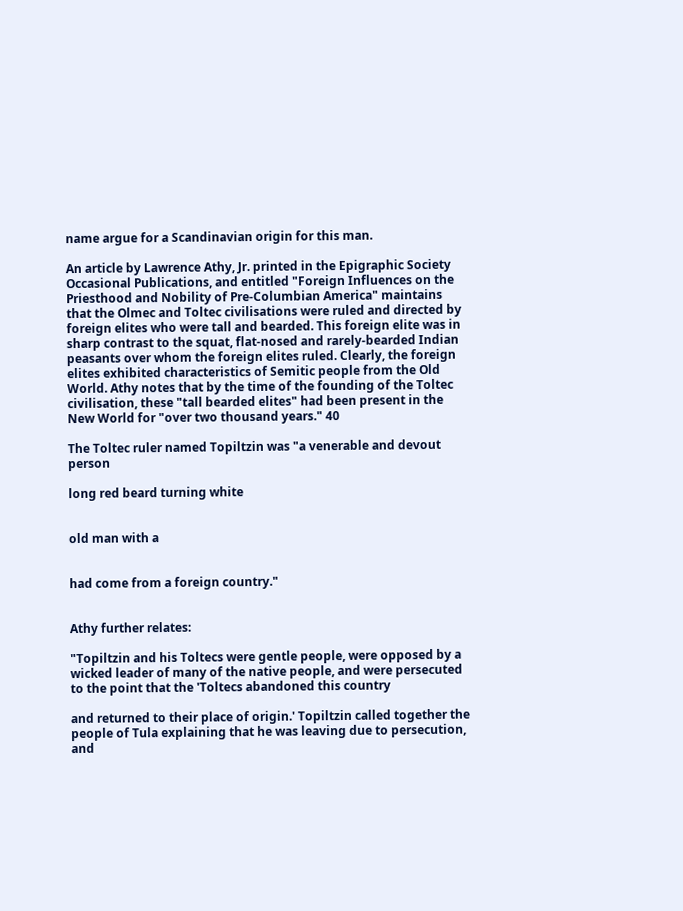name argue for a Scandinavian origin for this man.

An article by Lawrence Athy, Jr. printed in the Epigraphic Society Occasional Publications, and entitled "Foreign Influences on the Priesthood and Nobility of Pre-Columbian America" maintains that the Olmec and Toltec civilisations were ruled and directed by foreign elites who were tall and bearded. This foreign elite was in sharp contrast to the squat, flat-nosed and rarely-bearded Indian peasants over whom the foreign elites ruled. Clearly, the foreign elites exhibited characteristics of Semitic people from the Old World. Athy notes that by the time of the founding of the Toltec civilisation, these "tall bearded elites" had been present in the New World for "over two thousand years." 40

The Toltec ruler named Topiltzin was "a venerable and devout person

long red beard turning white


old man with a


had come from a foreign country."


Athy further relates:

"Topiltzin and his Toltecs were gentle people, were opposed by a wicked leader of many of the native people, and were persecuted to the point that the 'Toltecs abandoned this country

and returned to their place of origin.' Topiltzin called together the people of Tula explaining that he was leaving due to persecution, and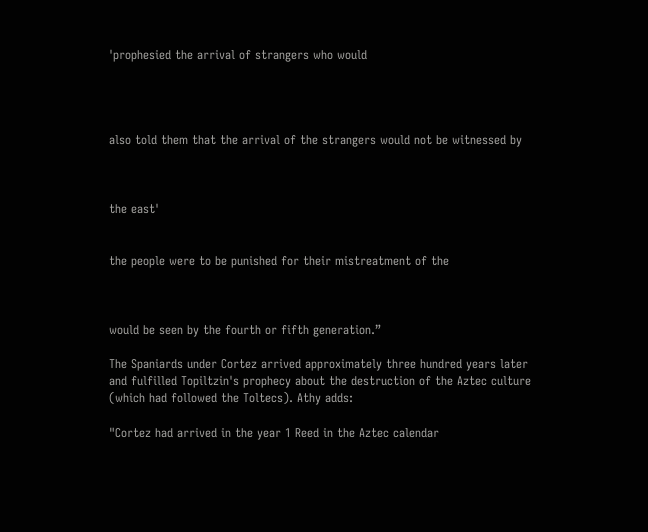'prophesied the arrival of strangers who would




also told them that the arrival of the strangers would not be witnessed by



the east'


the people were to be punished for their mistreatment of the



would be seen by the fourth or fifth generation.”

The Spaniards under Cortez arrived approximately three hundred years later and fulfilled Topiltzin's prophecy about the destruction of the Aztec culture (which had followed the Toltecs). Athy adds:

"Cortez had arrived in the year 1 Reed in the Aztec calendar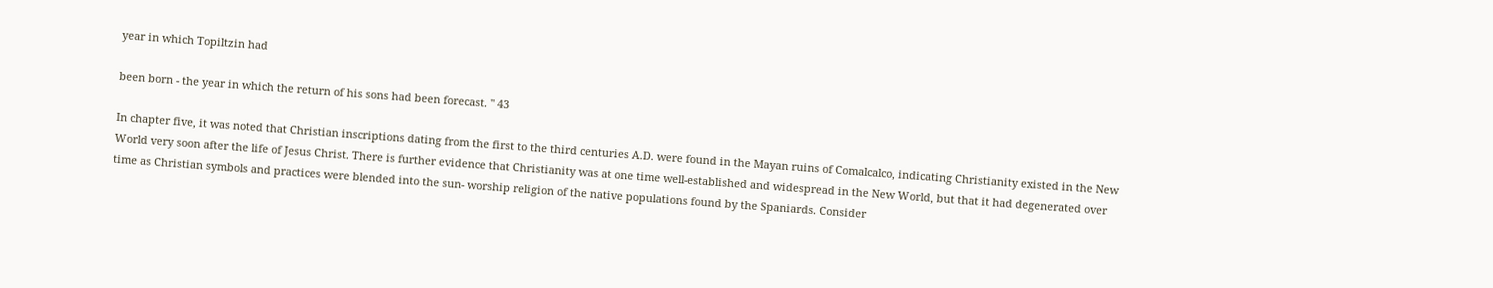year in which Topiltzin had

been born - the year in which the return of his sons had been forecast. " 43

In chapter five, it was noted that Christian inscriptions dating from the first to the third centuries A.D. were found in the Mayan ruins of Comalcalco, indicating Christianity existed in the New World very soon after the life of Jesus Christ. There is further evidence that Christianity was at one time well-established and widespread in the New World, but that it had degenerated over time as Christian symbols and practices were blended into the sun- worship religion of the native populations found by the Spaniards. Consider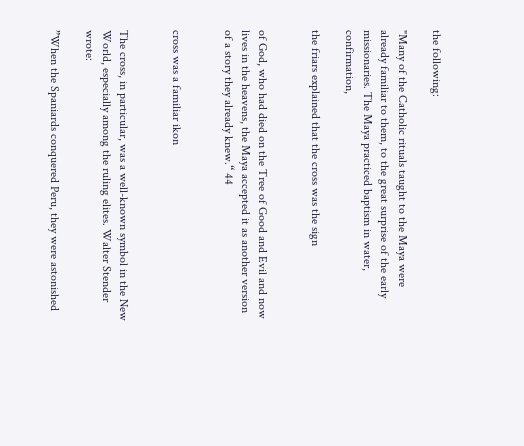the following:

"Many of the Catholic rituals taught to the Maya were already familiar to them, to the great surprise of the early missionaries. The Maya practiced baptism in water, confirmation,

the friars explained that the cross was the sign


of God, who had died on the Tree of Good and Evil and now lives in the heavens, the Maya accepted it as another version of a story they already knew.“ 44


cross was a familiar ikon


The cross, in particular, was a well-known symbol in the New World, especially among the ruling elites. Walter Stender wrote:

”When the Spaniards conquered Peru, they were astonished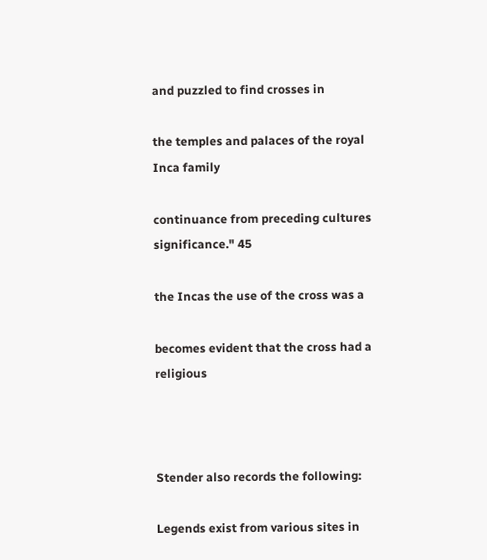and puzzled to find crosses in

the temples and palaces of the royal Inca family

continuance from preceding cultures significance." 45

the Incas the use of the cross was a

becomes evident that the cross had a religious



Stender also records the following:

Legends exist from various sites in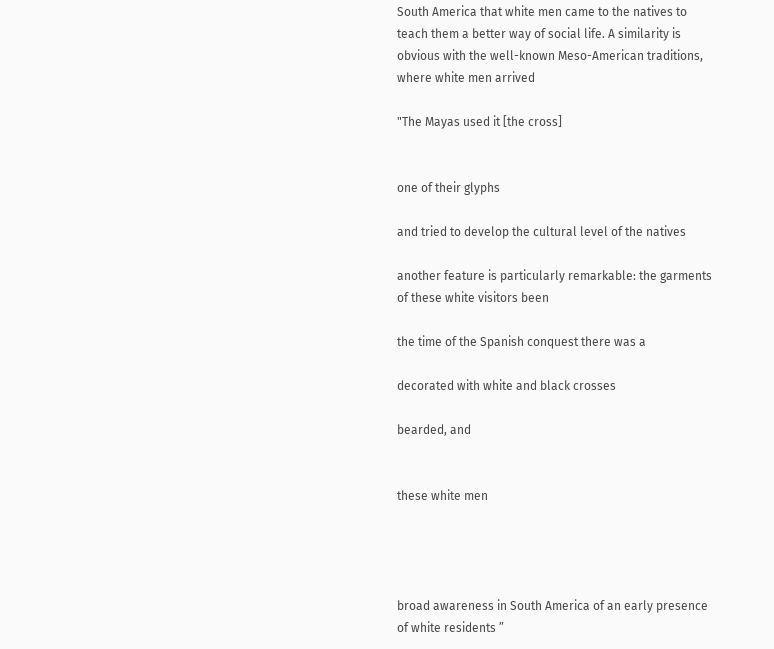South America that white men came to the natives to teach them a better way of social life. A similarity is obvious with the well-known Meso-American traditions, where white men arrived

"The Mayas used it [the cross]


one of their glyphs

and tried to develop the cultural level of the natives

another feature is particularly remarkable: the garments of these white visitors been

the time of the Spanish conquest there was a

decorated with white and black crosses

bearded, and


these white men




broad awareness in South America of an early presence of white residents ”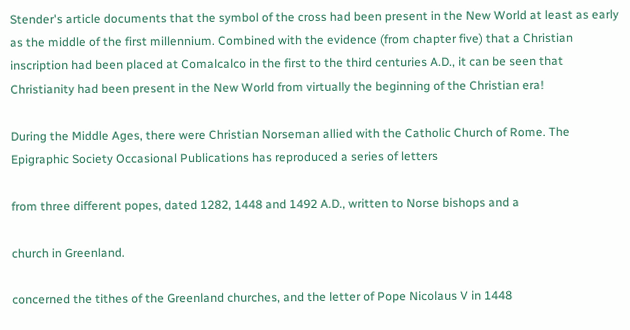Stender's article documents that the symbol of the cross had been present in the New World at least as early as the middle of the first millennium. Combined with the evidence (from chapter five) that a Christian inscription had been placed at Comalcalco in the first to the third centuries A.D., it can be seen that Christianity had been present in the New World from virtually the beginning of the Christian era!

During the Middle Ages, there were Christian Norseman allied with the Catholic Church of Rome. The Epigraphic Society Occasional Publications has reproduced a series of letters

from three different popes, dated 1282, 1448 and 1492 A.D., written to Norse bishops and a

church in Greenland.

concerned the tithes of the Greenland churches, and the letter of Pope Nicolaus V in 1448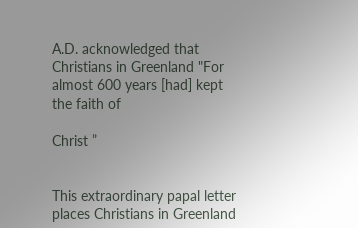A.D. acknowledged that Christians in Greenland "For almost 600 years [had] kept the faith of

Christ ”


This extraordinary papal letter places Christians in Greenland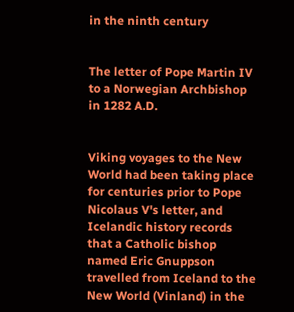in the ninth century


The letter of Pope Martin IV to a Norwegian Archbishop in 1282 A.D.


Viking voyages to the New World had been taking place for centuries prior to Pope Nicolaus V's letter, and Icelandic history records that a Catholic bishop named Eric Gnuppson travelled from Iceland to the New World (Vinland) in the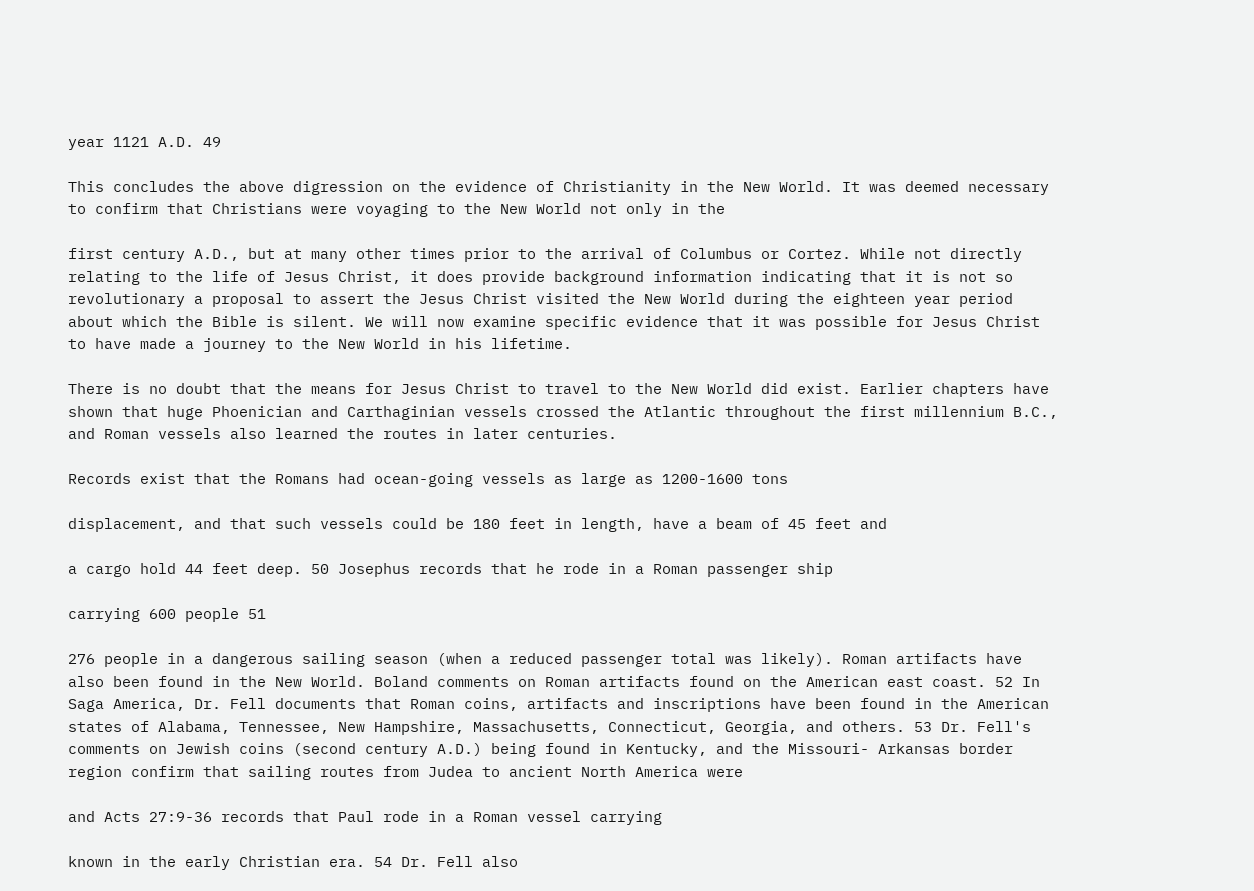year 1121 A.D. 49

This concludes the above digression on the evidence of Christianity in the New World. It was deemed necessary to confirm that Christians were voyaging to the New World not only in the

first century A.D., but at many other times prior to the arrival of Columbus or Cortez. While not directly relating to the life of Jesus Christ, it does provide background information indicating that it is not so revolutionary a proposal to assert the Jesus Christ visited the New World during the eighteen year period about which the Bible is silent. We will now examine specific evidence that it was possible for Jesus Christ to have made a journey to the New World in his lifetime.

There is no doubt that the means for Jesus Christ to travel to the New World did exist. Earlier chapters have shown that huge Phoenician and Carthaginian vessels crossed the Atlantic throughout the first millennium B.C., and Roman vessels also learned the routes in later centuries.

Records exist that the Romans had ocean-going vessels as large as 1200-1600 tons

displacement, and that such vessels could be 180 feet in length, have a beam of 45 feet and

a cargo hold 44 feet deep. 50 Josephus records that he rode in a Roman passenger ship

carrying 600 people 51

276 people in a dangerous sailing season (when a reduced passenger total was likely). Roman artifacts have also been found in the New World. Boland comments on Roman artifacts found on the American east coast. 52 In Saga America, Dr. Fell documents that Roman coins, artifacts and inscriptions have been found in the American states of Alabama, Tennessee, New Hampshire, Massachusetts, Connecticut, Georgia, and others. 53 Dr. Fell's comments on Jewish coins (second century A.D.) being found in Kentucky, and the Missouri- Arkansas border region confirm that sailing routes from Judea to ancient North America were

and Acts 27:9-36 records that Paul rode in a Roman vessel carrying

known in the early Christian era. 54 Dr. Fell also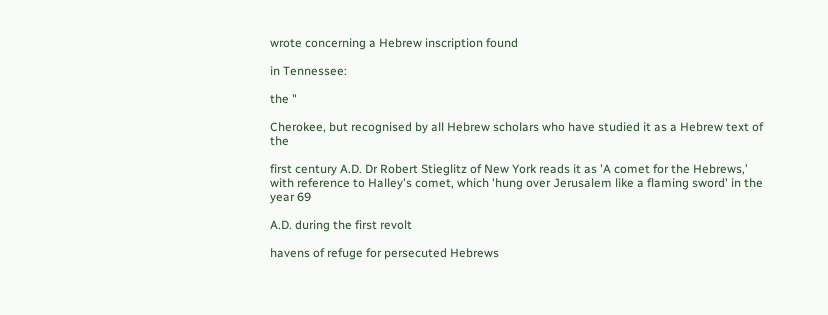wrote concerning a Hebrew inscription found

in Tennessee:

the "

Cherokee, but recognised by all Hebrew scholars who have studied it as a Hebrew text of the

first century A.D. Dr Robert Stieglitz of New York reads it as 'A comet for the Hebrews,’ with reference to Halley's comet, which 'hung over Jerusalem like a flaming sword' in the year 69

A.D. during the first revolt

havens of refuge for persecuted Hebrews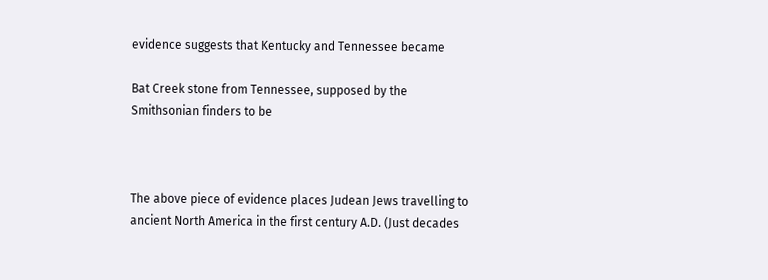evidence suggests that Kentucky and Tennessee became

Bat Creek stone from Tennessee, supposed by the Smithsonian finders to be



The above piece of evidence places Judean Jews travelling to ancient North America in the first century A.D. (Just decades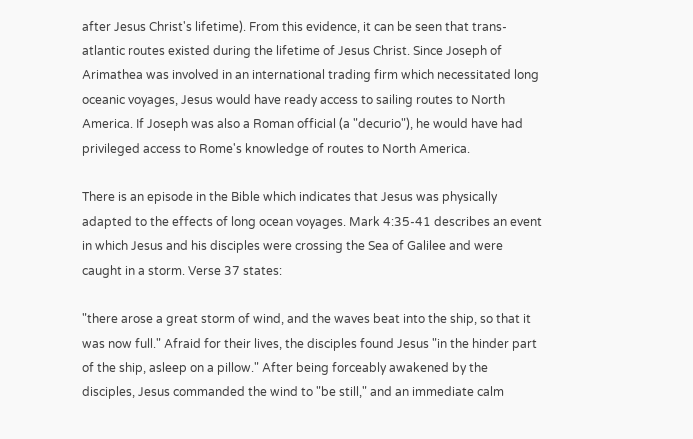after Jesus Christ's lifetime). From this evidence, it can be seen that trans-atlantic routes existed during the lifetime of Jesus Christ. Since Joseph of Arimathea was involved in an international trading firm which necessitated long oceanic voyages, Jesus would have ready access to sailing routes to North America. If Joseph was also a Roman official (a "decurio"), he would have had privileged access to Rome's knowledge of routes to North America.

There is an episode in the Bible which indicates that Jesus was physically adapted to the effects of long ocean voyages. Mark 4:35-41 describes an event in which Jesus and his disciples were crossing the Sea of Galilee and were caught in a storm. Verse 37 states:

"there arose a great storm of wind, and the waves beat into the ship, so that it was now full." Afraid for their lives, the disciples found Jesus "in the hinder part of the ship, asleep on a pillow." After being forceably awakened by the disciples, Jesus commanded the wind to "be still," and an immediate calm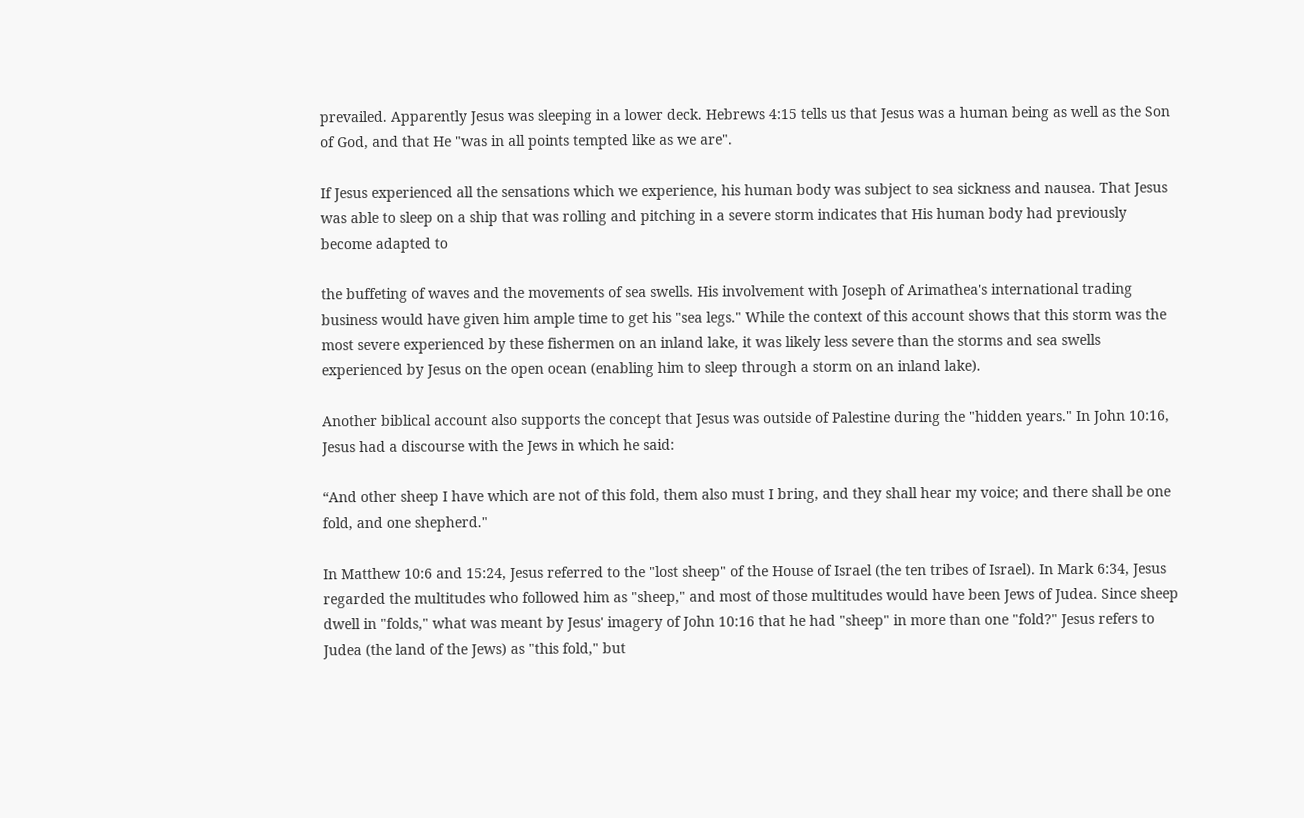prevailed. Apparently Jesus was sleeping in a lower deck. Hebrews 4:15 tells us that Jesus was a human being as well as the Son of God, and that He "was in all points tempted like as we are".

If Jesus experienced all the sensations which we experience, his human body was subject to sea sickness and nausea. That Jesus was able to sleep on a ship that was rolling and pitching in a severe storm indicates that His human body had previously become adapted to

the buffeting of waves and the movements of sea swells. His involvement with Joseph of Arimathea's international trading business would have given him ample time to get his "sea legs." While the context of this account shows that this storm was the most severe experienced by these fishermen on an inland lake, it was likely less severe than the storms and sea swells experienced by Jesus on the open ocean (enabling him to sleep through a storm on an inland lake).

Another biblical account also supports the concept that Jesus was outside of Palestine during the "hidden years." In John 10:16, Jesus had a discourse with the Jews in which he said:

“And other sheep I have which are not of this fold, them also must I bring, and they shall hear my voice; and there shall be one fold, and one shepherd."

In Matthew 10:6 and 15:24, Jesus referred to the "lost sheep" of the House of Israel (the ten tribes of Israel). In Mark 6:34, Jesus regarded the multitudes who followed him as "sheep," and most of those multitudes would have been Jews of Judea. Since sheep dwell in "folds," what was meant by Jesus' imagery of John 10:16 that he had "sheep" in more than one "fold?" Jesus refers to Judea (the land of the Jews) as "this fold," but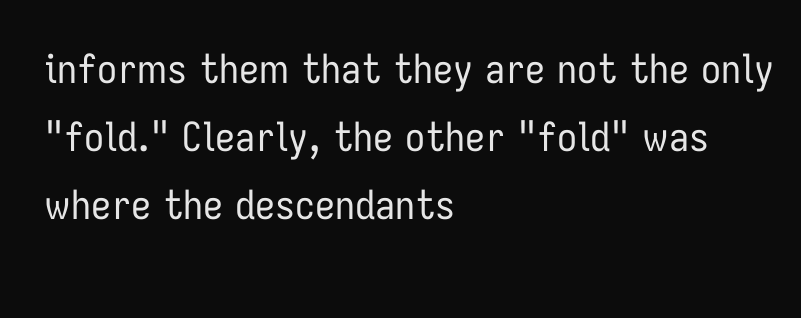informs them that they are not the only "fold." Clearly, the other "fold" was where the descendants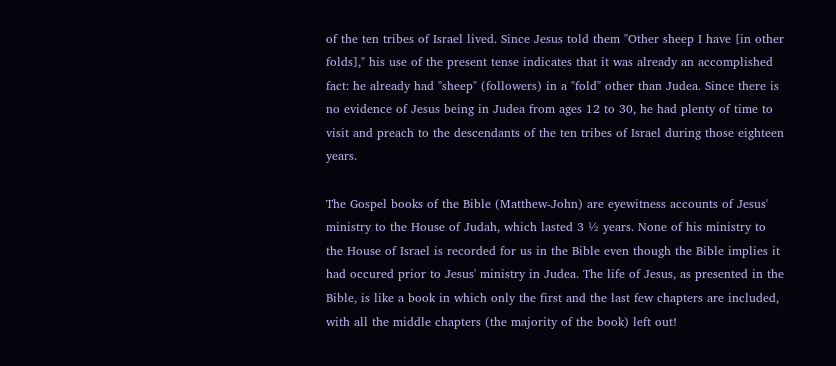of the ten tribes of Israel lived. Since Jesus told them "Other sheep I have [in other folds]," his use of the present tense indicates that it was already an accomplished fact: he already had "sheep" (followers) in a "fold" other than Judea. Since there is no evidence of Jesus being in Judea from ages 12 to 30, he had plenty of time to visit and preach to the descendants of the ten tribes of Israel during those eighteen years.

The Gospel books of the Bible (Matthew-John) are eyewitness accounts of Jesus' ministry to the House of Judah, which lasted 3 ½ years. None of his ministry to the House of Israel is recorded for us in the Bible even though the Bible implies it had occured prior to Jesus' ministry in Judea. The life of Jesus, as presented in the Bible, is like a book in which only the first and the last few chapters are included, with all the middle chapters (the majority of the book) left out!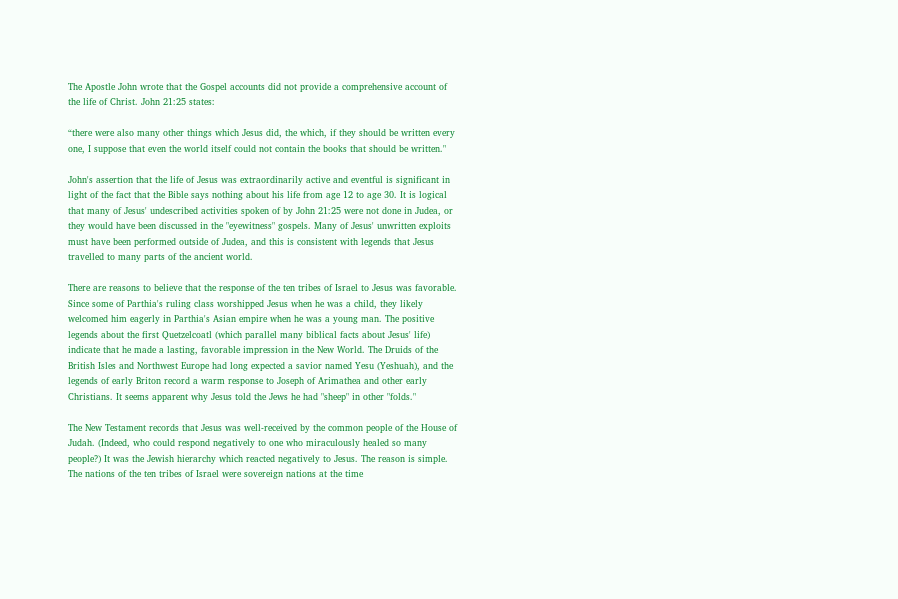The Apostle John wrote that the Gospel accounts did not provide a comprehensive account of the life of Christ. John 21:25 states:

“there were also many other things which Jesus did, the which, if they should be written every one, I suppose that even the world itself could not contain the books that should be written."

John's assertion that the life of Jesus was extraordinarily active and eventful is significant in light of the fact that the Bible says nothing about his life from age 12 to age 30. It is logical that many of Jesus' undescribed activities spoken of by John 21:25 were not done in Judea, or they would have been discussed in the "eyewitness" gospels. Many of Jesus' unwritten exploits must have been performed outside of Judea, and this is consistent with legends that Jesus travelled to many parts of the ancient world.

There are reasons to believe that the response of the ten tribes of Israel to Jesus was favorable. Since some of Parthia's ruling class worshipped Jesus when he was a child, they likely welcomed him eagerly in Parthia's Asian empire when he was a young man. The positive legends about the first Quetzelcoatl (which parallel many biblical facts about Jesus' life) indicate that he made a lasting, favorable impression in the New World. The Druids of the British Isles and Northwest Europe had long expected a savior named Yesu (Yeshuah), and the legends of early Briton record a warm response to Joseph of Arimathea and other early Christians. It seems apparent why Jesus told the Jews he had "sheep" in other "folds."

The New Testament records that Jesus was well-received by the common people of the House of Judah. (Indeed, who could respond negatively to one who miraculously healed so many people?) It was the Jewish hierarchy which reacted negatively to Jesus. The reason is simple. The nations of the ten tribes of Israel were sovereign nations at the time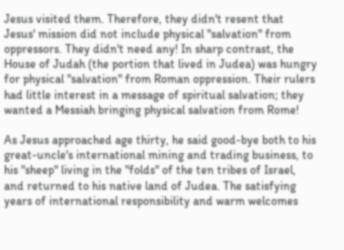Jesus visited them. Therefore, they didn't resent that Jesus' mission did not include physical "salvation" from oppressors. They didn't need any! In sharp contrast, the House of Judah (the portion that lived in Judea) was hungry for physical "salvation" from Roman oppression. Their rulers had little interest in a message of spiritual salvation; they wanted a Messiah bringing physical salvation from Rome!

As Jesus approached age thirty, he said good-bye both to his great-uncle's international mining and trading business, to his "sheep" living in the "folds" of the ten tribes of Israel, and returned to his native land of Judea. The satisfying years of international responsibility and warm welcomes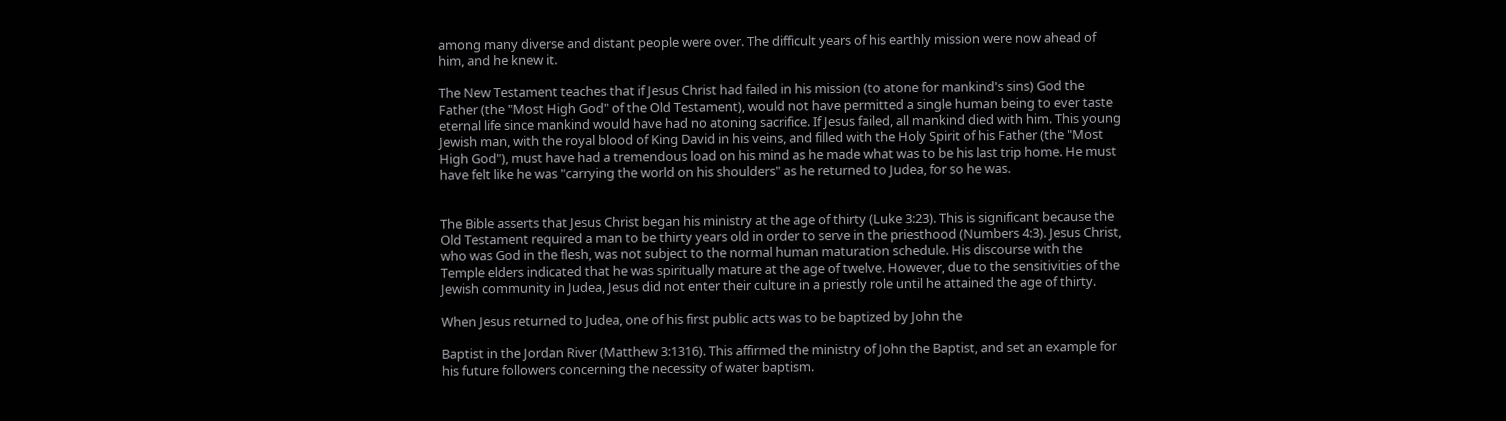among many diverse and distant people were over. The difficult years of his earthly mission were now ahead of him, and he knew it.

The New Testament teaches that if Jesus Christ had failed in his mission (to atone for mankind's sins) God the Father (the "Most High God" of the Old Testament), would not have permitted a single human being to ever taste eternal life since mankind would have had no atoning sacrifice. If Jesus failed, all mankind died with him. This young Jewish man, with the royal blood of King David in his veins, and filled with the Holy Spirit of his Father (the "Most High God"), must have had a tremendous load on his mind as he made what was to be his last trip home. He must have felt like he was "carrying the world on his shoulders" as he returned to Judea, for so he was.


The Bible asserts that Jesus Christ began his ministry at the age of thirty (Luke 3:23). This is significant because the Old Testament required a man to be thirty years old in order to serve in the priesthood (Numbers 4:3). Jesus Christ, who was God in the flesh, was not subject to the normal human maturation schedule. His discourse with the Temple elders indicated that he was spiritually mature at the age of twelve. However, due to the sensitivities of the Jewish community in Judea, Jesus did not enter their culture in a priestly role until he attained the age of thirty.

When Jesus returned to Judea, one of his first public acts was to be baptized by John the

Baptist in the Jordan River (Matthew 3:1316). This affirmed the ministry of John the Baptist, and set an example for his future followers concerning the necessity of water baptism.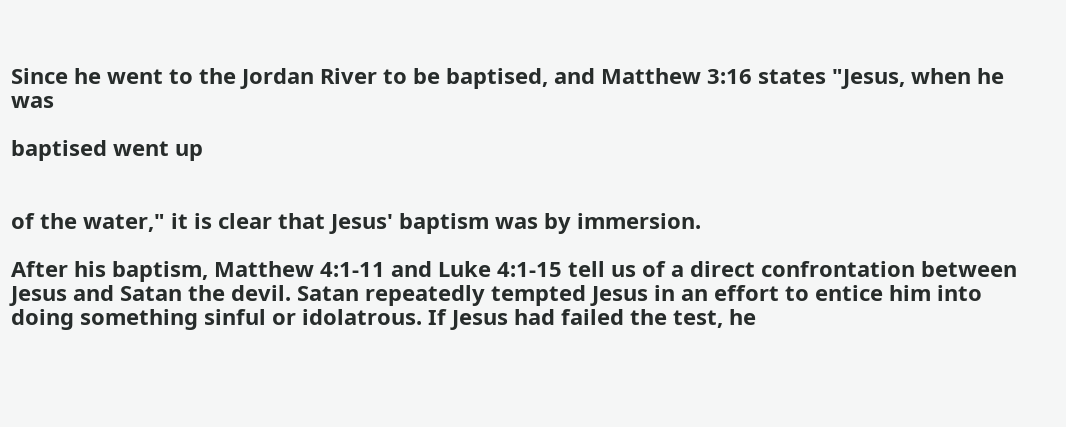Since he went to the Jordan River to be baptised, and Matthew 3:16 states "Jesus, when he was

baptised went up


of the water," it is clear that Jesus' baptism was by immersion.

After his baptism, Matthew 4:1-11 and Luke 4:1-15 tell us of a direct confrontation between Jesus and Satan the devil. Satan repeatedly tempted Jesus in an effort to entice him into doing something sinful or idolatrous. If Jesus had failed the test, he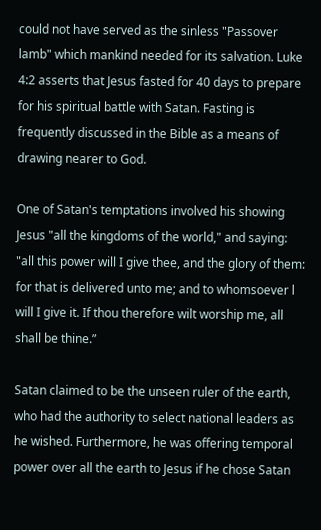could not have served as the sinless "Passover lamb" which mankind needed for its salvation. Luke 4:2 asserts that Jesus fasted for 40 days to prepare for his spiritual battle with Satan. Fasting is frequently discussed in the Bible as a means of drawing nearer to God.

One of Satan's temptations involved his showing Jesus "all the kingdoms of the world," and saying: "all this power will I give thee, and the glory of them: for that is delivered unto me; and to whomsoever l will I give it. If thou therefore wilt worship me, all shall be thine.”

Satan claimed to be the unseen ruler of the earth, who had the authority to select national leaders as he wished. Furthermore, he was offering temporal power over all the earth to Jesus if he chose Satan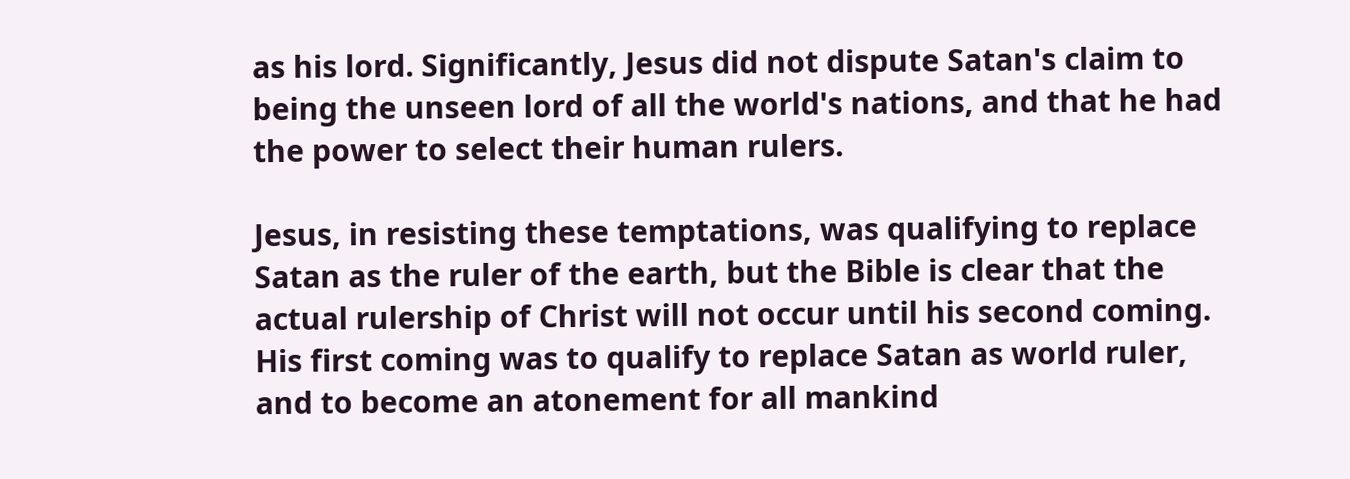as his lord. Significantly, Jesus did not dispute Satan's claim to being the unseen lord of all the world's nations, and that he had the power to select their human rulers.

Jesus, in resisting these temptations, was qualifying to replace Satan as the ruler of the earth, but the Bible is clear that the actual rulership of Christ will not occur until his second coming. His first coming was to qualify to replace Satan as world ruler, and to become an atonement for all mankind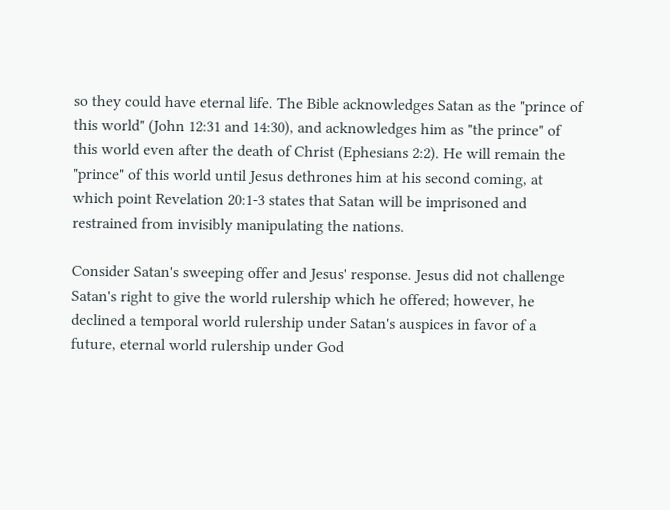so they could have eternal life. The Bible acknowledges Satan as the "prince of this world" (John 12:31 and 14:30), and acknowledges him as "the prince" of this world even after the death of Christ (Ephesians 2:2). He will remain the "prince" of this world until Jesus dethrones him at his second coming, at which point Revelation 20:1-3 states that Satan will be imprisoned and restrained from invisibly manipulating the nations.

Consider Satan's sweeping offer and Jesus' response. Jesus did not challenge Satan's right to give the world rulership which he offered; however, he declined a temporal world rulership under Satan's auspices in favor of a future, eternal world rulership under God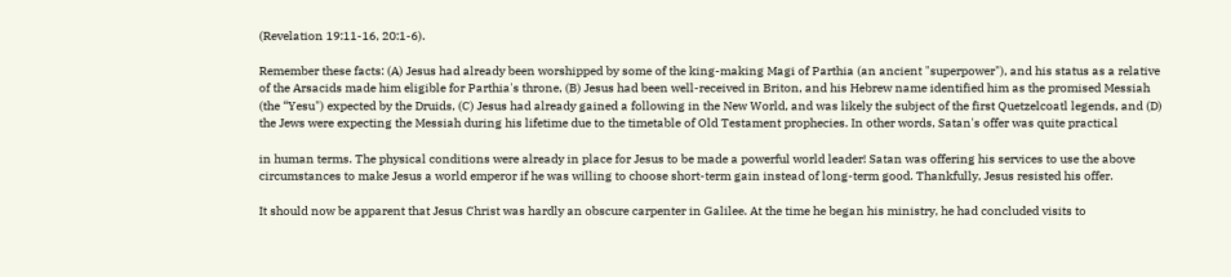(Revelation 19:11-16, 20:1-6).

Remember these facts: (A) Jesus had already been worshipped by some of the king-making Magi of Parthia (an ancient "superpower"), and his status as a relative of the Arsacids made him eligible for Parthia's throne, (B) Jesus had been well-received in Briton, and his Hebrew name identified him as the promised Messiah (the “Yesu") expected by the Druids, (C) Jesus had already gained a following in the New World, and was likely the subject of the first Quetzelcoatl legends, and (D) the Jews were expecting the Messiah during his lifetime due to the timetable of Old Testament prophecies. In other words, Satan's offer was quite practical

in human terms. The physical conditions were already in place for Jesus to be made a powerful world leader! Satan was offering his services to use the above circumstances to make Jesus a world emperor if he was willing to choose short-term gain instead of long-term good. Thankfully, Jesus resisted his offer.

It should now be apparent that Jesus Christ was hardly an obscure carpenter in Galilee. At the time he began his ministry, he had concluded visits to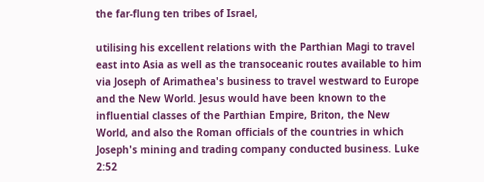the far-flung ten tribes of Israel,

utilising his excellent relations with the Parthian Magi to travel east into Asia as well as the transoceanic routes available to him via Joseph of Arimathea's business to travel westward to Europe and the New World. Jesus would have been known to the influential classes of the Parthian Empire, Briton, the New World, and also the Roman officials of the countries in which Joseph's mining and trading company conducted business. Luke 2:52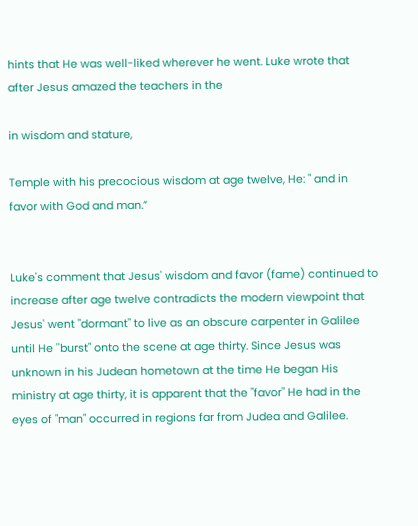hints that He was well-liked wherever he went. Luke wrote that after Jesus amazed the teachers in the

in wisdom and stature,

Temple with his precocious wisdom at age twelve, He: " and in favor with God and man.”


Luke's comment that Jesus' wisdom and favor (fame) continued to increase after age twelve contradicts the modern viewpoint that Jesus' went "dormant" to live as an obscure carpenter in Galilee until He ''burst" onto the scene at age thirty. Since Jesus was unknown in his Judean hometown at the time He began His ministry at age thirty, it is apparent that the "favor" He had in the eyes of "man" occurred in regions far from Judea and Galilee.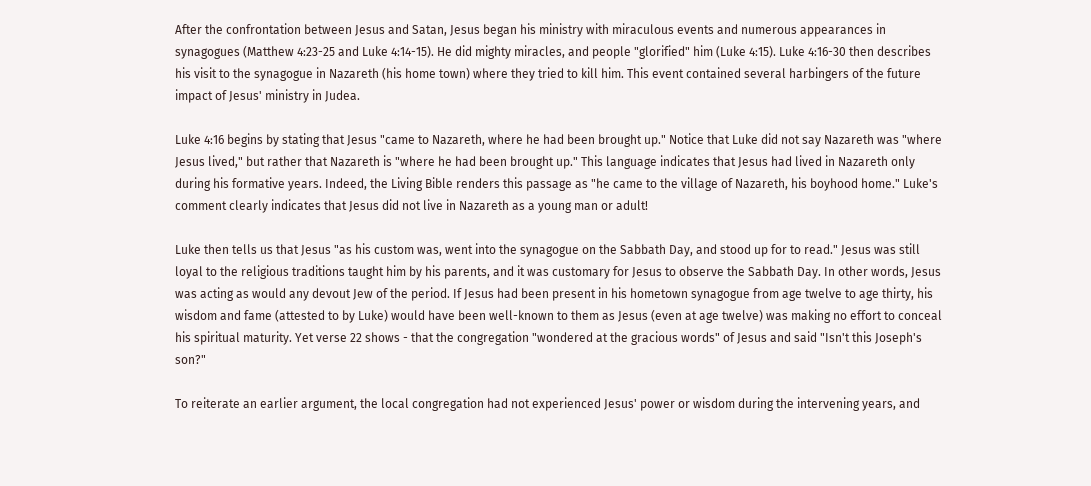After the confrontation between Jesus and Satan, Jesus began his ministry with miraculous events and numerous appearances in synagogues (Matthew 4:23-25 and Luke 4:14-15). He did mighty miracles, and people "glorified" him (Luke 4:15). Luke 4:16-30 then describes his visit to the synagogue in Nazareth (his home town) where they tried to kill him. This event contained several harbingers of the future impact of Jesus' ministry in Judea.

Luke 4:16 begins by stating that Jesus "came to Nazareth, where he had been brought up." Notice that Luke did not say Nazareth was "where Jesus lived," but rather that Nazareth is "where he had been brought up." This language indicates that Jesus had lived in Nazareth only during his formative years. Indeed, the Living Bible renders this passage as "he came to the village of Nazareth, his boyhood home." Luke's comment clearly indicates that Jesus did not live in Nazareth as a young man or adult!

Luke then tells us that Jesus "as his custom was, went into the synagogue on the Sabbath Day, and stood up for to read." Jesus was still loyal to the religious traditions taught him by his parents, and it was customary for Jesus to observe the Sabbath Day. In other words, Jesus was acting as would any devout Jew of the period. If Jesus had been present in his hometown synagogue from age twelve to age thirty, his wisdom and fame (attested to by Luke) would have been well-known to them as Jesus (even at age twelve) was making no effort to conceal his spiritual maturity. Yet verse 22 shows - that the congregation "wondered at the gracious words" of Jesus and said "Isn't this Joseph's son?"

To reiterate an earlier argument, the local congregation had not experienced Jesus' power or wisdom during the intervening years, and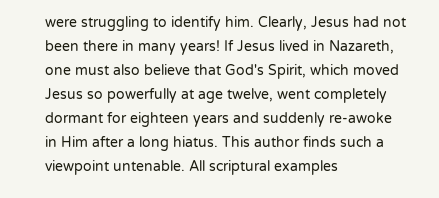were struggling to identify him. Clearly, Jesus had not been there in many years! If Jesus lived in Nazareth, one must also believe that God's Spirit, which moved Jesus so powerfully at age twelve, went completely dormant for eighteen years and suddenly re-awoke in Him after a long hiatus. This author finds such a viewpoint untenable. All scriptural examples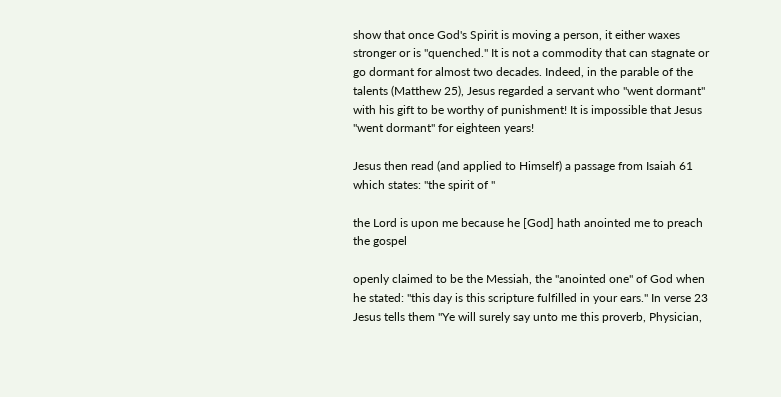show that once God's Spirit is moving a person, it either waxes stronger or is "quenched." It is not a commodity that can stagnate or go dormant for almost two decades. Indeed, in the parable of the talents (Matthew 25), Jesus regarded a servant who "went dormant" with his gift to be worthy of punishment! It is impossible that Jesus "went dormant" for eighteen years!

Jesus then read (and applied to Himself) a passage from Isaiah 61 which states: "the spirit of "

the Lord is upon me because he [God] hath anointed me to preach the gospel

openly claimed to be the Messiah, the "anointed one" of God when he stated: "this day is this scripture fulfilled in your ears." In verse 23 Jesus tells them "Ye will surely say unto me this proverb, Physician,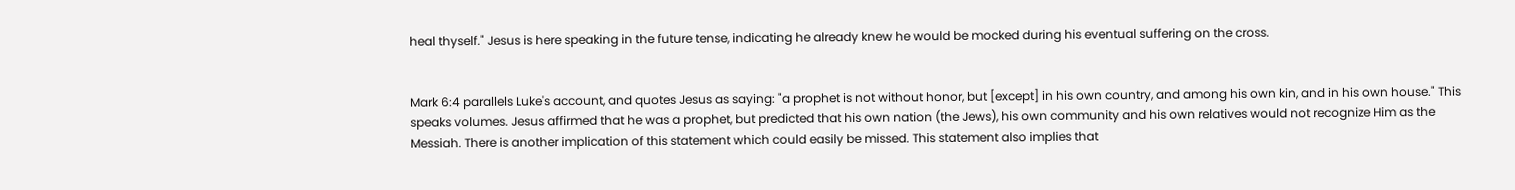heal thyself." Jesus is here speaking in the future tense, indicating he already knew he would be mocked during his eventual suffering on the cross.


Mark 6:4 parallels Luke's account, and quotes Jesus as saying: "a prophet is not without honor, but [except] in his own country, and among his own kin, and in his own house." This speaks volumes. Jesus affirmed that he was a prophet, but predicted that his own nation (the Jews), his own community and his own relatives would not recognize Him as the Messiah. There is another implication of this statement which could easily be missed. This statement also implies that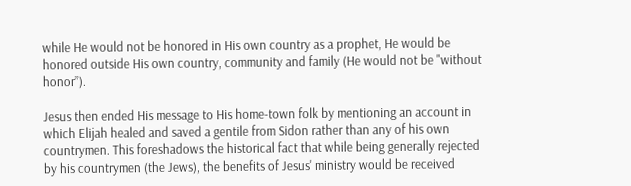while He would not be honored in His own country as a prophet, He would be honored outside His own country, community and family (He would not be "without honor”).

Jesus then ended His message to His home-town folk by mentioning an account in which Elijah healed and saved a gentile from Sidon rather than any of his own countrymen. This foreshadows the historical fact that while being generally rejected by his countrymen (the Jews), the benefits of Jesus' ministry would be received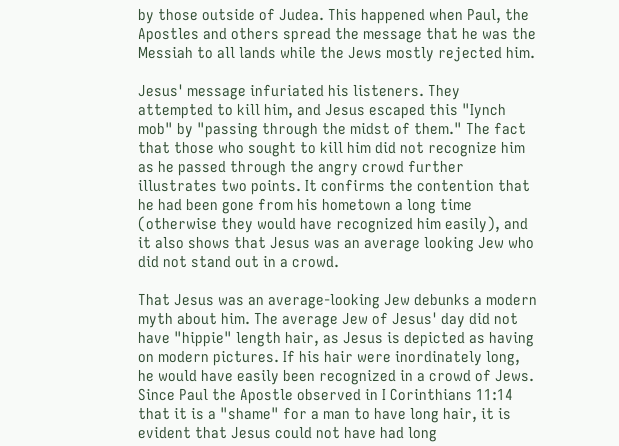by those outside of Judea. This happened when Paul, the Apostles and others spread the message that he was the Messiah to all lands while the Jews mostly rejected him.

Jesus' message infuriated his listeners. They attempted to kill him, and Jesus escaped this "Iynch mob" by "passing through the midst of them." The fact that those who sought to kill him did not recognize him as he passed through the angry crowd further illustrates two points. It confirms the contention that he had been gone from his hometown a long time (otherwise they would have recognized him easily), and it also shows that Jesus was an average looking Jew who did not stand out in a crowd.

That Jesus was an average-looking Jew debunks a modern myth about him. The average Jew of Jesus' day did not have "hippie" length hair, as Jesus is depicted as having on modern pictures. If his hair were inordinately long, he would have easily been recognized in a crowd of Jews. Since Paul the Apostle observed in I Corinthians 11:14 that it is a "shame" for a man to have long hair, it is evident that Jesus could not have had long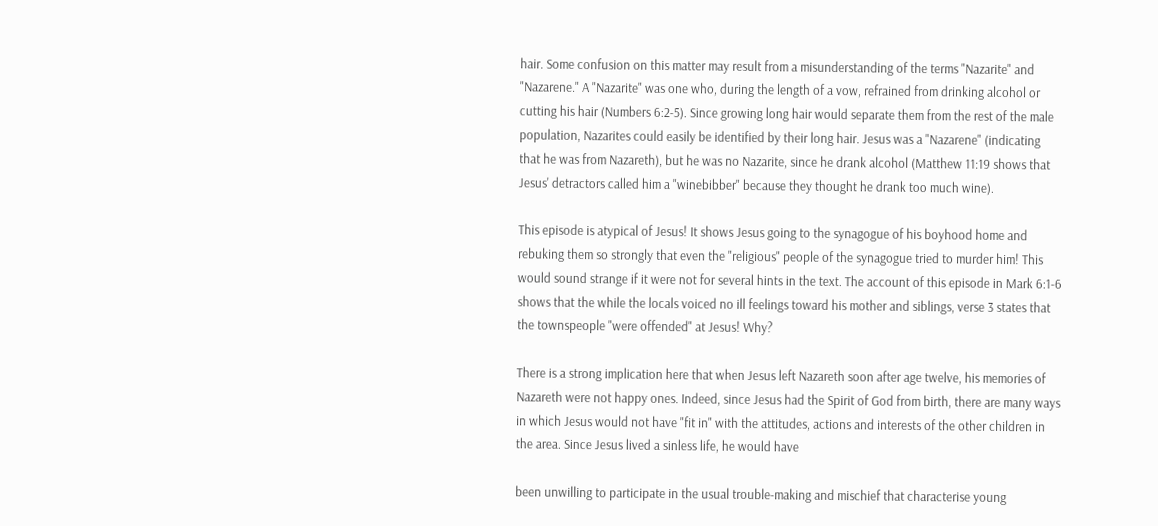hair. Some confusion on this matter may result from a misunderstanding of the terms "Nazarite" and "Nazarene." A "Nazarite" was one who, during the length of a vow, refrained from drinking alcohol or cutting his hair (Numbers 6:2-5). Since growing long hair would separate them from the rest of the male population, Nazarites could easily be identified by their long hair. Jesus was a "Nazarene" (indicating that he was from Nazareth), but he was no Nazarite, since he drank alcohol (Matthew 11:19 shows that Jesus' detractors called him a "winebibber" because they thought he drank too much wine).

This episode is atypical of Jesus! It shows Jesus going to the synagogue of his boyhood home and rebuking them so strongly that even the "religious" people of the synagogue tried to murder him! This would sound strange if it were not for several hints in the text. The account of this episode in Mark 6:1-6 shows that the while the locals voiced no ill feelings toward his mother and siblings, verse 3 states that the townspeople "were offended" at Jesus! Why?

There is a strong implication here that when Jesus left Nazareth soon after age twelve, his memories of Nazareth were not happy ones. Indeed, since Jesus had the Spirit of God from birth, there are many ways in which Jesus would not have "fit in" with the attitudes, actions and interests of the other children in the area. Since Jesus lived a sinless life, he would have

been unwilling to participate in the usual trouble-making and mischief that characterise young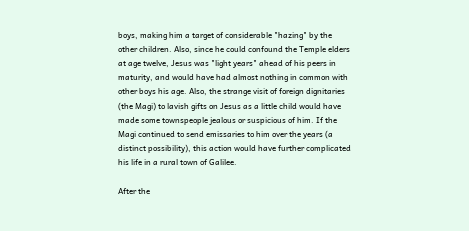boys, making him a target of considerable "hazing" by the other children. Also, since he could confound the Temple elders at age twelve, Jesus was "light years" ahead of his peers in maturity, and would have had almost nothing in common with other boys his age. Also, the strange visit of foreign dignitaries (the Magi) to lavish gifts on Jesus as a little child would have made some townspeople jealous or suspicious of him. If the Magi continued to send emissaries to him over the years (a distinct possibility), this action would have further complicated his life in a rural town of Galilee.

After the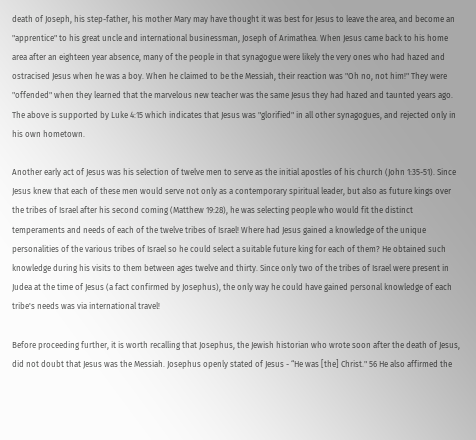death of Joseph, his step-father, his mother Mary may have thought it was best for Jesus to leave the area, and become an "apprentice" to his great uncle and international businessman, Joseph of Arimathea. When Jesus came back to his home area after an eighteen year absence, many of the people in that synagogue were likely the very ones who had hazed and ostracised Jesus when he was a boy. When he claimed to be the Messiah, their reaction was "Oh no, not him!" They were "offended" when they learned that the marvelous new teacher was the same Jesus they had hazed and taunted years ago. The above is supported by Luke 4:15 which indicates that Jesus was "glorified" in all other synagogues, and rejected only in his own hometown.

Another early act of Jesus was his selection of twelve men to serve as the initial apostles of his church (John 1:35-51). Since Jesus knew that each of these men would serve not only as a contemporary spiritual leader, but also as future kings over the tribes of Israel after his second coming (Matthew 19:28), he was selecting people who would fit the distinct temperaments and needs of each of the twelve tribes of Israel! Where had Jesus gained a knowledge of the unique personalities of the various tribes of Israel so he could select a suitable future king for each of them? He obtained such knowledge during his visits to them between ages twelve and thirty. Since only two of the tribes of Israel were present in Judea at the time of Jesus (a fact confirmed by Josephus), the only way he could have gained personal knowledge of each tribe's needs was via international travel!

Before proceeding further, it is worth recalling that Josephus, the Jewish historian who wrote soon after the death of Jesus, did not doubt that Jesus was the Messiah. Josephus openly stated of Jesus - “He was [the] Christ." 56 He also affirmed the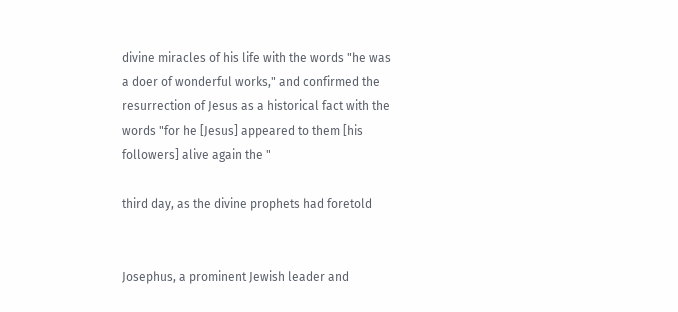divine miracles of his life with the words "he was a doer of wonderful works," and confirmed the resurrection of Jesus as a historical fact with the words "for he [Jesus] appeared to them [his followers] alive again the "

third day, as the divine prophets had foretold


Josephus, a prominent Jewish leader and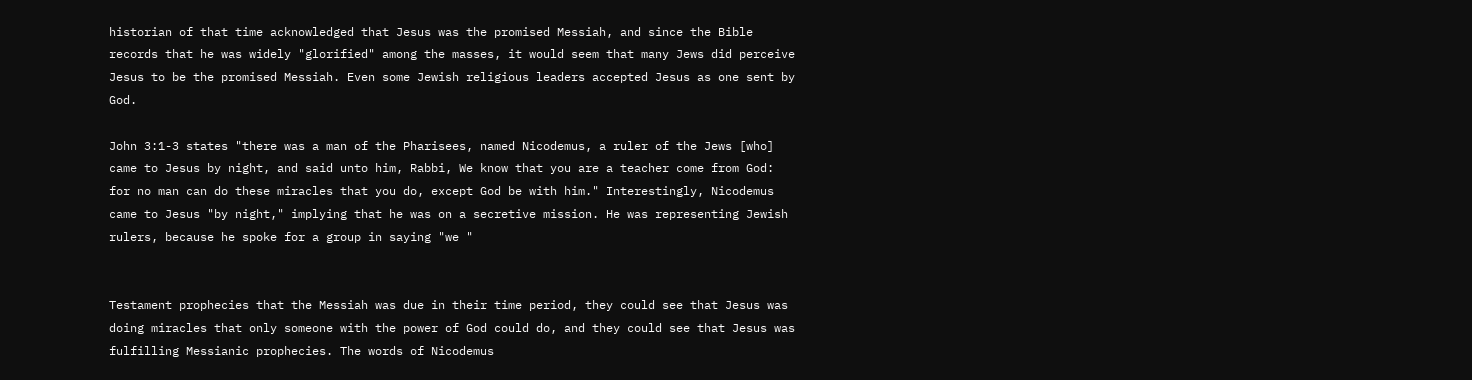historian of that time acknowledged that Jesus was the promised Messiah, and since the Bible records that he was widely "glorified" among the masses, it would seem that many Jews did perceive Jesus to be the promised Messiah. Even some Jewish religious leaders accepted Jesus as one sent by God.

John 3:1-3 states "there was a man of the Pharisees, named Nicodemus, a ruler of the Jews [who] came to Jesus by night, and said unto him, Rabbi, We know that you are a teacher come from God: for no man can do these miracles that you do, except God be with him." Interestingly, Nicodemus came to Jesus "by night," implying that he was on a secretive mission. He was representing Jewish rulers, because he spoke for a group in saying "we "


Testament prophecies that the Messiah was due in their time period, they could see that Jesus was doing miracles that only someone with the power of God could do, and they could see that Jesus was fulfilling Messianic prophecies. The words of Nicodemus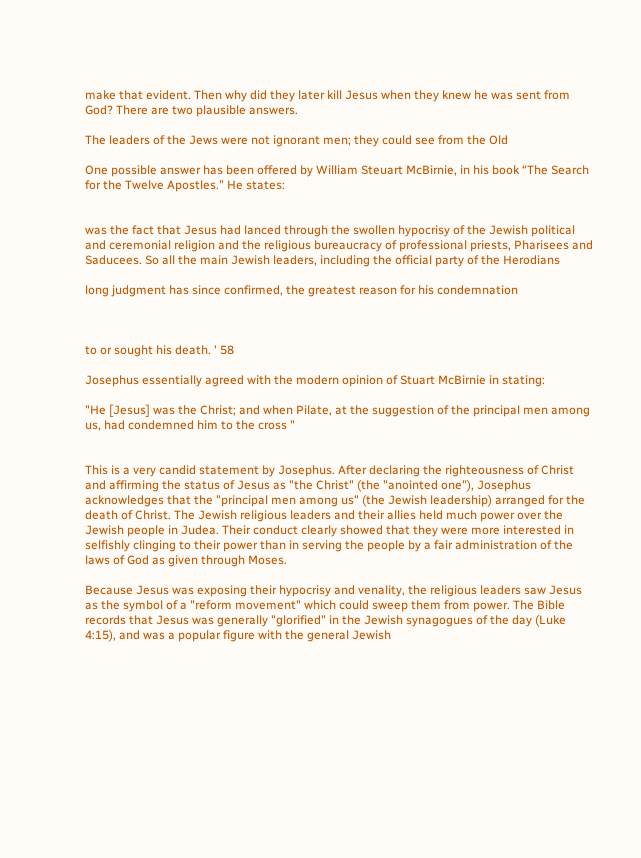make that evident. Then why did they later kill Jesus when they knew he was sent from God? There are two plausible answers.

The leaders of the Jews were not ignorant men; they could see from the Old

One possible answer has been offered by William Steuart McBirnie, in his book “The Search for the Twelve Apostles.” He states:


was the fact that Jesus had lanced through the swollen hypocrisy of the Jewish political and ceremonial religion and the religious bureaucracy of professional priests, Pharisees and Saducees. So all the main Jewish leaders, including the official party of the Herodians

long judgment has since confirmed, the greatest reason for his condemnation



to or sought his death. ' 58

Josephus essentially agreed with the modern opinion of Stuart McBirnie in stating:

"He [Jesus] was the Christ; and when Pilate, at the suggestion of the principal men among us, had condemned him to the cross "


This is a very candid statement by Josephus. After declaring the righteousness of Christ and affirming the status of Jesus as "the Christ" (the "anointed one"), Josephus acknowledges that the "principal men among us" (the Jewish leadership) arranged for the death of Christ. The Jewish religious leaders and their allies held much power over the Jewish people in Judea. Their conduct clearly showed that they were more interested in selfishly clinging to their power than in serving the people by a fair administration of the laws of God as given through Moses.

Because Jesus was exposing their hypocrisy and venality, the religious leaders saw Jesus as the symbol of a "reform movement" which could sweep them from power. The Bible records that Jesus was generally "glorified" in the Jewish synagogues of the day (Luke 4:15), and was a popular figure with the general Jewish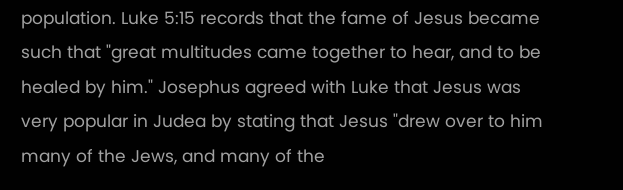population. Luke 5:15 records that the fame of Jesus became such that "great multitudes came together to hear, and to be healed by him." Josephus agreed with Luke that Jesus was very popular in Judea by stating that Jesus "drew over to him many of the Jews, and many of the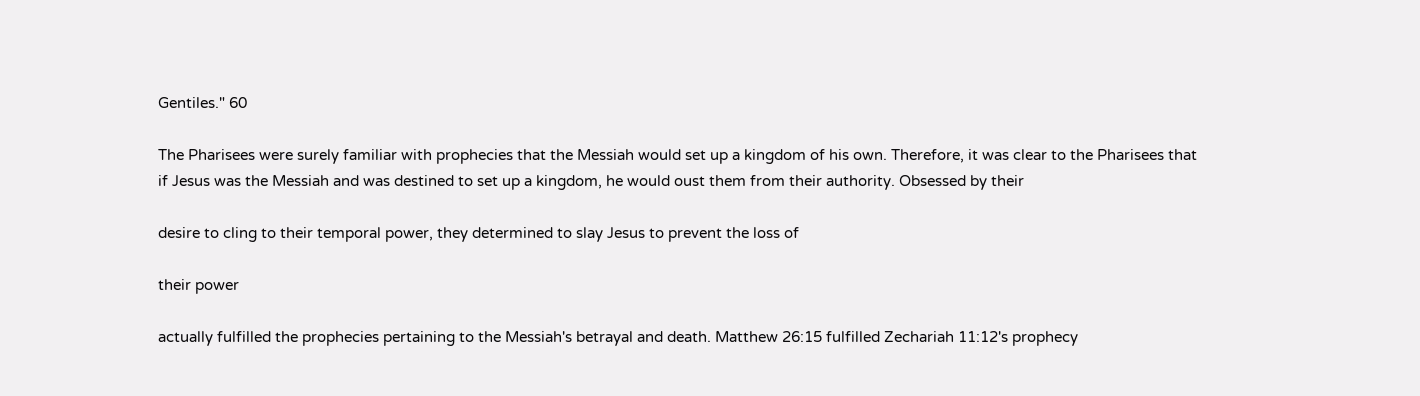Gentiles." 60

The Pharisees were surely familiar with prophecies that the Messiah would set up a kingdom of his own. Therefore, it was clear to the Pharisees that if Jesus was the Messiah and was destined to set up a kingdom, he would oust them from their authority. Obsessed by their

desire to cling to their temporal power, they determined to slay Jesus to prevent the loss of

their power

actually fulfilled the prophecies pertaining to the Messiah's betrayal and death. Matthew 26:15 fulfilled Zechariah 11:12's prophecy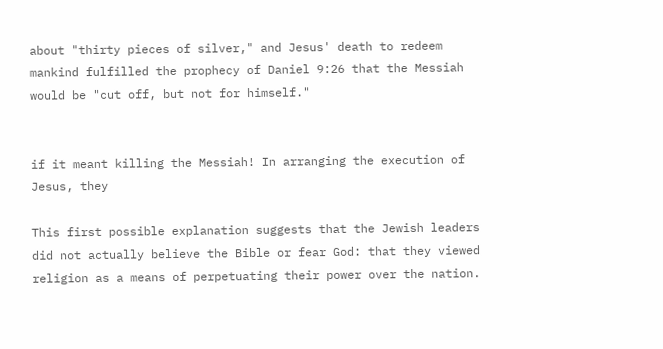about "thirty pieces of silver," and Jesus' death to redeem mankind fulfilled the prophecy of Daniel 9:26 that the Messiah would be "cut off, but not for himself."


if it meant killing the Messiah! In arranging the execution of Jesus, they

This first possible explanation suggests that the Jewish leaders did not actually believe the Bible or fear God: that they viewed religion as a means of perpetuating their power over the nation.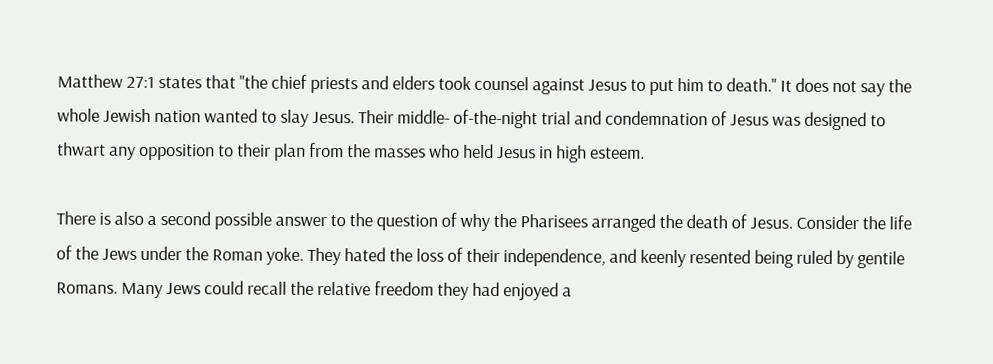Matthew 27:1 states that "the chief priests and elders took counsel against Jesus to put him to death." It does not say the whole Jewish nation wanted to slay Jesus. Their middle- of-the-night trial and condemnation of Jesus was designed to thwart any opposition to their plan from the masses who held Jesus in high esteem.

There is also a second possible answer to the question of why the Pharisees arranged the death of Jesus. Consider the life of the Jews under the Roman yoke. They hated the loss of their independence, and keenly resented being ruled by gentile Romans. Many Jews could recall the relative freedom they had enjoyed a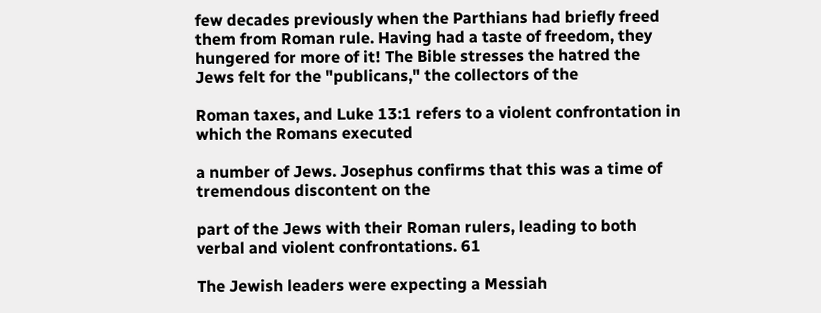few decades previously when the Parthians had briefly freed them from Roman rule. Having had a taste of freedom, they hungered for more of it! The Bible stresses the hatred the Jews felt for the "publicans," the collectors of the

Roman taxes, and Luke 13:1 refers to a violent confrontation in which the Romans executed

a number of Jews. Josephus confirms that this was a time of tremendous discontent on the

part of the Jews with their Roman rulers, leading to both verbal and violent confrontations. 61

The Jewish leaders were expecting a Messiah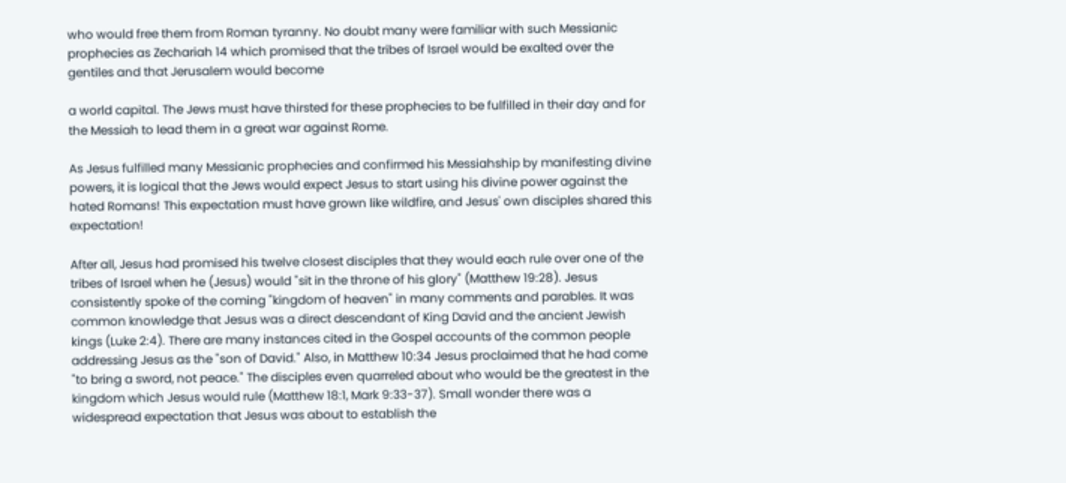who would free them from Roman tyranny. No doubt many were familiar with such Messianic prophecies as Zechariah 14 which promised that the tribes of Israel would be exalted over the gentiles and that Jerusalem would become

a world capital. The Jews must have thirsted for these prophecies to be fulfilled in their day and for the Messiah to lead them in a great war against Rome.

As Jesus fulfilled many Messianic prophecies and confirmed his Messiahship by manifesting divine powers, it is logical that the Jews would expect Jesus to start using his divine power against the hated Romans! This expectation must have grown like wildfire, and Jesus' own disciples shared this expectation!

After all, Jesus had promised his twelve closest disciples that they would each rule over one of the tribes of Israel when he (Jesus) would "sit in the throne of his glory" (Matthew 19:28). Jesus consistently spoke of the coming "kingdom of heaven" in many comments and parables. It was common knowledge that Jesus was a direct descendant of King David and the ancient Jewish kings (Luke 2:4). There are many instances cited in the Gospel accounts of the common people addressing Jesus as the "son of David." Also, in Matthew 10:34 Jesus proclaimed that he had come "to bring a sword, not peace." The disciples even quarreled about who would be the greatest in the kingdom which Jesus would rule (Matthew 18:1, Mark 9:33-37). Small wonder there was a widespread expectation that Jesus was about to establish the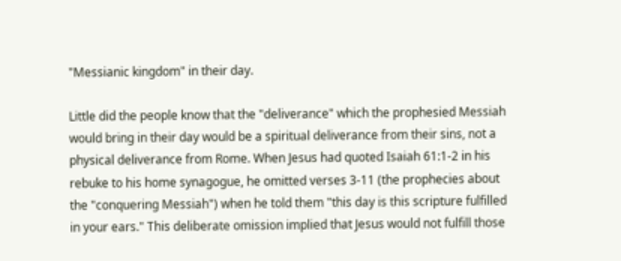"Messianic kingdom" in their day.

Little did the people know that the "deliverance" which the prophesied Messiah would bring in their day would be a spiritual deliverance from their sins, not a physical deliverance from Rome. When Jesus had quoted Isaiah 61:1-2 in his rebuke to his home synagogue, he omitted verses 3-11 (the prophecies about the "conquering Messiah") when he told them "this day is this scripture fulfilled in your ears." This deliberate omission implied that Jesus would not fulfill those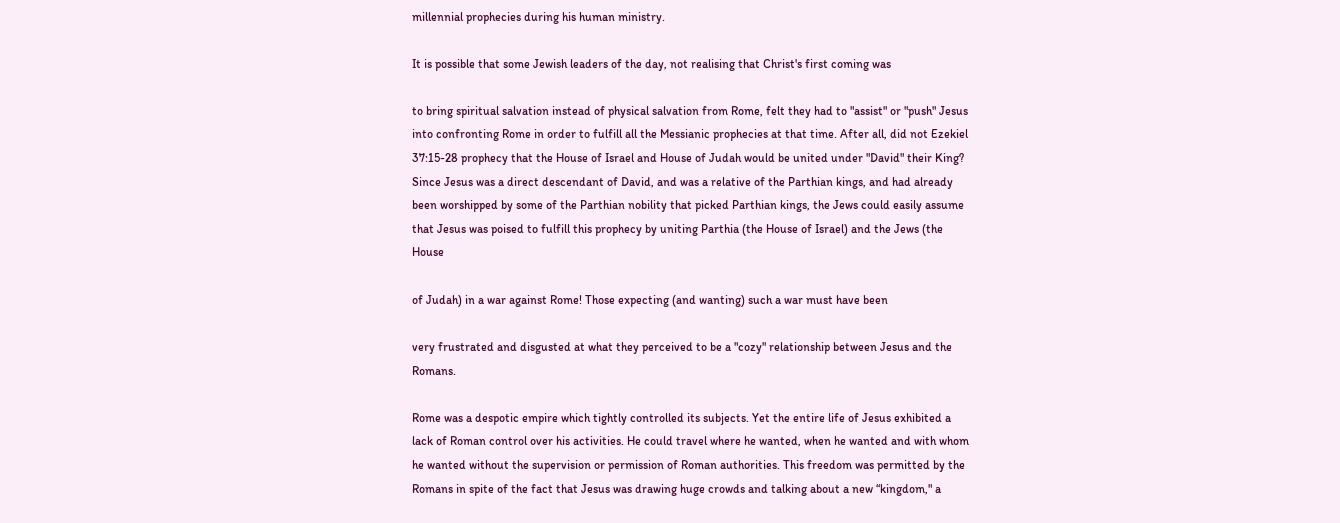millennial prophecies during his human ministry.

It is possible that some Jewish leaders of the day, not realising that Christ's first coming was

to bring spiritual salvation instead of physical salvation from Rome, felt they had to "assist" or "push" Jesus into confronting Rome in order to fulfill all the Messianic prophecies at that time. After all, did not Ezekiel 37:15-28 prophecy that the House of Israel and House of Judah would be united under "David" their King? Since Jesus was a direct descendant of David, and was a relative of the Parthian kings, and had already been worshipped by some of the Parthian nobility that picked Parthian kings, the Jews could easily assume that Jesus was poised to fulfill this prophecy by uniting Parthia (the House of Israel) and the Jews (the House

of Judah) in a war against Rome! Those expecting (and wanting) such a war must have been

very frustrated and disgusted at what they perceived to be a "cozy" relationship between Jesus and the Romans.

Rome was a despotic empire which tightly controlled its subjects. Yet the entire life of Jesus exhibited a lack of Roman control over his activities. He could travel where he wanted, when he wanted and with whom he wanted without the supervision or permission of Roman authorities. This freedom was permitted by the Romans in spite of the fact that Jesus was drawing huge crowds and talking about a new “kingdom," a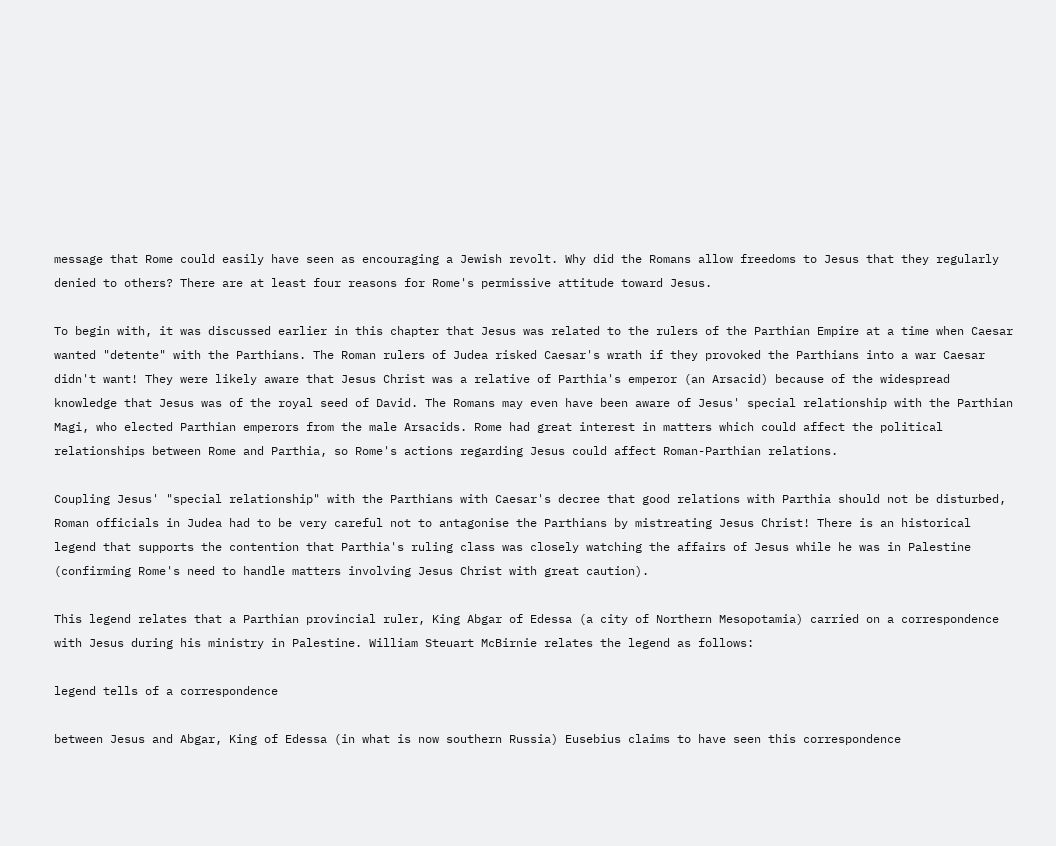message that Rome could easily have seen as encouraging a Jewish revolt. Why did the Romans allow freedoms to Jesus that they regularly denied to others? There are at least four reasons for Rome's permissive attitude toward Jesus.

To begin with, it was discussed earlier in this chapter that Jesus was related to the rulers of the Parthian Empire at a time when Caesar wanted "detente" with the Parthians. The Roman rulers of Judea risked Caesar's wrath if they provoked the Parthians into a war Caesar didn't want! They were likely aware that Jesus Christ was a relative of Parthia's emperor (an Arsacid) because of the widespread knowledge that Jesus was of the royal seed of David. The Romans may even have been aware of Jesus' special relationship with the Parthian Magi, who elected Parthian emperors from the male Arsacids. Rome had great interest in matters which could affect the political relationships between Rome and Parthia, so Rome's actions regarding Jesus could affect Roman-Parthian relations.

Coupling Jesus' "special relationship" with the Parthians with Caesar's decree that good relations with Parthia should not be disturbed, Roman officials in Judea had to be very careful not to antagonise the Parthians by mistreating Jesus Christ! There is an historical legend that supports the contention that Parthia's ruling class was closely watching the affairs of Jesus while he was in Palestine (confirming Rome's need to handle matters involving Jesus Christ with great caution).

This legend relates that a Parthian provincial ruler, King Abgar of Edessa (a city of Northern Mesopotamia) carried on a correspondence with Jesus during his ministry in Palestine. William Steuart McBirnie relates the legend as follows:

legend tells of a correspondence

between Jesus and Abgar, King of Edessa (in what is now southern Russia) Eusebius claims to have seen this correspondence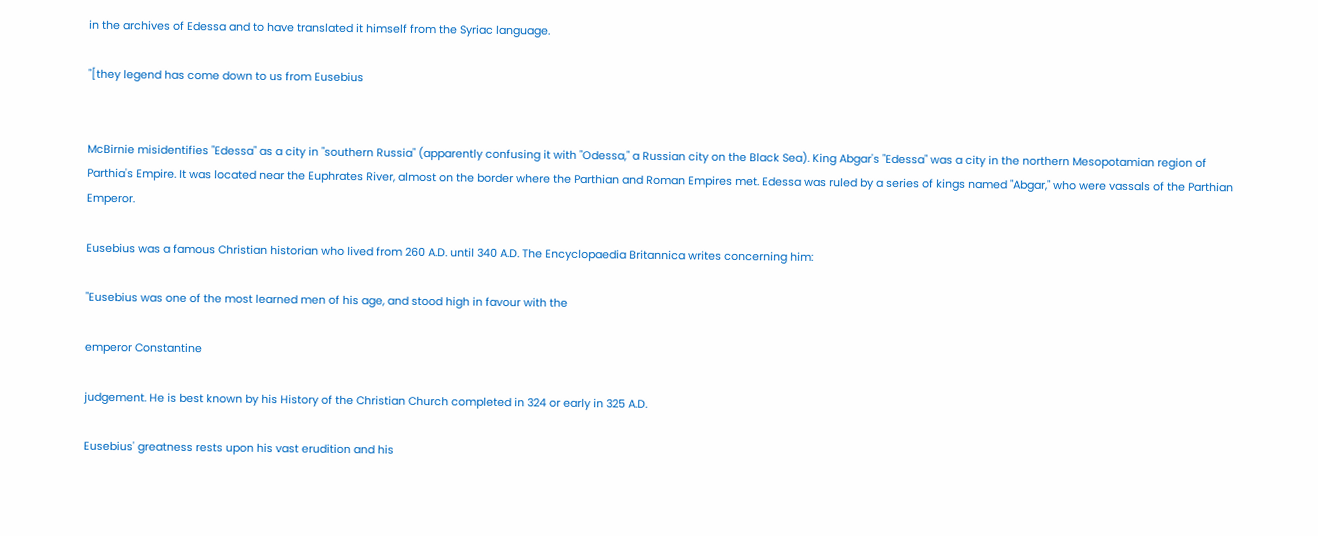in the archives of Edessa and to have translated it himself from the Syriac language.

"[they legend has come down to us from Eusebius


McBirnie misidentifies "Edessa" as a city in "southern Russia" (apparently confusing it with "Odessa," a Russian city on the Black Sea). King Abgar's "Edessa" was a city in the northern Mesopotamian region of Parthia's Empire. It was located near the Euphrates River, almost on the border where the Parthian and Roman Empires met. Edessa was ruled by a series of kings named "Abgar," who were vassals of the Parthian Emperor.

Eusebius was a famous Christian historian who lived from 260 A.D. until 340 A.D. The Encyclopaedia Britannica writes concerning him:

"Eusebius was one of the most learned men of his age, and stood high in favour with the

emperor Constantine

judgement. He is best known by his History of the Christian Church completed in 324 or early in 325 A.D.

Eusebius' greatness rests upon his vast erudition and his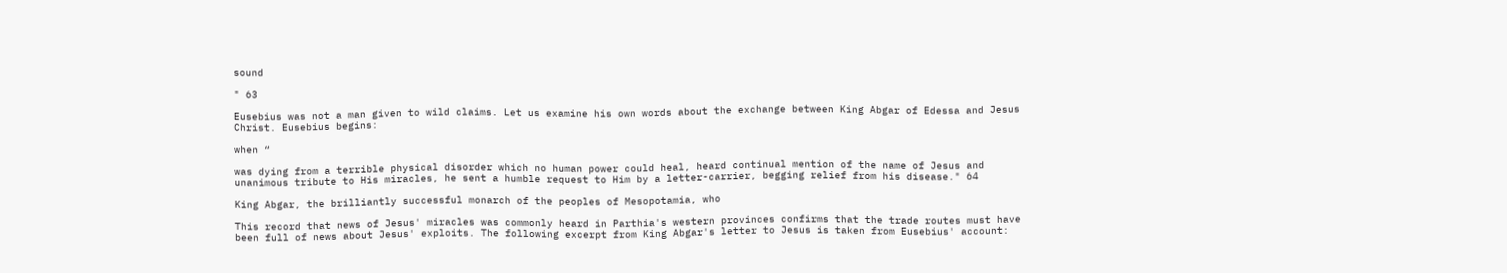sound

" 63

Eusebius was not a man given to wild claims. Let us examine his own words about the exchange between King Abgar of Edessa and Jesus Christ. Eusebius begins:

when “

was dying from a terrible physical disorder which no human power could heal, heard continual mention of the name of Jesus and unanimous tribute to His miracles, he sent a humble request to Him by a letter-carrier, begging relief from his disease." 64

King Abgar, the brilliantly successful monarch of the peoples of Mesopotamia, who

This record that news of Jesus' miracles was commonly heard in Parthia's western provinces confirms that the trade routes must have been full of news about Jesus' exploits. The following excerpt from King Abgar's letter to Jesus is taken from Eusebius' account: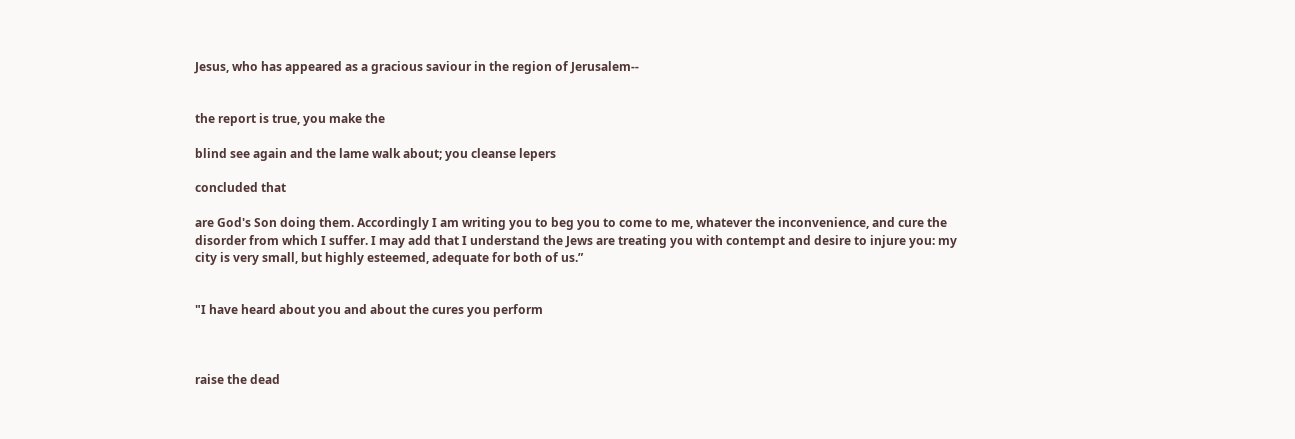Jesus, who has appeared as a gracious saviour in the region of Jerusalem--


the report is true, you make the

blind see again and the lame walk about; you cleanse lepers

concluded that

are God's Son doing them. Accordingly I am writing you to beg you to come to me, whatever the inconvenience, and cure the disorder from which I suffer. I may add that I understand the Jews are treating you with contempt and desire to injure you: my city is very small, but highly esteemed, adequate for both of us.”


"I have heard about you and about the cures you perform



raise the dead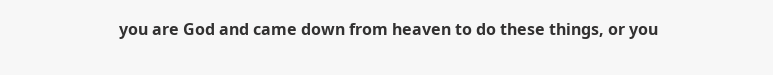you are God and came down from heaven to do these things, or you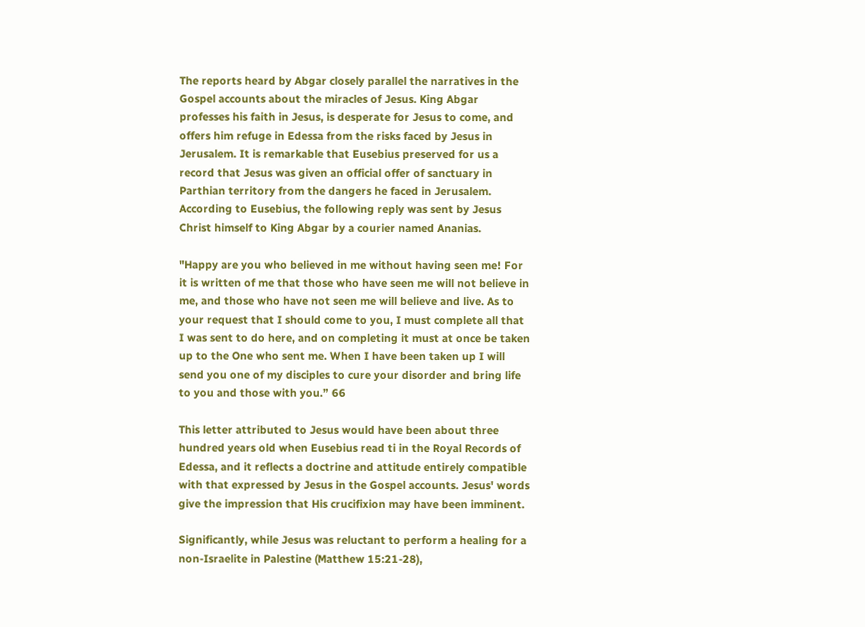The reports heard by Abgar closely parallel the narratives in the Gospel accounts about the miracles of Jesus. King Abgar professes his faith in Jesus, is desperate for Jesus to come, and offers him refuge in Edessa from the risks faced by Jesus in Jerusalem. It is remarkable that Eusebius preserved for us a record that Jesus was given an official offer of sanctuary in Parthian territory from the dangers he faced in Jerusalem. According to Eusebius, the following reply was sent by Jesus Christ himself to King Abgar by a courier named Ananias.

"Happy are you who believed in me without having seen me! For it is written of me that those who have seen me will not believe in me, and those who have not seen me will believe and live. As to your request that I should come to you, I must complete all that I was sent to do here, and on completing it must at once be taken up to the One who sent me. When I have been taken up I will send you one of my disciples to cure your disorder and bring life to you and those with you.” 66

This letter attributed to Jesus would have been about three hundred years old when Eusebius read ti in the Royal Records of Edessa, and it reflects a doctrine and attitude entirely compatible with that expressed by Jesus in the Gospel accounts. Jesus' words give the impression that His crucifixion may have been imminent.

Significantly, while Jesus was reluctant to perform a healing for a non-Israelite in Palestine (Matthew 15:21-28),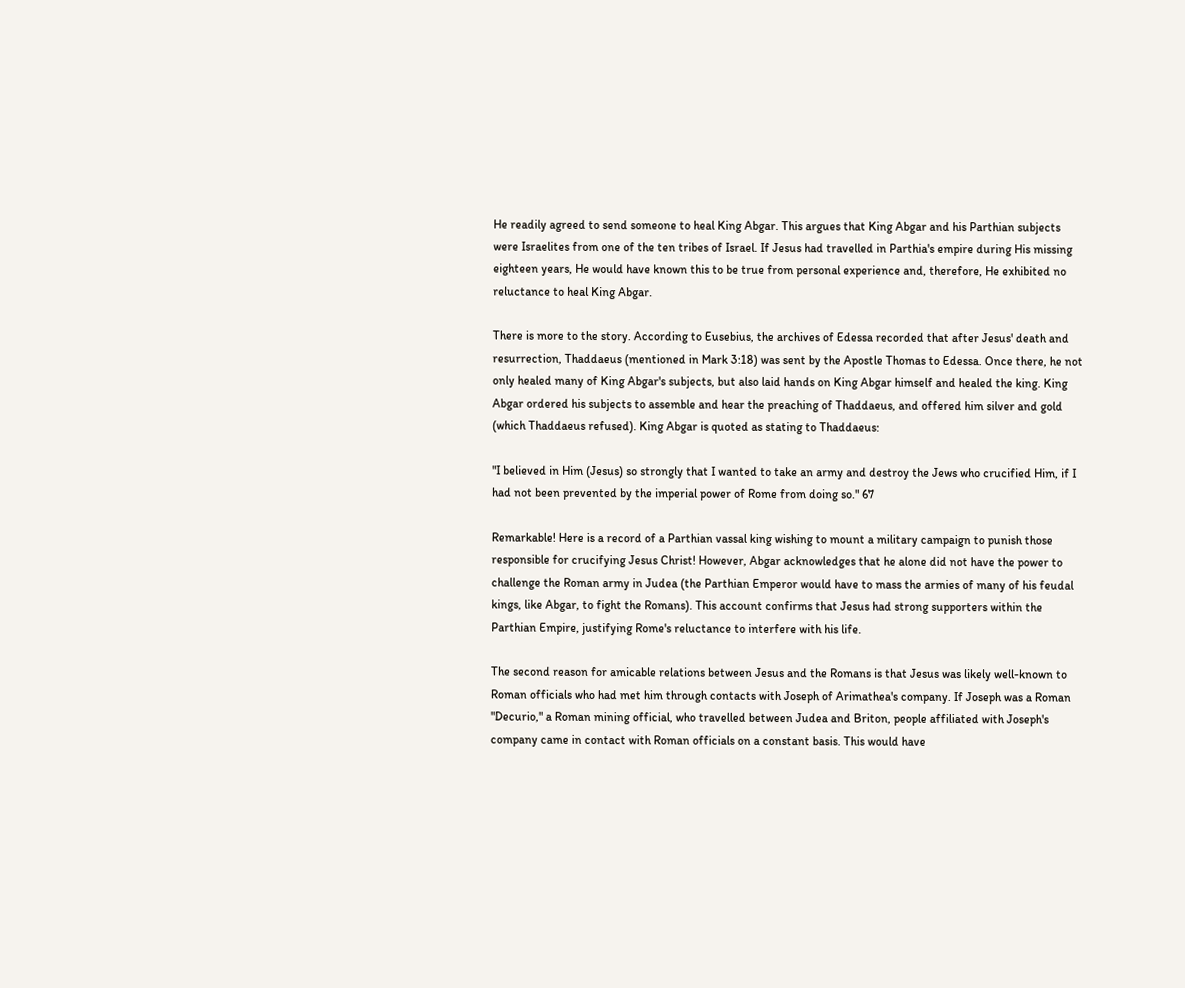He readily agreed to send someone to heal King Abgar. This argues that King Abgar and his Parthian subjects were Israelites from one of the ten tribes of Israel. If Jesus had travelled in Parthia's empire during His missing eighteen years, He would have known this to be true from personal experience and, therefore, He exhibited no reluctance to heal King Abgar.

There is more to the story. According to Eusebius, the archives of Edessa recorded that after Jesus' death and resurrection, Thaddaeus (mentioned in Mark 3:18) was sent by the Apostle Thomas to Edessa. Once there, he not only healed many of King Abgar's subjects, but also laid hands on King Abgar himself and healed the king. King Abgar ordered his subjects to assemble and hear the preaching of Thaddaeus, and offered him silver and gold (which Thaddaeus refused). King Abgar is quoted as stating to Thaddaeus:

"I believed in Him (Jesus) so strongly that I wanted to take an army and destroy the Jews who crucified Him, if I had not been prevented by the imperial power of Rome from doing so." 67

Remarkable! Here is a record of a Parthian vassal king wishing to mount a military campaign to punish those responsible for crucifying Jesus Christ! However, Abgar acknowledges that he alone did not have the power to challenge the Roman army in Judea (the Parthian Emperor would have to mass the armies of many of his feudal kings, like Abgar, to fight the Romans). This account confirms that Jesus had strong supporters within the Parthian Empire, justifying Rome's reluctance to interfere with his life.

The second reason for amicable relations between Jesus and the Romans is that Jesus was likely well-known to Roman officials who had met him through contacts with Joseph of Arimathea's company. If Joseph was a Roman "Decurio," a Roman mining official, who travelled between Judea and Briton, people affiliated with Joseph's company came in contact with Roman officials on a constant basis. This would have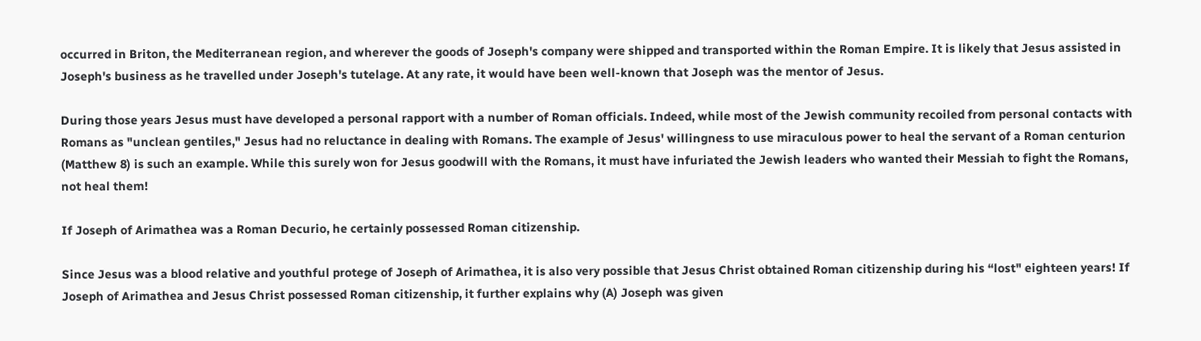occurred in Briton, the Mediterranean region, and wherever the goods of Joseph's company were shipped and transported within the Roman Empire. It is likely that Jesus assisted in Joseph's business as he travelled under Joseph's tutelage. At any rate, it would have been well-known that Joseph was the mentor of Jesus.

During those years Jesus must have developed a personal rapport with a number of Roman officials. Indeed, while most of the Jewish community recoiled from personal contacts with Romans as "unclean gentiles," Jesus had no reluctance in dealing with Romans. The example of Jesus' willingness to use miraculous power to heal the servant of a Roman centurion (Matthew 8) is such an example. While this surely won for Jesus goodwill with the Romans, it must have infuriated the Jewish leaders who wanted their Messiah to fight the Romans, not heal them!

If Joseph of Arimathea was a Roman Decurio, he certainly possessed Roman citizenship.

Since Jesus was a blood relative and youthful protege of Joseph of Arimathea, it is also very possible that Jesus Christ obtained Roman citizenship during his “lost" eighteen years! If Joseph of Arimathea and Jesus Christ possessed Roman citizenship, it further explains why (A) Joseph was given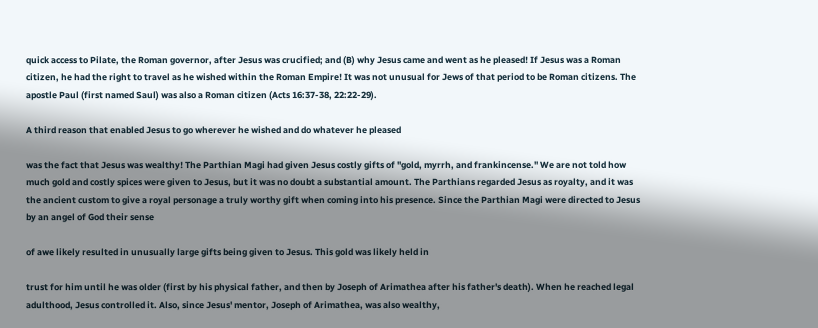quick access to Pilate, the Roman governor, after Jesus was crucified; and (B) why Jesus came and went as he pleased! If Jesus was a Roman citizen, he had the right to travel as he wished within the Roman Empire! It was not unusual for Jews of that period to be Roman citizens. The apostle Paul (first named Saul) was also a Roman citizen (Acts 16:37-38, 22:22-29).

A third reason that enabled Jesus to go wherever he wished and do whatever he pleased

was the fact that Jesus was wealthy! The Parthian Magi had given Jesus costly gifts of "gold, myrrh, and frankincense." We are not told how much gold and costly spices were given to Jesus, but it was no doubt a substantial amount. The Parthians regarded Jesus as royalty, and it was the ancient custom to give a royal personage a truly worthy gift when coming into his presence. Since the Parthian Magi were directed to Jesus by an angel of God their sense

of awe likely resulted in unusually large gifts being given to Jesus. This gold was likely held in

trust for him until he was older (first by his physical father, and then by Joseph of Arimathea after his father's death). When he reached legal adulthood, Jesus controlled it. Also, since Jesus' mentor, Joseph of Arimathea, was also wealthy,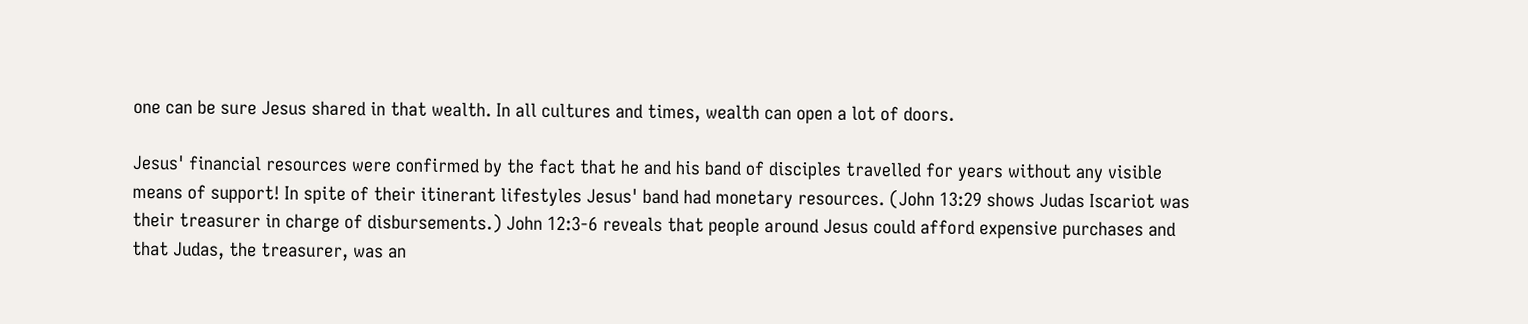one can be sure Jesus shared in that wealth. In all cultures and times, wealth can open a lot of doors.

Jesus' financial resources were confirmed by the fact that he and his band of disciples travelled for years without any visible means of support! In spite of their itinerant lifestyles Jesus' band had monetary resources. (John 13:29 shows Judas Iscariot was their treasurer in charge of disbursements.) John 12:3-6 reveals that people around Jesus could afford expensive purchases and that Judas, the treasurer, was an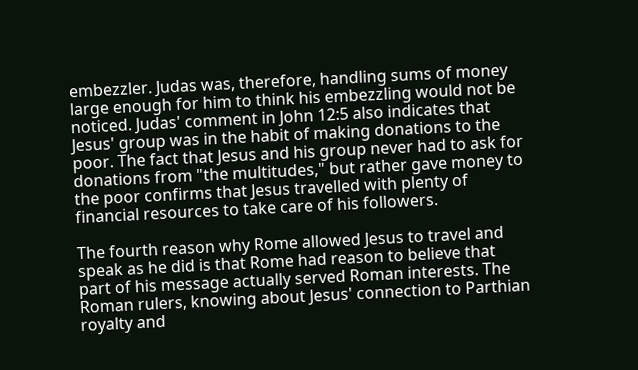embezzler. Judas was, therefore, handling sums of money large enough for him to think his embezzling would not be noticed. Judas' comment in John 12:5 also indicates that Jesus' group was in the habit of making donations to the poor. The fact that Jesus and his group never had to ask for donations from "the multitudes," but rather gave money to the poor confirms that Jesus travelled with plenty of financial resources to take care of his followers.

The fourth reason why Rome allowed Jesus to travel and speak as he did is that Rome had reason to believe that part of his message actually served Roman interests. The Roman rulers, knowing about Jesus' connection to Parthian royalty and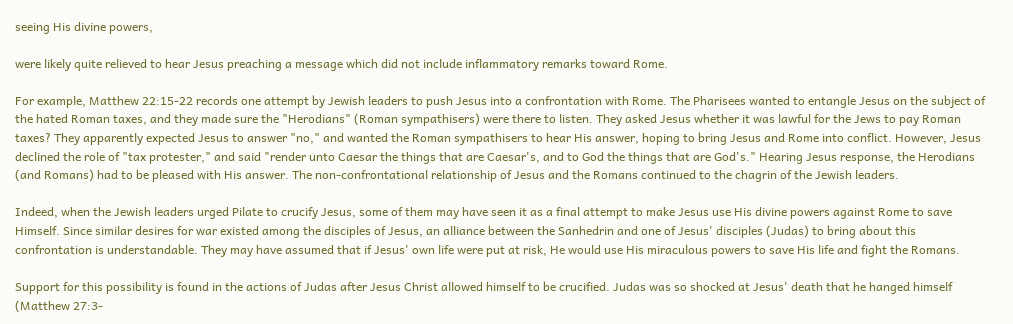seeing His divine powers,

were likely quite relieved to hear Jesus preaching a message which did not include inflammatory remarks toward Rome.

For example, Matthew 22:15-22 records one attempt by Jewish leaders to push Jesus into a confrontation with Rome. The Pharisees wanted to entangle Jesus on the subject of the hated Roman taxes, and they made sure the "Herodians" (Roman sympathisers) were there to listen. They asked Jesus whether it was lawful for the Jews to pay Roman taxes? They apparently expected Jesus to answer "no," and wanted the Roman sympathisers to hear His answer, hoping to bring Jesus and Rome into conflict. However, Jesus declined the role of "tax protester," and said "render unto Caesar the things that are Caesar's, and to God the things that are God's." Hearing Jesus response, the Herodians (and Romans) had to be pleased with His answer. The non-confrontational relationship of Jesus and the Romans continued to the chagrin of the Jewish leaders.

Indeed, when the Jewish leaders urged Pilate to crucify Jesus, some of them may have seen it as a final attempt to make Jesus use His divine powers against Rome to save Himself. Since similar desires for war existed among the disciples of Jesus, an alliance between the Sanhedrin and one of Jesus' disciples (Judas) to bring about this confrontation is understandable. They may have assumed that if Jesus' own life were put at risk, He would use His miraculous powers to save His life and fight the Romans.

Support for this possibility is found in the actions of Judas after Jesus Christ allowed himself to be crucified. Judas was so shocked at Jesus' death that he hanged himself (Matthew 27:3-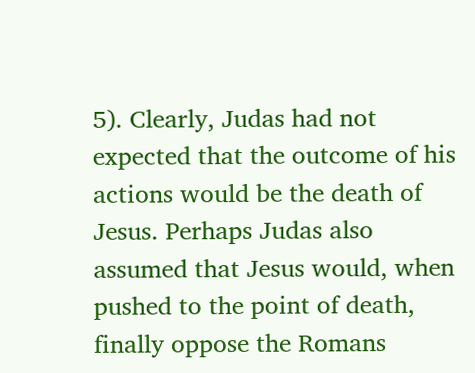5). Clearly, Judas had not expected that the outcome of his actions would be the death of Jesus. Perhaps Judas also assumed that Jesus would, when pushed to the point of death, finally oppose the Romans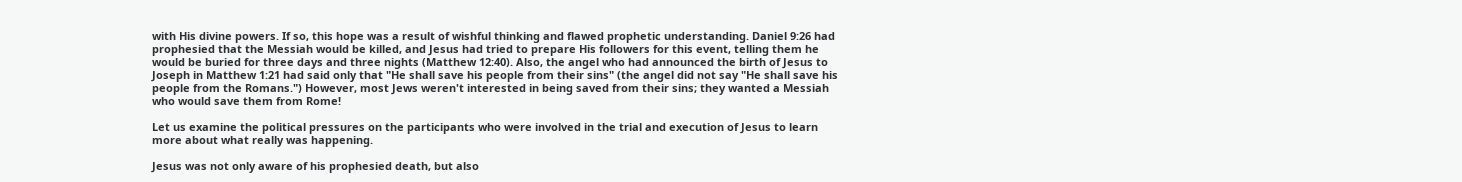with His divine powers. If so, this hope was a result of wishful thinking and flawed prophetic understanding. Daniel 9:26 had prophesied that the Messiah would be killed, and Jesus had tried to prepare His followers for this event, telling them he would be buried for three days and three nights (Matthew 12:40). Also, the angel who had announced the birth of Jesus to Joseph in Matthew 1:21 had said only that "He shall save his people from their sins" (the angel did not say "He shall save his people from the Romans.") However, most Jews weren't interested in being saved from their sins; they wanted a Messiah who would save them from Rome!

Let us examine the political pressures on the participants who were involved in the trial and execution of Jesus to learn more about what really was happening.

Jesus was not only aware of his prophesied death, but also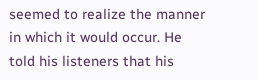seemed to realize the manner in which it would occur. He told his listeners that his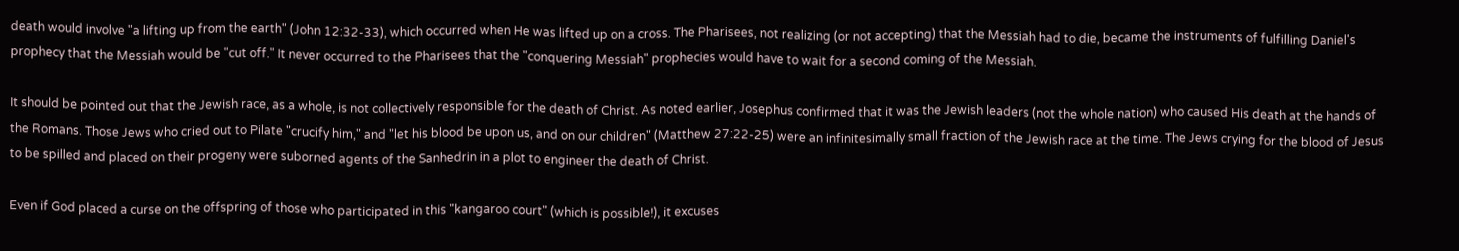death would involve "a lifting up from the earth" (John 12:32-33), which occurred when He was lifted up on a cross. The Pharisees, not realizing (or not accepting) that the Messiah had to die, became the instruments of fulfilling Daniel's prophecy that the Messiah would be "cut off." It never occurred to the Pharisees that the "conquering Messiah" prophecies would have to wait for a second coming of the Messiah.

It should be pointed out that the Jewish race, as a whole, is not collectively responsible for the death of Christ. As noted earlier, Josephus confirmed that it was the Jewish leaders (not the whole nation) who caused His death at the hands of the Romans. Those Jews who cried out to Pilate "crucify him," and "let his blood be upon us, and on our children" (Matthew 27:22-25) were an infinitesimally small fraction of the Jewish race at the time. The Jews crying for the blood of Jesus to be spilled and placed on their progeny were suborned agents of the Sanhedrin in a plot to engineer the death of Christ.

Even if God placed a curse on the offspring of those who participated in this "kangaroo court" (which is possible!), it excuses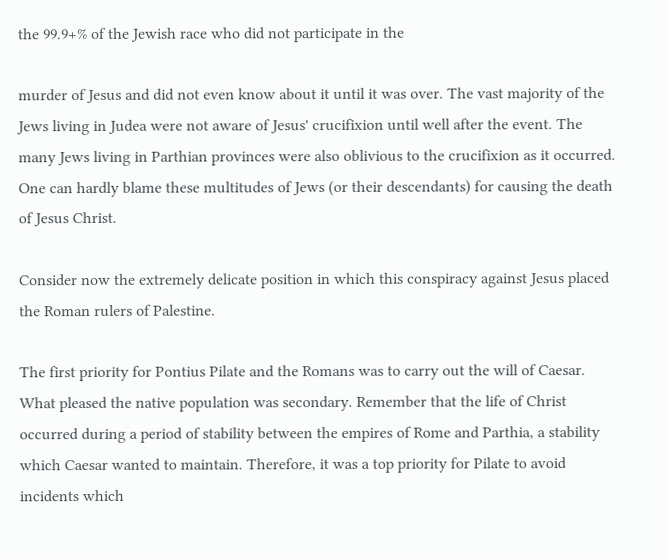the 99.9+% of the Jewish race who did not participate in the

murder of Jesus and did not even know about it until it was over. The vast majority of the Jews living in Judea were not aware of Jesus' crucifixion until well after the event. The many Jews living in Parthian provinces were also oblivious to the crucifixion as it occurred. One can hardly blame these multitudes of Jews (or their descendants) for causing the death of Jesus Christ.

Consider now the extremely delicate position in which this conspiracy against Jesus placed the Roman rulers of Palestine.

The first priority for Pontius Pilate and the Romans was to carry out the will of Caesar. What pleased the native population was secondary. Remember that the life of Christ occurred during a period of stability between the empires of Rome and Parthia, a stability which Caesar wanted to maintain. Therefore, it was a top priority for Pilate to avoid incidents which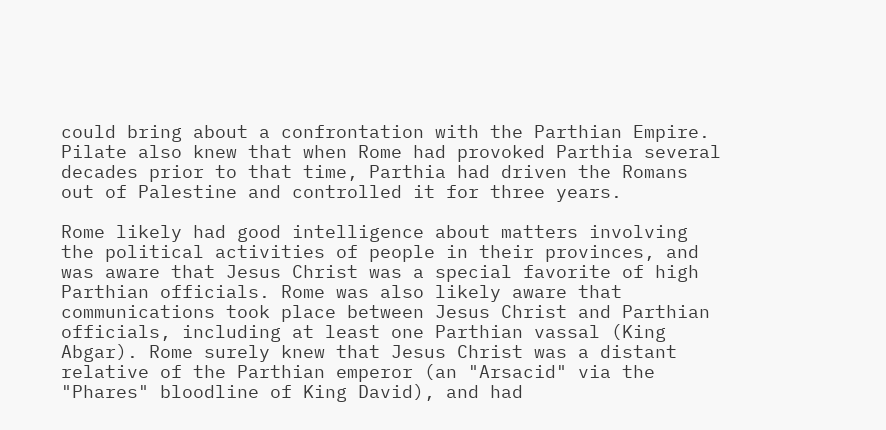could bring about a confrontation with the Parthian Empire. Pilate also knew that when Rome had provoked Parthia several decades prior to that time, Parthia had driven the Romans out of Palestine and controlled it for three years.

Rome likely had good intelligence about matters involving the political activities of people in their provinces, and was aware that Jesus Christ was a special favorite of high Parthian officials. Rome was also likely aware that communications took place between Jesus Christ and Parthian officials, including at least one Parthian vassal (King Abgar). Rome surely knew that Jesus Christ was a distant relative of the Parthian emperor (an "Arsacid" via the "Phares" bloodline of King David), and had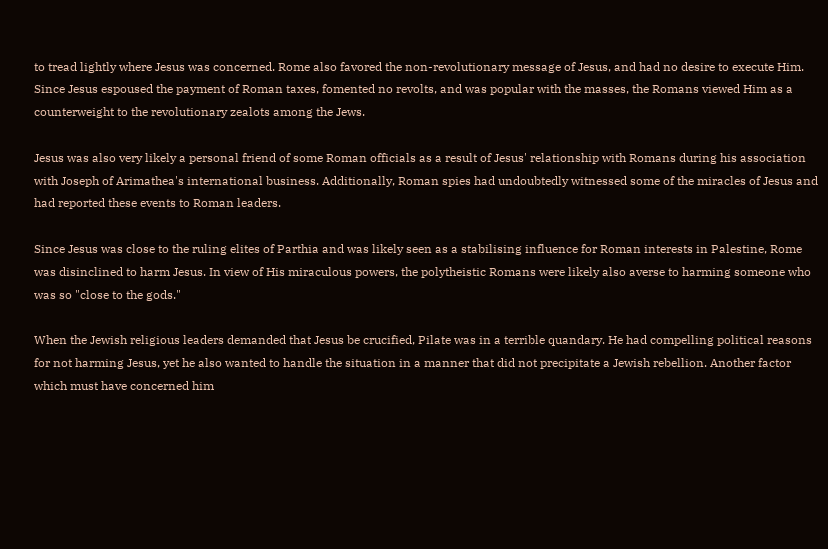to tread lightly where Jesus was concerned. Rome also favored the non-revolutionary message of Jesus, and had no desire to execute Him. Since Jesus espoused the payment of Roman taxes, fomented no revolts, and was popular with the masses, the Romans viewed Him as a counterweight to the revolutionary zealots among the Jews.

Jesus was also very likely a personal friend of some Roman officials as a result of Jesus' relationship with Romans during his association with Joseph of Arimathea's international business. Additionally, Roman spies had undoubtedly witnessed some of the miracles of Jesus and had reported these events to Roman leaders.

Since Jesus was close to the ruling elites of Parthia and was likely seen as a stabilising influence for Roman interests in Palestine, Rome was disinclined to harm Jesus. In view of His miraculous powers, the polytheistic Romans were likely also averse to harming someone who was so "close to the gods."

When the Jewish religious leaders demanded that Jesus be crucified, Pilate was in a terrible quandary. He had compelling political reasons for not harming Jesus, yet he also wanted to handle the situation in a manner that did not precipitate a Jewish rebellion. Another factor which must have concerned him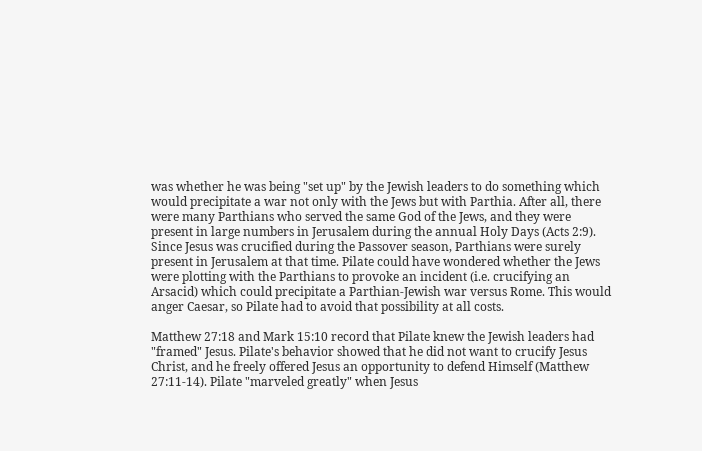was whether he was being "set up" by the Jewish leaders to do something which would precipitate a war not only with the Jews but with Parthia. After all, there were many Parthians who served the same God of the Jews, and they were present in large numbers in Jerusalem during the annual Holy Days (Acts 2:9). Since Jesus was crucified during the Passover season, Parthians were surely present in Jerusalem at that time. Pilate could have wondered whether the Jews were plotting with the Parthians to provoke an incident (i.e. crucifying an Arsacid) which could precipitate a Parthian-Jewish war versus Rome. This would anger Caesar, so Pilate had to avoid that possibility at all costs.

Matthew 27:18 and Mark 15:10 record that Pilate knew the Jewish leaders had "framed" Jesus. Pilate's behavior showed that he did not want to crucify Jesus Christ, and he freely offered Jesus an opportunity to defend Himself (Matthew 27:11-14). Pilate "marveled greatly" when Jesus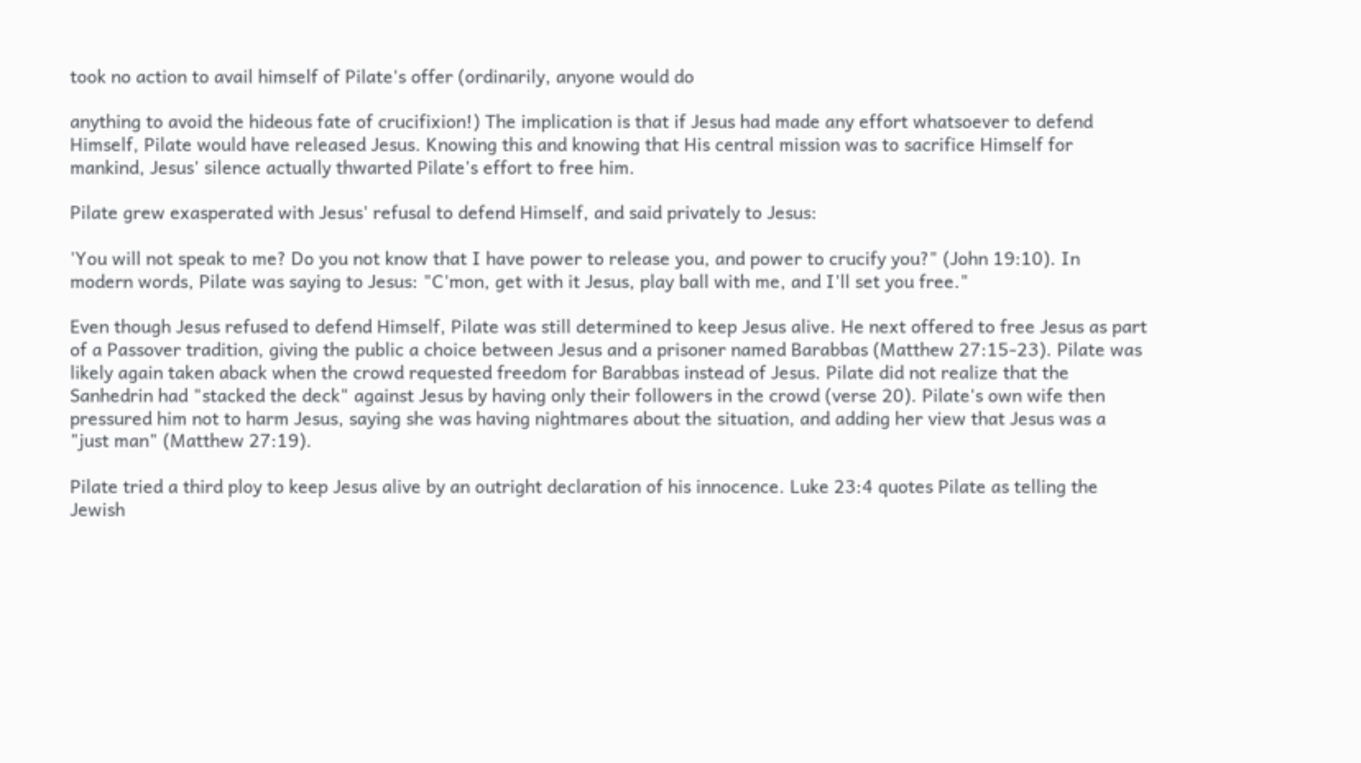took no action to avail himself of Pilate's offer (ordinarily, anyone would do

anything to avoid the hideous fate of crucifixion!) The implication is that if Jesus had made any effort whatsoever to defend Himself, Pilate would have released Jesus. Knowing this and knowing that His central mission was to sacrifice Himself for mankind, Jesus' silence actually thwarted Pilate's effort to free him.

Pilate grew exasperated with Jesus' refusal to defend Himself, and said privately to Jesus:

'You will not speak to me? Do you not know that I have power to release you, and power to crucify you?" (John 19:10). In modern words, Pilate was saying to Jesus: "C'mon, get with it Jesus, play ball with me, and I'll set you free."

Even though Jesus refused to defend Himself, Pilate was still determined to keep Jesus alive. He next offered to free Jesus as part of a Passover tradition, giving the public a choice between Jesus and a prisoner named Barabbas (Matthew 27:15-23). Pilate was likely again taken aback when the crowd requested freedom for Barabbas instead of Jesus. Pilate did not realize that the Sanhedrin had "stacked the deck" against Jesus by having only their followers in the crowd (verse 20). Pilate's own wife then pressured him not to harm Jesus, saying she was having nightmares about the situation, and adding her view that Jesus was a "just man" (Matthew 27:19).

Pilate tried a third ploy to keep Jesus alive by an outright declaration of his innocence. Luke 23:4 quotes Pilate as telling the Jewish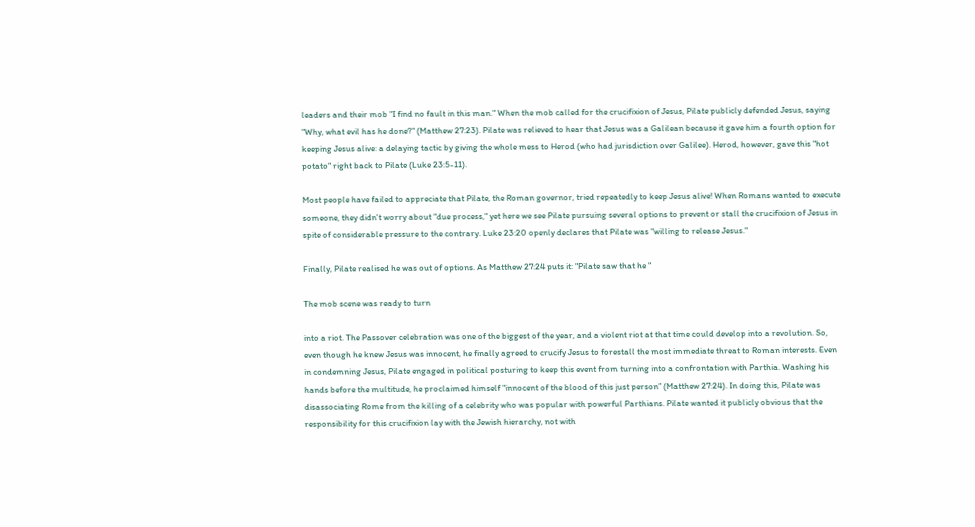leaders and their mob "I find no fault in this man." When the mob called for the crucifixion of Jesus, Pilate publicly defended Jesus, saying "Why, what evil has he done?" (Matthew 27:23). Pilate was relieved to hear that Jesus was a Galilean because it gave him a fourth option for keeping Jesus alive: a delaying tactic by giving the whole mess to Herod (who had jurisdiction over Galilee). Herod, however, gave this "hot potato" right back to Pilate (Luke 23:5-11).

Most people have failed to appreciate that Pilate, the Roman governor, tried repeatedly to keep Jesus alive! When Romans wanted to execute someone, they didn't worry about "due process," yet here we see Pilate pursuing several options to prevent or stall the crucifixion of Jesus in spite of considerable pressure to the contrary. Luke 23:20 openly declares that Pilate was "willing to release Jesus."

Finally, Pilate realised he was out of options. As Matthew 27:24 puts it: "Pilate saw that he "

The mob scene was ready to turn

into a riot. The Passover celebration was one of the biggest of the year, and a violent riot at that time could develop into a revolution. So, even though he knew Jesus was innocent, he finally agreed to crucify Jesus to forestall the most immediate threat to Roman interests. Even in condemning Jesus, Pilate engaged in political posturing to keep this event from turning into a confrontation with Parthia. Washing his hands before the multitude, he proclaimed himself "innocent of the blood of this just person” (Matthew 27:24). In doing this, Pilate was disassociating Rome from the killing of a celebrity who was popular with powerful Parthians. Pilate wanted it publicly obvious that the responsibility for this crucifixion lay with the Jewish hierarchy, not with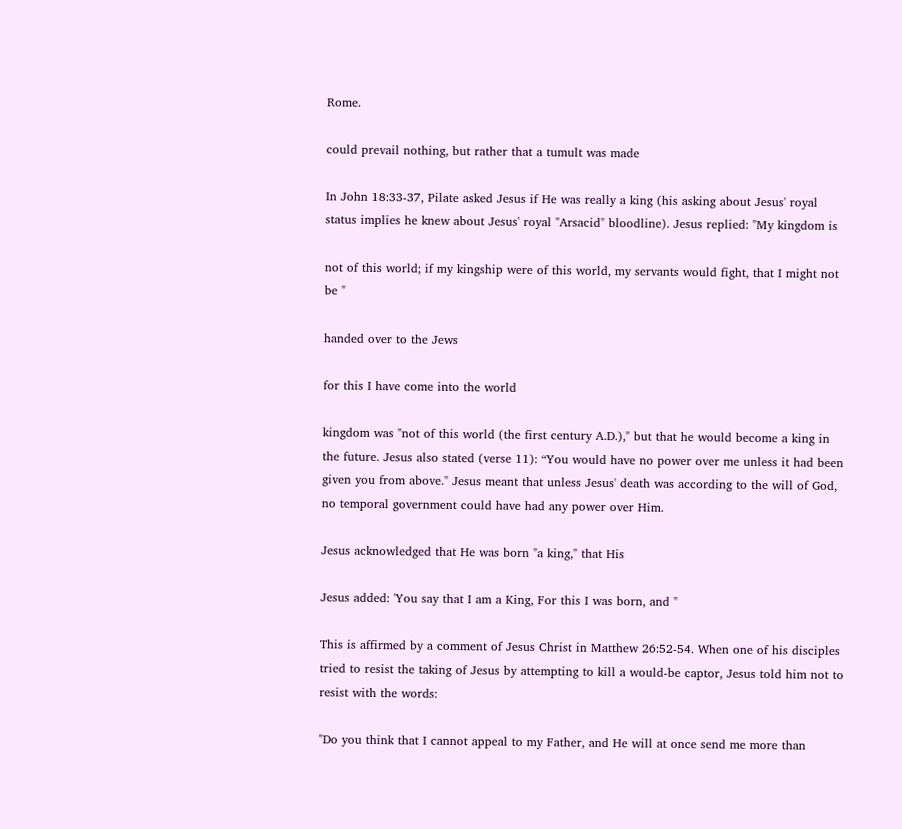Rome.

could prevail nothing, but rather that a tumult was made

In John 18:33-37, Pilate asked Jesus if He was really a king (his asking about Jesus' royal status implies he knew about Jesus' royal "Arsacid" bloodline). Jesus replied: "My kingdom is

not of this world; if my kingship were of this world, my servants would fight, that I might not be "

handed over to the Jews

for this I have come into the world

kingdom was "not of this world (the first century A.D.)," but that he would become a king in the future. Jesus also stated (verse 11): “You would have no power over me unless it had been given you from above." Jesus meant that unless Jesus' death was according to the will of God, no temporal government could have had any power over Him.

Jesus acknowledged that He was born "a king," that His

Jesus added: 'You say that I am a King, For this I was born, and "

This is affirmed by a comment of Jesus Christ in Matthew 26:52-54. When one of his disciples tried to resist the taking of Jesus by attempting to kill a would-be captor, Jesus told him not to resist with the words:

"Do you think that I cannot appeal to my Father, and He will at once send me more than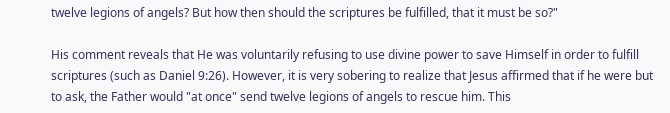twelve legions of angels? But how then should the scriptures be fulfilled, that it must be so?"

His comment reveals that He was voluntarily refusing to use divine power to save Himself in order to fulfill scriptures (such as Daniel 9:26). However, it is very sobering to realize that Jesus affirmed that if he were but to ask, the Father would "at once" send twelve legions of angels to rescue him. This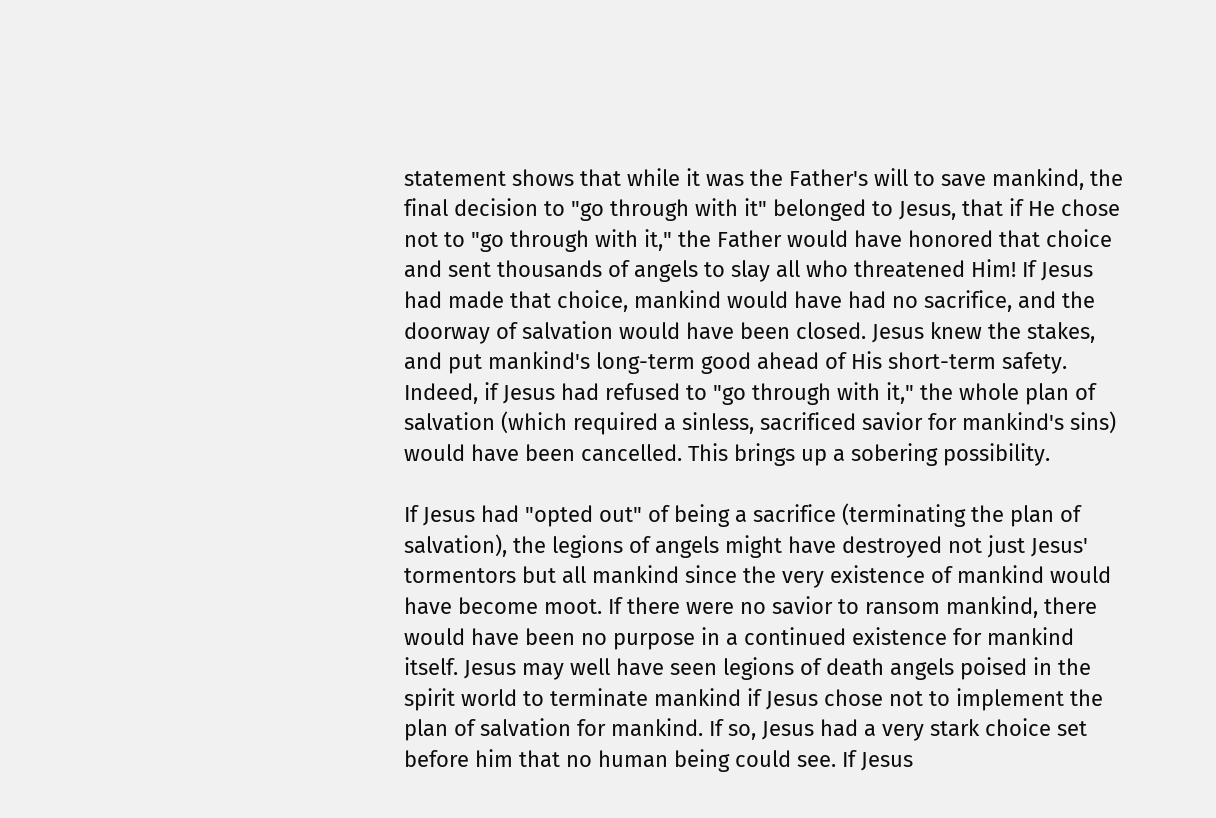statement shows that while it was the Father's will to save mankind, the final decision to "go through with it" belonged to Jesus, that if He chose not to "go through with it," the Father would have honored that choice and sent thousands of angels to slay all who threatened Him! If Jesus had made that choice, mankind would have had no sacrifice, and the doorway of salvation would have been closed. Jesus knew the stakes, and put mankind's long-term good ahead of His short-term safety. Indeed, if Jesus had refused to "go through with it," the whole plan of salvation (which required a sinless, sacrificed savior for mankind's sins) would have been cancelled. This brings up a sobering possibility.

If Jesus had "opted out" of being a sacrifice (terminating the plan of salvation), the legions of angels might have destroyed not just Jesus' tormentors but all mankind since the very existence of mankind would have become moot. If there were no savior to ransom mankind, there would have been no purpose in a continued existence for mankind itself. Jesus may well have seen legions of death angels poised in the spirit world to terminate mankind if Jesus chose not to implement the plan of salvation for mankind. If so, Jesus had a very stark choice set before him that no human being could see. If Jesus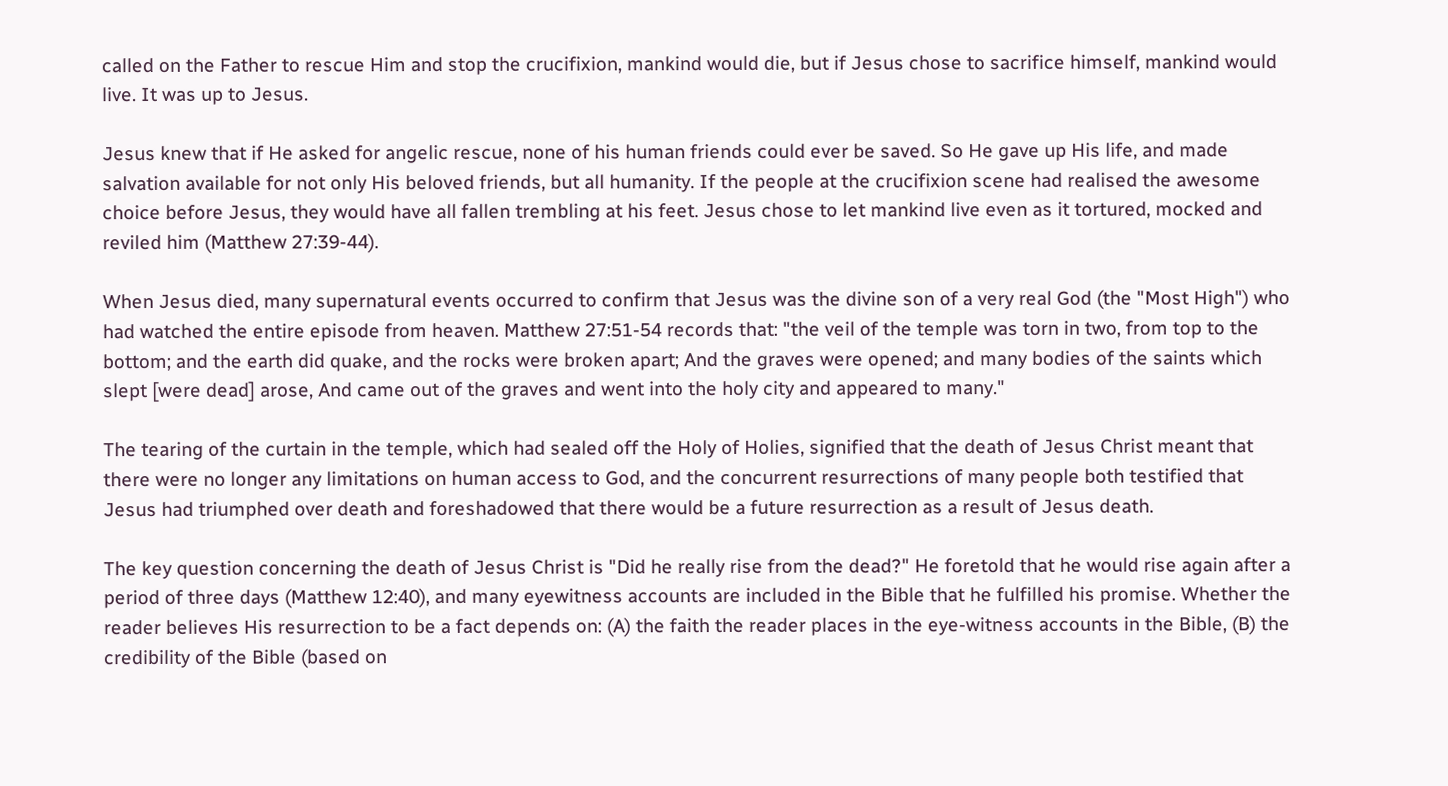called on the Father to rescue Him and stop the crucifixion, mankind would die, but if Jesus chose to sacrifice himself, mankind would live. It was up to Jesus.

Jesus knew that if He asked for angelic rescue, none of his human friends could ever be saved. So He gave up His life, and made salvation available for not only His beloved friends, but all humanity. If the people at the crucifixion scene had realised the awesome choice before Jesus, they would have all fallen trembling at his feet. Jesus chose to let mankind live even as it tortured, mocked and reviled him (Matthew 27:39-44).

When Jesus died, many supernatural events occurred to confirm that Jesus was the divine son of a very real God (the "Most High") who had watched the entire episode from heaven. Matthew 27:51-54 records that: "the veil of the temple was torn in two, from top to the bottom; and the earth did quake, and the rocks were broken apart; And the graves were opened; and many bodies of the saints which slept [were dead] arose, And came out of the graves and went into the holy city and appeared to many."

The tearing of the curtain in the temple, which had sealed off the Holy of Holies, signified that the death of Jesus Christ meant that there were no longer any limitations on human access to God, and the concurrent resurrections of many people both testified that Jesus had triumphed over death and foreshadowed that there would be a future resurrection as a result of Jesus death.

The key question concerning the death of Jesus Christ is "Did he really rise from the dead?" He foretold that he would rise again after a period of three days (Matthew 12:40), and many eyewitness accounts are included in the Bible that he fulfilled his promise. Whether the reader believes His resurrection to be a fact depends on: (A) the faith the reader places in the eye-witness accounts in the Bible, (B) the credibility of the Bible (based on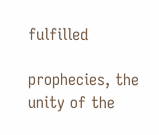fulfilled

prophecies, the unity of the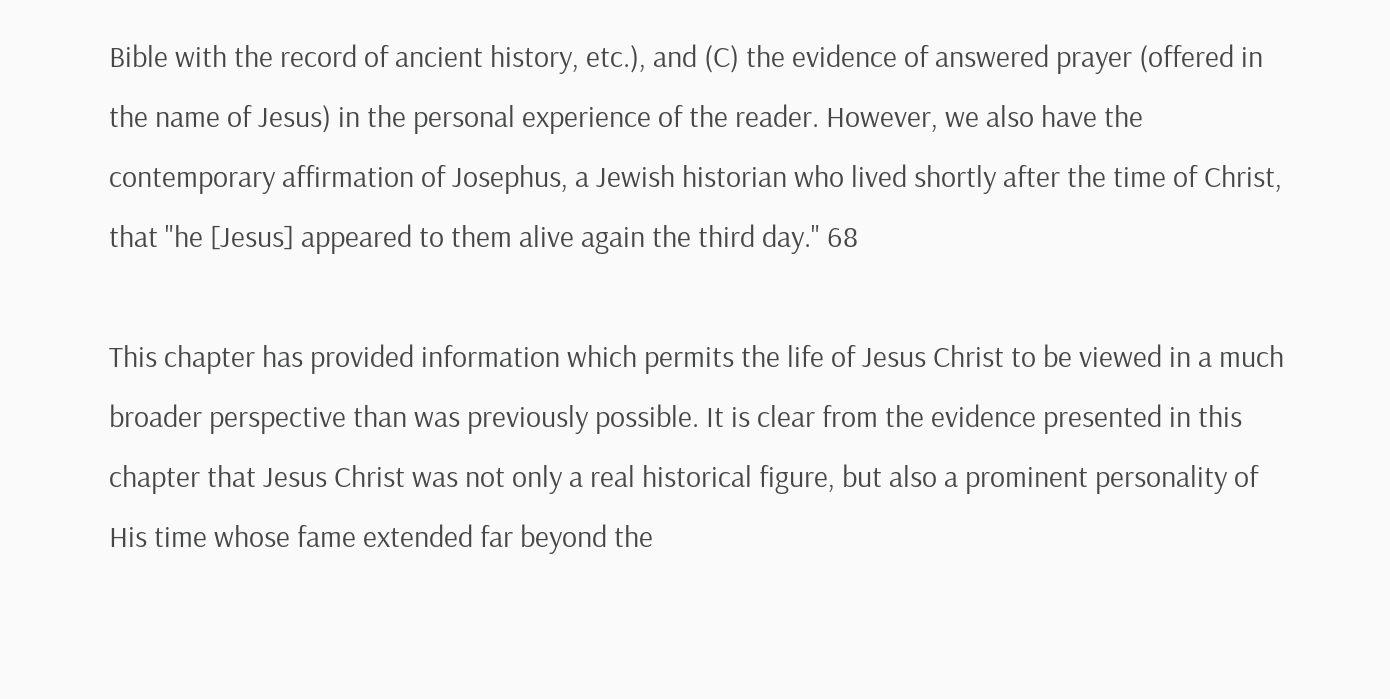Bible with the record of ancient history, etc.), and (C) the evidence of answered prayer (offered in the name of Jesus) in the personal experience of the reader. However, we also have the contemporary affirmation of Josephus, a Jewish historian who lived shortly after the time of Christ, that "he [Jesus] appeared to them alive again the third day." 68

This chapter has provided information which permits the life of Jesus Christ to be viewed in a much broader perspective than was previously possible. It is clear from the evidence presented in this chapter that Jesus Christ was not only a real historical figure, but also a prominent personality of His time whose fame extended far beyond the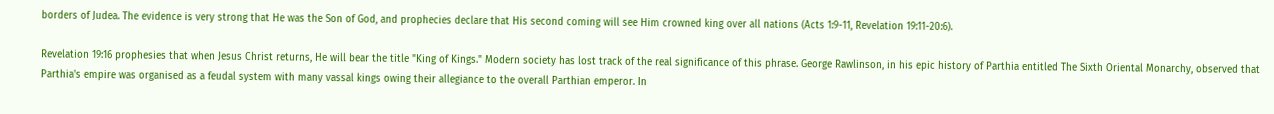borders of Judea. The evidence is very strong that He was the Son of God, and prophecies declare that His second coming will see Him crowned king over all nations (Acts 1:9-11, Revelation 19:11-20:6).

Revelation 19:16 prophesies that when Jesus Christ returns, He will bear the title "King of Kings." Modern society has lost track of the real significance of this phrase. George Rawlinson, in his epic history of Parthia entitled The Sixth Oriental Monarchy, observed that Parthia's empire was organised as a feudal system with many vassal kings owing their allegiance to the overall Parthian emperor. In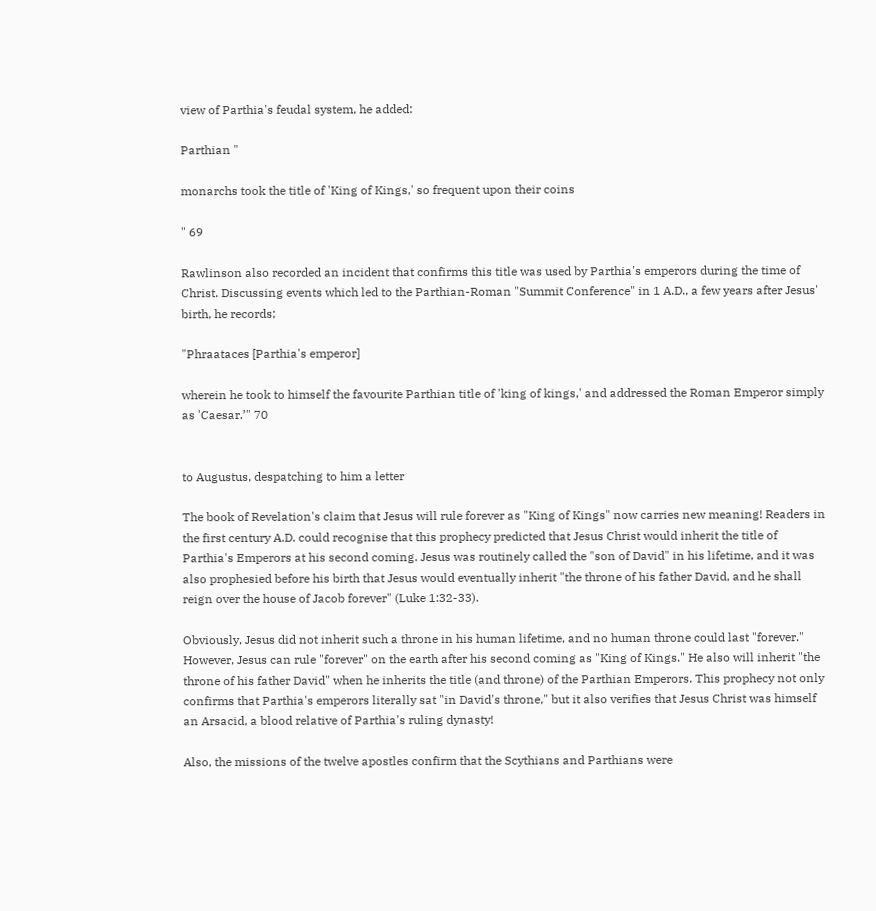view of Parthia's feudal system, he added:

Parthian "

monarchs took the title of 'King of Kings,' so frequent upon their coins

" 69

Rawlinson also recorded an incident that confirms this title was used by Parthia's emperors during the time of Christ. Discussing events which led to the Parthian-Roman "Summit Conference" in 1 A.D., a few years after Jesus' birth, he records;

"Phraataces [Parthia's emperor]

wherein he took to himself the favourite Parthian title of 'king of kings,' and addressed the Roman Emperor simply as 'Caesar.’" 70


to Augustus, despatching to him a letter

The book of Revelation's claim that Jesus will rule forever as "King of Kings" now carries new meaning! Readers in the first century A.D. could recognise that this prophecy predicted that Jesus Christ would inherit the title of Parthia's Emperors at his second coming. Jesus was routinely called the "son of David" in his lifetime, and it was also prophesied before his birth that Jesus would eventually inherit "the throne of his father David, and he shall reign over the house of Jacob forever" (Luke 1:32-33).

Obviously, Jesus did not inherit such a throne in his human lifetime, and no human throne could last "forever." However, Jesus can rule "forever" on the earth after his second coming as "King of Kings." He also will inherit "the throne of his father David" when he inherits the title (and throne) of the Parthian Emperors. This prophecy not only confirms that Parthia's emperors literally sat "in David's throne," but it also verifies that Jesus Christ was himself an Arsacid, a blood relative of Parthia's ruling dynasty!

Also, the missions of the twelve apostles confirm that the Scythians and Parthians were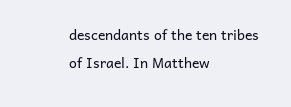descendants of the ten tribes of Israel. In Matthew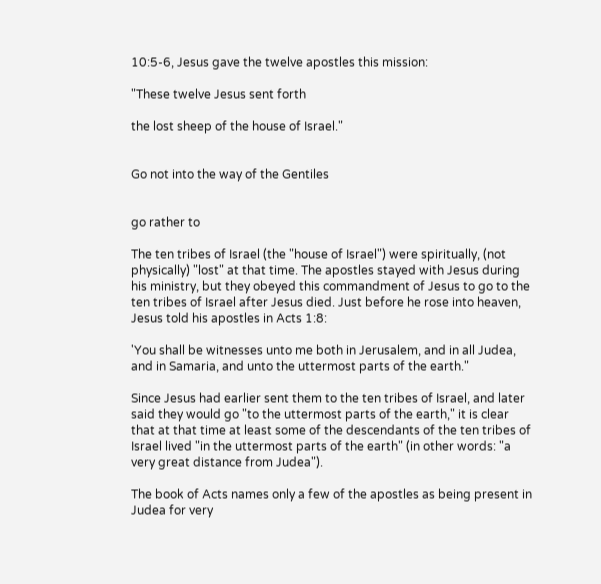10:5-6, Jesus gave the twelve apostles this mission:

"These twelve Jesus sent forth

the lost sheep of the house of Israel."


Go not into the way of the Gentiles


go rather to

The ten tribes of Israel (the "house of Israel") were spiritually, (not physically) "lost" at that time. The apostles stayed with Jesus during his ministry, but they obeyed this commandment of Jesus to go to the ten tribes of Israel after Jesus died. Just before he rose into heaven, Jesus told his apostles in Acts 1:8:

'You shall be witnesses unto me both in Jerusalem, and in all Judea, and in Samaria, and unto the uttermost parts of the earth."

Since Jesus had earlier sent them to the ten tribes of Israel, and later said they would go "to the uttermost parts of the earth," it is clear that at that time at least some of the descendants of the ten tribes of Israel lived "in the uttermost parts of the earth" (in other words: "a very great distance from Judea").

The book of Acts names only a few of the apostles as being present in Judea for very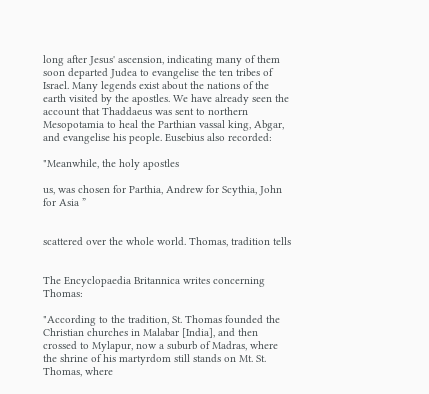long after Jesus' ascension, indicating many of them soon departed Judea to evangelise the ten tribes of Israel. Many legends exist about the nations of the earth visited by the apostles. We have already seen the account that Thaddaeus was sent to northern Mesopotamia to heal the Parthian vassal king, Abgar, and evangelise his people. Eusebius also recorded:

"Meanwhile, the holy apostles

us, was chosen for Parthia, Andrew for Scythia, John for Asia ”


scattered over the whole world. Thomas, tradition tells


The Encyclopaedia Britannica writes concerning Thomas:

"According to the tradition, St. Thomas founded the Christian churches in Malabar [India], and then crossed to Mylapur, now a suburb of Madras, where the shrine of his martyrdom still stands on Mt. St. Thomas, where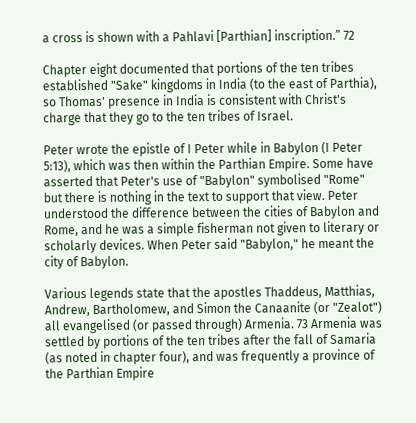a cross is shown with a Pahlavi [Parthian] inscription.” 72

Chapter eight documented that portions of the ten tribes established "Sake" kingdoms in India (to the east of Parthia), so Thomas' presence in India is consistent with Christ's charge that they go to the ten tribes of Israel.

Peter wrote the epistle of I Peter while in Babylon (I Peter 5:13), which was then within the Parthian Empire. Some have asserted that Peter's use of "Babylon" symbolised "Rome" but there is nothing in the text to support that view. Peter understood the difference between the cities of Babylon and Rome, and he was a simple fisherman not given to literary or scholarly devices. When Peter said "Babylon," he meant the city of Babylon.

Various legends state that the apostles Thaddeus, Matthias, Andrew, Bartholomew, and Simon the Canaanite (or "Zealot") all evangelised (or passed through) Armenia. 73 Armenia was settled by portions of the ten tribes after the fall of Samaria (as noted in chapter four), and was frequently a province of the Parthian Empire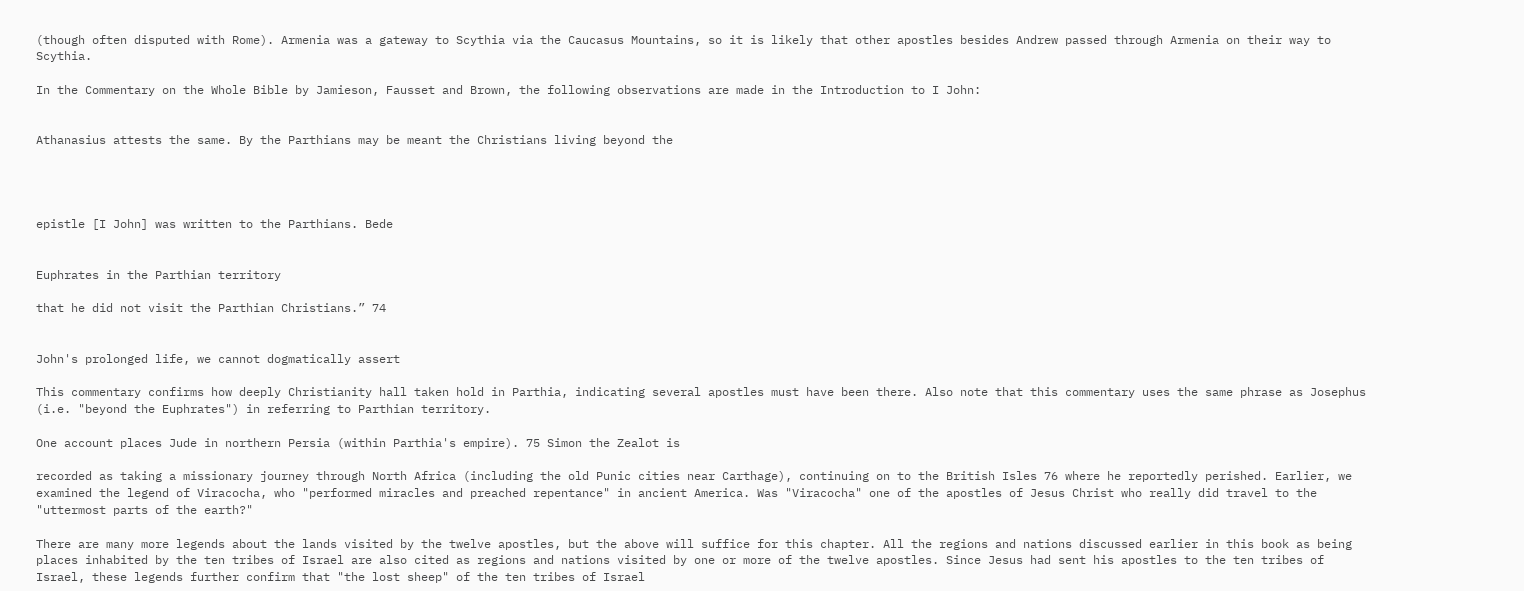(though often disputed with Rome). Armenia was a gateway to Scythia via the Caucasus Mountains, so it is likely that other apostles besides Andrew passed through Armenia on their way to Scythia.

In the Commentary on the Whole Bible by Jamieson, Fausset and Brown, the following observations are made in the Introduction to I John:


Athanasius attests the same. By the Parthians may be meant the Christians living beyond the




epistle [I John] was written to the Parthians. Bede


Euphrates in the Parthian territory

that he did not visit the Parthian Christians.” 74


John's prolonged life, we cannot dogmatically assert

This commentary confirms how deeply Christianity hall taken hold in Parthia, indicating several apostles must have been there. Also note that this commentary uses the same phrase as Josephus (i.e. "beyond the Euphrates") in referring to Parthian territory.

One account places Jude in northern Persia (within Parthia's empire). 75 Simon the Zealot is

recorded as taking a missionary journey through North Africa (including the old Punic cities near Carthage), continuing on to the British Isles 76 where he reportedly perished. Earlier, we examined the legend of Viracocha, who "performed miracles and preached repentance" in ancient America. Was "Viracocha" one of the apostles of Jesus Christ who really did travel to the "uttermost parts of the earth?"

There are many more legends about the lands visited by the twelve apostles, but the above will suffice for this chapter. All the regions and nations discussed earlier in this book as being places inhabited by the ten tribes of Israel are also cited as regions and nations visited by one or more of the twelve apostles. Since Jesus had sent his apostles to the ten tribes of Israel, these legends further confirm that "the lost sheep" of the ten tribes of Israel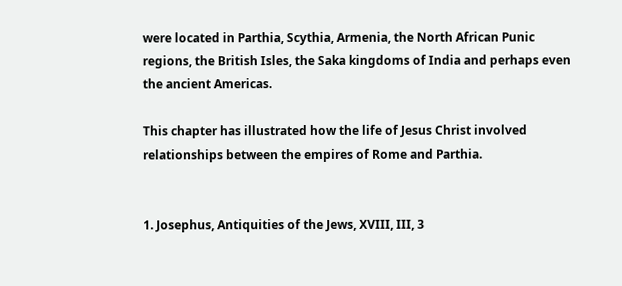were located in Parthia, Scythia, Armenia, the North African Punic regions, the British Isles, the Saka kingdoms of India and perhaps even the ancient Americas.

This chapter has illustrated how the life of Jesus Christ involved relationships between the empires of Rome and Parthia.


1. Josephus, Antiquities of the Jews, XVIII, III, 3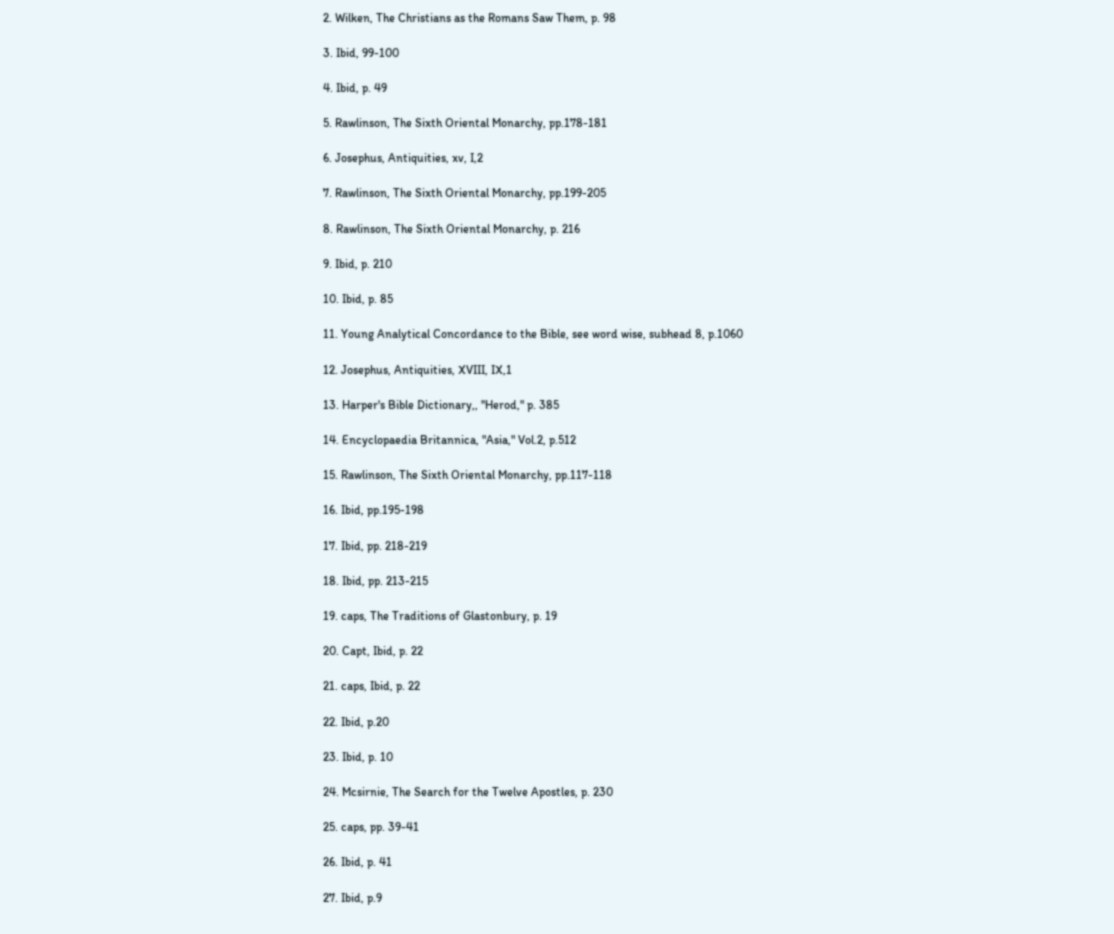2. Wilken, The Christians as the Romans Saw Them, p. 98

3. Ibid, 99-100

4. Ibid, p. 49

5. Rawlinson, The Sixth Oriental Monarchy, pp.178-181

6. Josephus, Antiquities, xv, I,2

7. Rawlinson, The Sixth Oriental Monarchy, pp.199-205

8. Rawlinson, The Sixth Oriental Monarchy, p. 216

9. Ibid, p. 210

10. Ibid, p. 85

11. Young Analytical Concordance to the Bible, see word wise, subhead 8, p.1060

12. Josephus, Antiquities, XVIII, IX,1

13. Harper's Bible Dictionary,, ''Herod," p. 385

14. Encyclopaedia Britannica, "Asia," Vol.2, p.512

15. Rawlinson, The Sixth Oriental Monarchy, pp.117-118

16. Ibid, pp.195-198

17. Ibid, pp. 218-219

18. Ibid, pp. 213-215

19. caps, The Traditions of Glastonbury, p. 19

20. Capt, Ibid, p. 22

21. caps, Ibid, p. 22

22. Ibid, p.20

23. Ibid, p. 10

24. Mcsirnie, The Search for the Twelve Apostles, p. 230

25. caps, pp. 39-41

26. Ibid, p. 41

27. Ibid, p.9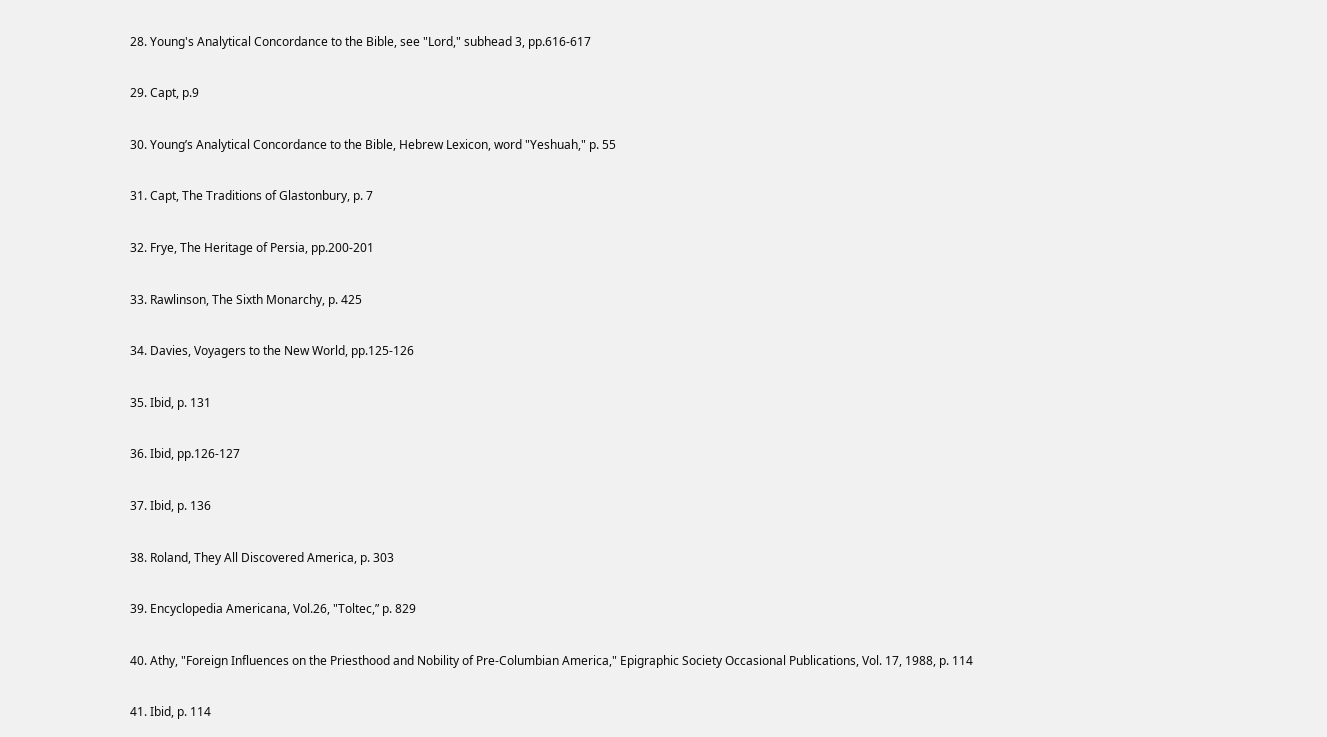28. Young's Analytical Concordance to the Bible, see "Lord," subhead 3, pp.616-617

29. Capt, p.9

30. Young’s Analytical Concordance to the Bible, Hebrew Lexicon, word "Yeshuah," p. 55

31. Capt, The Traditions of Glastonbury, p. 7

32. Frye, The Heritage of Persia, pp.200-201

33. Rawlinson, The Sixth Monarchy, p. 425

34. Davies, Voyagers to the New World, pp.125-126

35. Ibid, p. 131

36. Ibid, pp.126-127

37. Ibid, p. 136

38. Roland, They All Discovered America, p. 303

39. Encyclopedia Americana, Vol.26, "Toltec,” p. 829

40. Athy, "Foreign Influences on the Priesthood and Nobility of Pre-Columbian America," Epigraphic Society Occasional Publications, Vol. 17, 1988, p. 114

41. Ibid, p. 114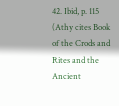42. Ibid, p. 115 (Athy cites Book of the Crods and Rites and the Ancient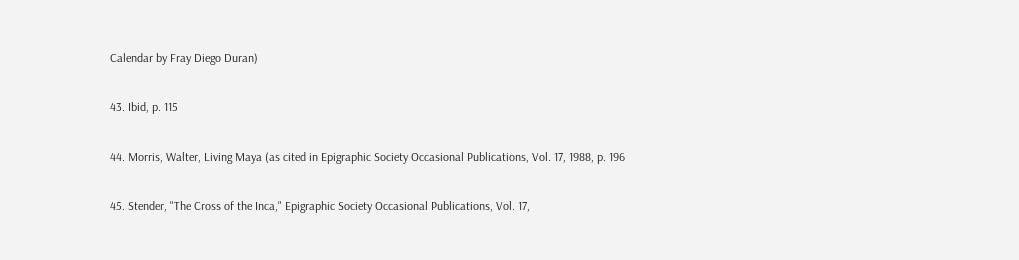Calendar by Fray Diego Duran)

43. Ibid, p. 115

44. Morris, Walter, Living Maya (as cited in Epigraphic Society Occasional Publications, Vol. 17, 1988, p. 196

45. Stender, "The Cross of the Inca," Epigraphic Society Occasional Publications, Vol. 17,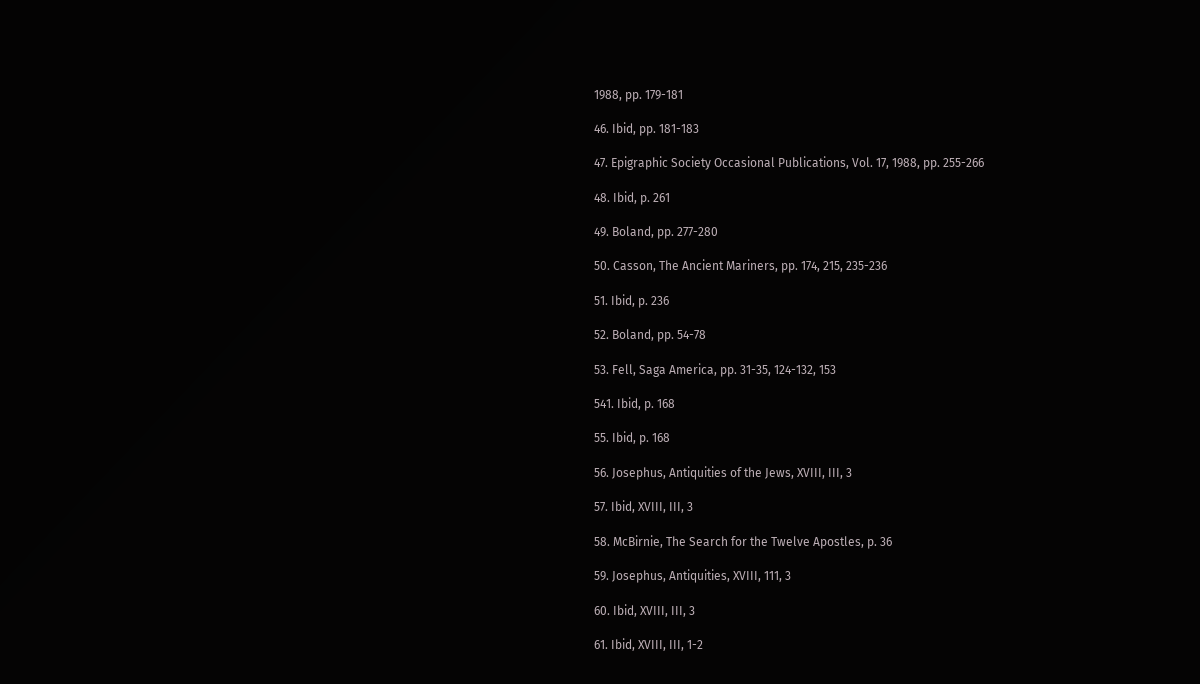1988, pp. 179-181

46. Ibid, pp. 181-183

47. Epigraphic Society Occasional Publications, Vol. 17, 1988, pp. 255-266

48. Ibid, p. 261

49. Boland, pp. 277-280

50. Casson, The Ancient Mariners, pp. 174, 215, 235-236

51. Ibid, p. 236

52. Boland, pp. 54-78

53. Fell, Saga America, pp. 31-35, 124-132, 153

541. Ibid, p. 168

55. Ibid, p. 168

56. Josephus, Antiquities of the Jews, XVIII, III, 3

57. Ibid, XVIII, III, 3

58. McBirnie, The Search for the Twelve Apostles, p. 36

59. Josephus, Antiquities, XVIII, 111, 3

60. Ibid, XVIII, III, 3

61. Ibid, XVIII, III, 1-2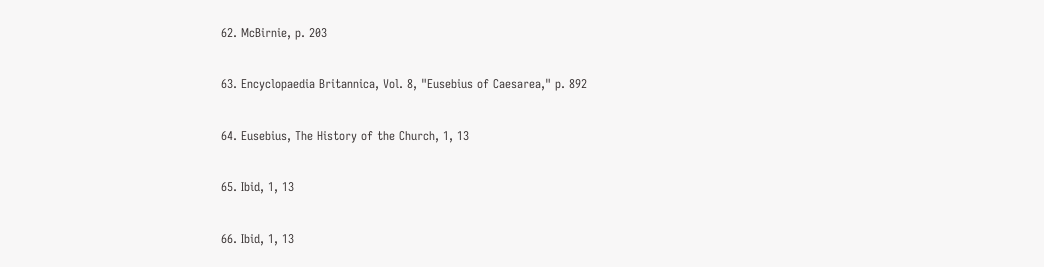62. McBirnie, p. 203

63. Encyclopaedia Britannica, Vol. 8, "Eusebius of Caesarea," p. 892

64. Eusebius, The History of the Church, 1, 13

65. Ibid, 1, 13

66. Ibid, 1, 13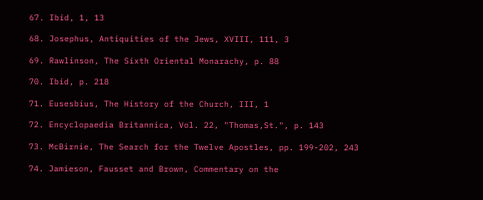67. Ibid, 1, 13

68. Josephus, Antiquities of the Jews, XVIII, 111, 3

69. Rawlinson, The Sixth Oriental Monarachy, p. 88

70. Ibid, p. 218

71. Eusesbius, The History of the Church, III, 1

72. Encyclopaedia Britannica, Vol. 22, "Thomas,St.", p. 143

73. McBirnie, The Search for the Twelve Apostles, pp. 199-202, 243

74. Jamieson, Fausset and Brown, Commentary on the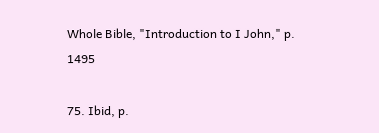Whole Bible, "Introduction to I John," p. 1495

75. Ibid, p.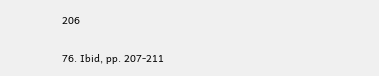206

76. Ibid, pp. 207-211